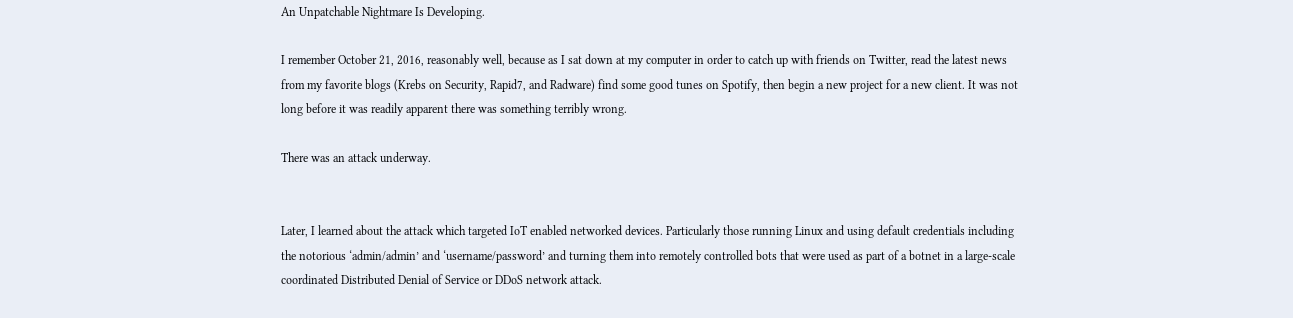An Unpatchable Nightmare Is Developing.

I remember October 21, 2016, reasonably well, because as I sat down at my computer in order to catch up with friends on Twitter, read the latest news from my favorite blogs (Krebs on Security, Rapid7, and Radware) find some good tunes on Spotify, then begin a new project for a new client. It was not long before it was readily apparent there was something terribly wrong.

There was an attack underway.


Later, I learned about the attack which targeted IoT enabled networked devices. Particularly those running Linux and using default credentials including the notorious ‘admin/admin’ and ‘username/password’ and turning them into remotely controlled bots that were used as part of a botnet in a large-scale coordinated Distributed Denial of Service or DDoS network attack.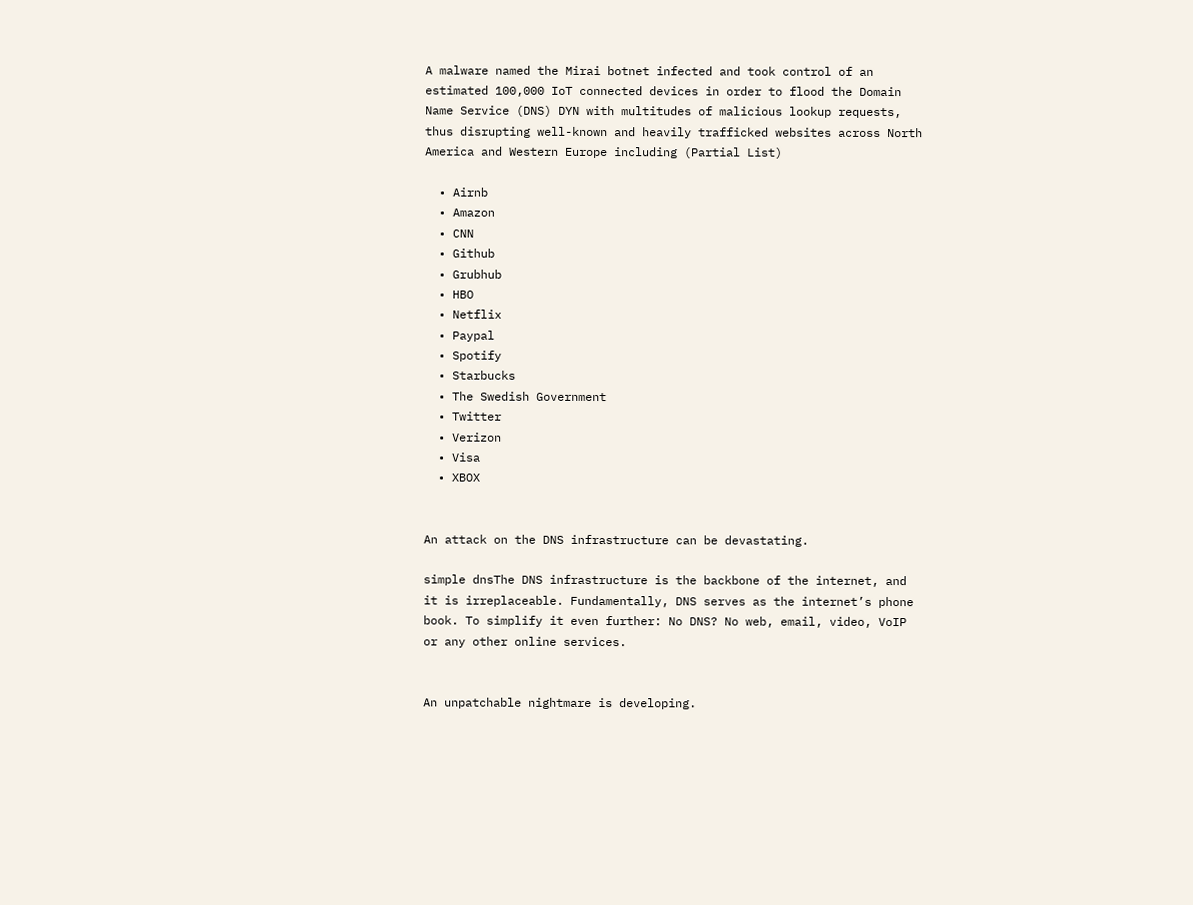A malware named the Mirai botnet infected and took control of an estimated 100,000 IoT connected devices in order to flood the Domain Name Service (DNS) DYN with multitudes of malicious lookup requests, thus disrupting well-known and heavily trafficked websites across North America and Western Europe including (Partial List)

  • Airnb
  • Amazon
  • CNN
  • Github
  • Grubhub
  • HBO
  • Netflix
  • Paypal
  • Spotify
  • Starbucks
  • The Swedish Government
  • Twitter
  • Verizon
  • Visa
  • XBOX


An attack on the DNS infrastructure can be devastating.

simple dnsThe DNS infrastructure is the backbone of the internet, and it is irreplaceable. Fundamentally, DNS serves as the internet’s phone book. To simplify it even further: No DNS? No web, email, video, VoIP or any other online services.


An unpatchable nightmare is developing.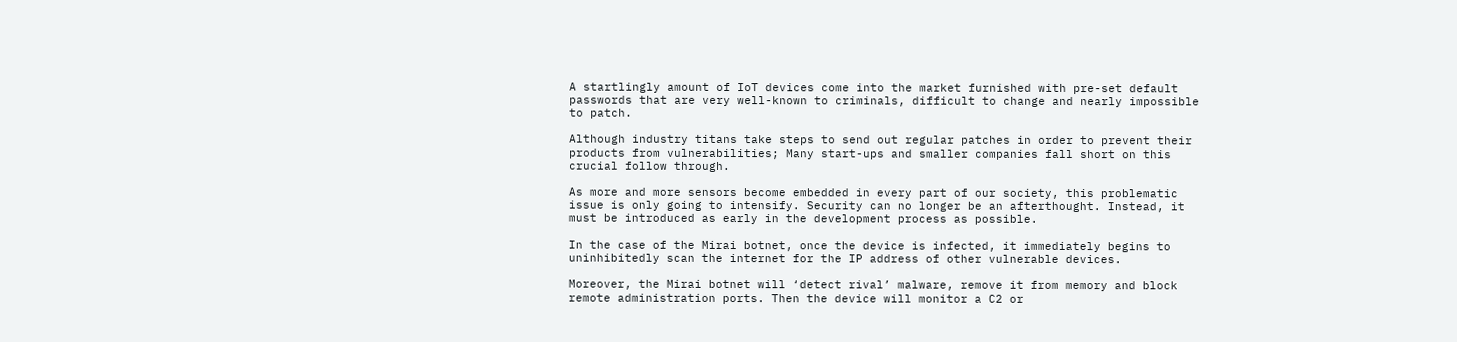A startlingly amount of IoT devices come into the market furnished with pre-set default passwords that are very well-known to criminals, difficult to change and nearly impossible to patch.

Although industry titans take steps to send out regular patches in order to prevent their products from vulnerabilities; Many start-ups and smaller companies fall short on this crucial follow through.

As more and more sensors become embedded in every part of our society, this problematic issue is only going to intensify. Security can no longer be an afterthought. Instead, it must be introduced as early in the development process as possible.

In the case of the Mirai botnet, once the device is infected, it immediately begins to uninhibitedly scan the internet for the IP address of other vulnerable devices.

Moreover, the Mirai botnet will ‘detect rival’ malware, remove it from memory and block remote administration ports. Then the device will monitor a C2 or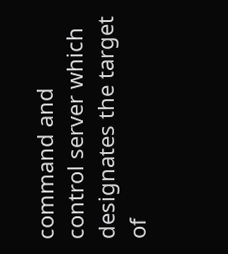command and control server which designates the target of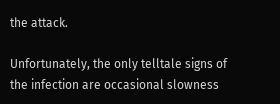the attack.

Unfortunately, the only telltale signs of the infection are occasional slowness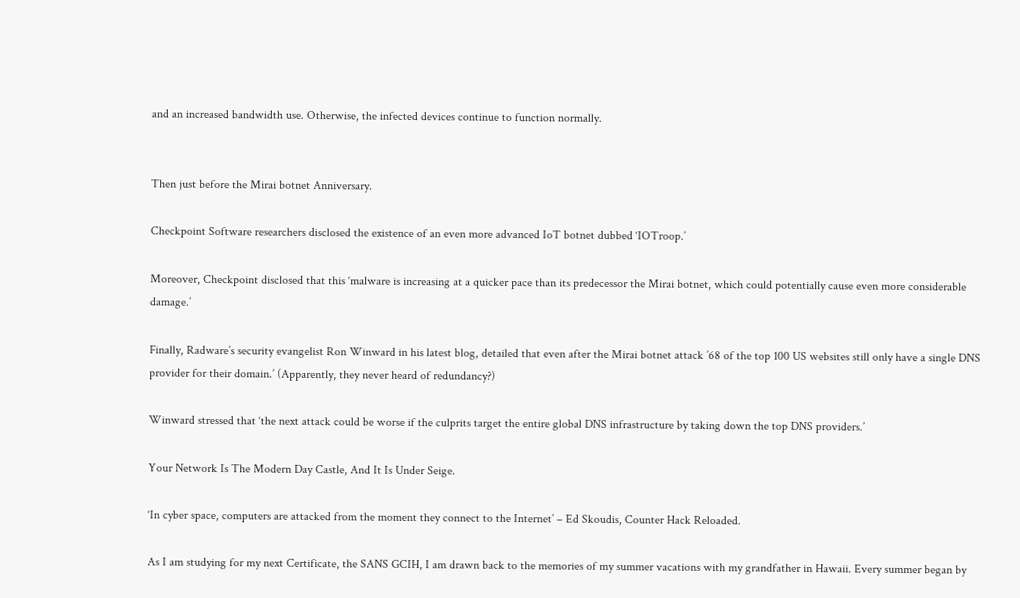and an increased bandwidth use. Otherwise, the infected devices continue to function normally.


Then just before the Mirai botnet Anniversary.

Checkpoint Software researchers disclosed the existence of an even more advanced IoT botnet dubbed ‘IOTroop.’

Moreover, Checkpoint disclosed that this ‘malware is increasing at a quicker pace than its predecessor the Mirai botnet, which could potentially cause even more considerable damage.’

Finally, Radware’s security evangelist Ron Winward in his latest blog, detailed that even after the Mirai botnet attack ’68 of the top 100 US websites still only have a single DNS provider for their domain.’ (Apparently, they never heard of redundancy?)

Winward stressed that ‘the next attack could be worse if the culprits target the entire global DNS infrastructure by taking down the top DNS providers.’

Your Network Is The Modern Day Castle, And It Is Under Seige.

‘In cyber space, computers are attacked from the moment they connect to the Internet’ – Ed Skoudis, Counter Hack Reloaded.

As I am studying for my next Certificate, the SANS GCIH, I am drawn back to the memories of my summer vacations with my grandfather in Hawaii. Every summer began by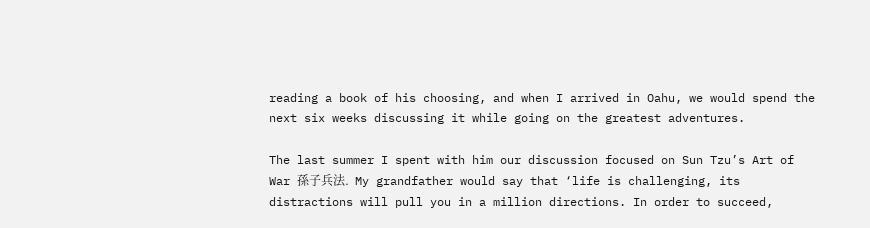reading a book of his choosing, and when I arrived in Oahu, we would spend the next six weeks discussing it while going on the greatest adventures.

The last summer I spent with him our discussion focused on Sun Tzu’s Art of War 孫子兵法.  My grandfather would say that ‘life is challenging, its distractions will pull you in a million directions. In order to succeed,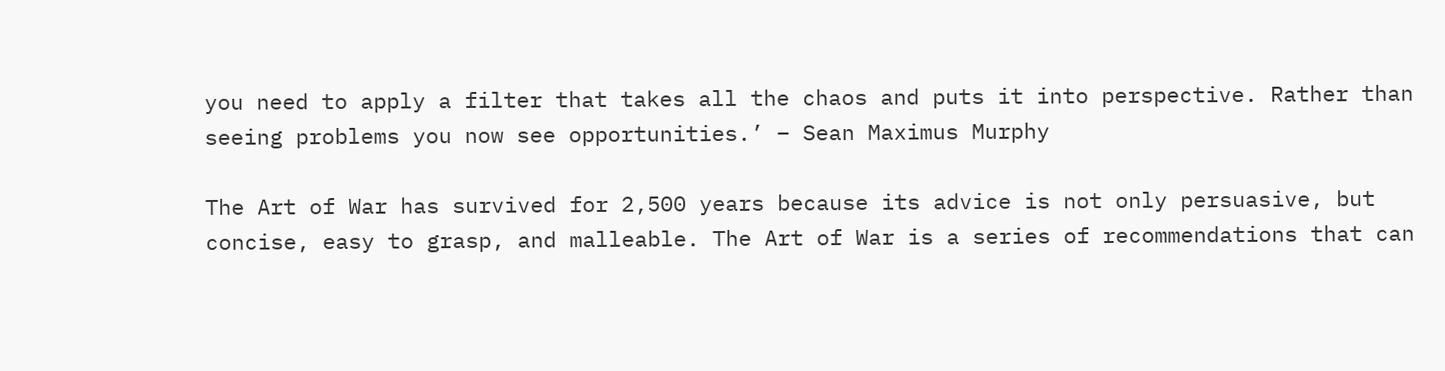you need to apply a filter that takes all the chaos and puts it into perspective. Rather than seeing problems you now see opportunities.’ – Sean Maximus Murphy

The Art of War has survived for 2,500 years because its advice is not only persuasive, but concise, easy to grasp, and malleable. The Art of War is a series of recommendations that can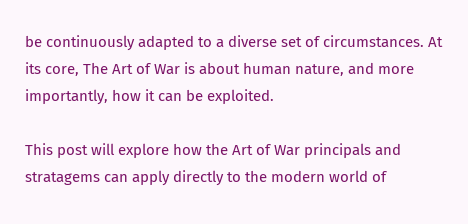be continuously adapted to a diverse set of circumstances. At its core, The Art of War is about human nature, and more importantly, how it can be exploited.

This post will explore how the Art of War principals and stratagems can apply directly to the modern world of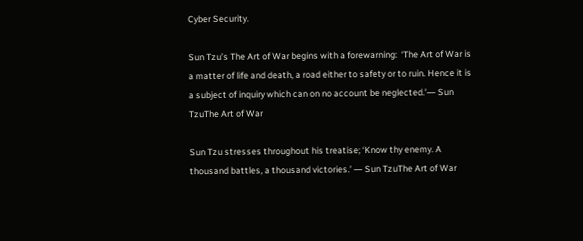Cyber Security.

Sun Tzu’s The Art of War begins with a forewarning:  ‘The Art of War is a matter of life and death, a road either to safety or to ruin. Hence it is a subject of inquiry which can on no account be neglected.’― Sun TzuThe Art of War

Sun Tzu stresses throughout his treatise; ‘Know thy enemy. A thousand battles, a thousand victories.’ ― Sun TzuThe Art of War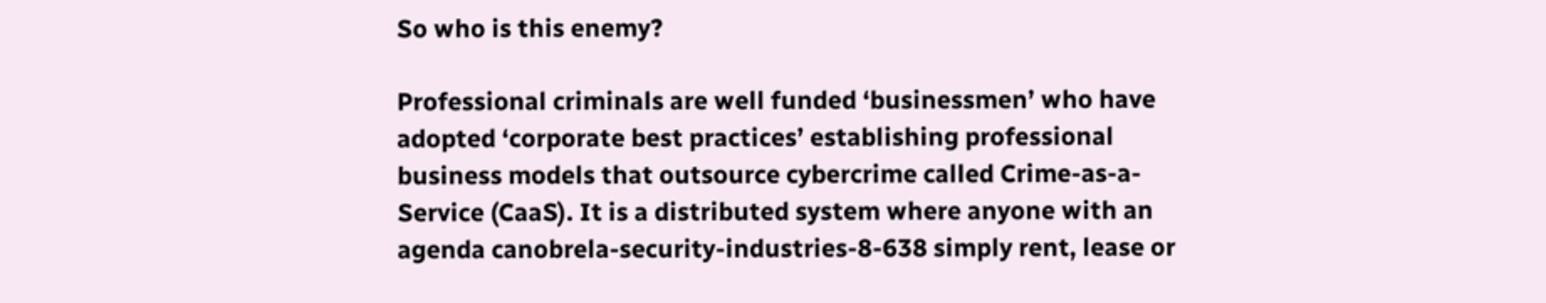So who is this enemy?

Professional criminals are well funded ‘businessmen’ who have adopted ‘corporate best practices’ establishing professional business models that outsource cybercrime called Crime-as-a-Service (CaaS). It is a distributed system where anyone with an agenda canobrela-security-industries-8-638 simply rent, lease or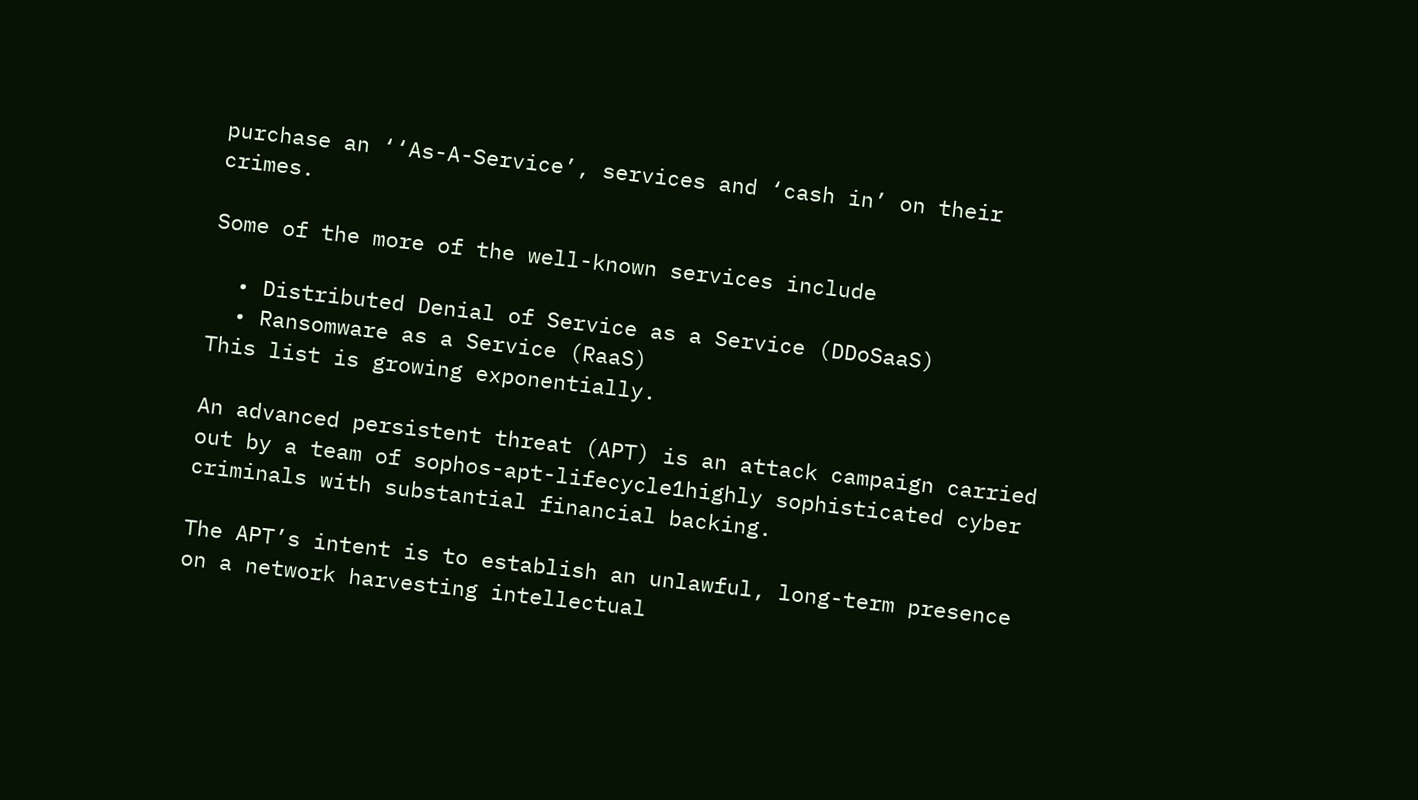purchase an ‘‘As-A-Service’, services and ‘cash in’ on their crimes.

Some of the more of the well-known services include

  • Distributed Denial of Service as a Service (DDoSaaS)
  • Ransomware as a Service (RaaS)
This list is growing exponentially.

An advanced persistent threat (APT) is an attack campaign carried out by a team of sophos-apt-lifecycle1highly sophisticated cyber criminals with substantial financial backing.

The APT’s intent is to establish an unlawful, long-term presence on a network harvesting intellectual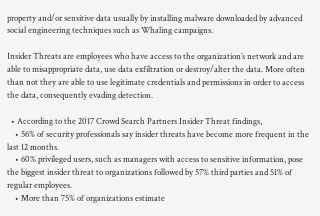property and/or sensitive data usually by installing malware downloaded by advanced social engineering techniques such as Whaling campaigns.

Insider Threats are employees who have access to the organization’s network and are able to misappropriate data, use data exfiltration or destroy/alter the data. More often than not they are able to use legitimate credentials and permissions in order to access the data, consequently evading detection.

  • According to the 2017 Crowd Search Partners Insider Threat findings,
    • 56% of security professionals say insider threats have become more frequent in the last 12 months.
    • 60% privileged users, such as managers with access to sensitive information, pose the biggest insider threat to organizations followed by 57% third parties and 51% of regular employees.
    • More than 75% of organizations estimate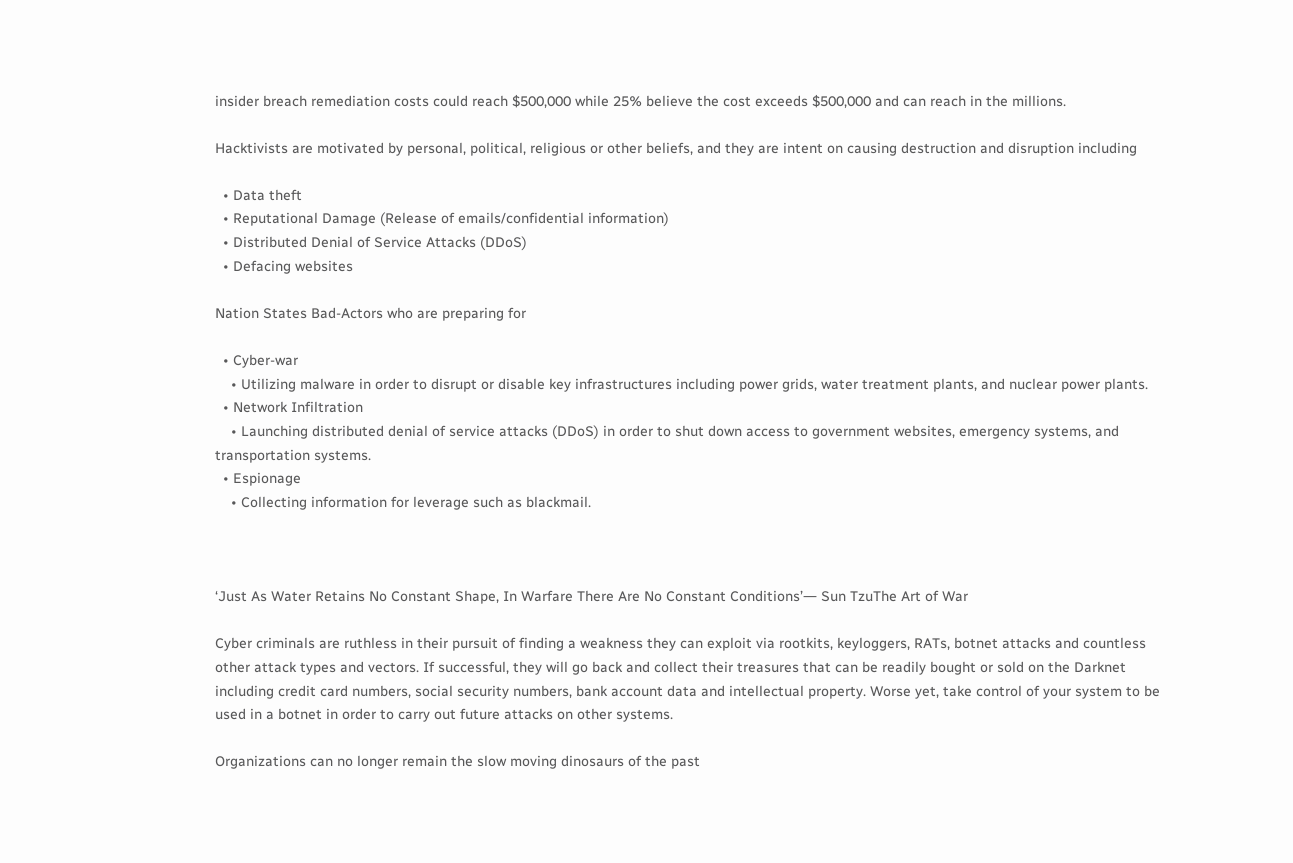insider breach remediation costs could reach $500,000 while 25% believe the cost exceeds $500,000 and can reach in the millions.

Hacktivists are motivated by personal, political, religious or other beliefs, and they are intent on causing destruction and disruption including

  • Data theft
  • Reputational Damage (Release of emails/confidential information)
  • Distributed Denial of Service Attacks (DDoS)
  • Defacing websites

Nation States Bad-Actors who are preparing for

  • Cyber-war
    • Utilizing malware in order to disrupt or disable key infrastructures including power grids, water treatment plants, and nuclear power plants.
  • Network Infiltration
    • Launching distributed denial of service attacks (DDoS) in order to shut down access to government websites, emergency systems, and transportation systems.
  • Espionage
    • Collecting information for leverage such as blackmail.



‘Just As Water Retains No Constant Shape, In Warfare There Are No Constant Conditions’― Sun TzuThe Art of War

Cyber criminals are ruthless in their pursuit of finding a weakness they can exploit via rootkits, keyloggers, RATs, botnet attacks and countless other attack types and vectors. If successful, they will go back and collect their treasures that can be readily bought or sold on the Darknet including credit card numbers, social security numbers, bank account data and intellectual property. Worse yet, take control of your system to be used in a botnet in order to carry out future attacks on other systems.

Organizations can no longer remain the slow moving dinosaurs of the past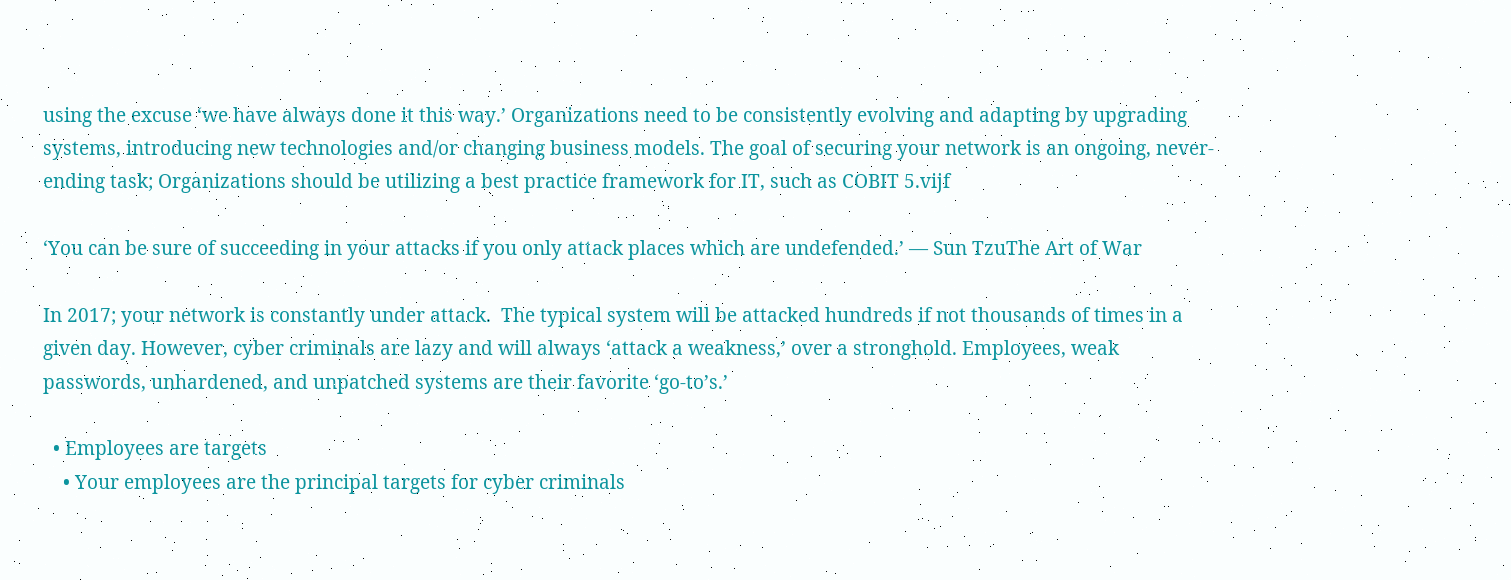using the excuse ‘we have always done it this way.’ Organizations need to be consistently evolving and adapting by upgrading systems, introducing new technologies and/or changing business models. The goal of securing your network is an ongoing, never-ending task; Organizations should be utilizing a best practice framework for IT, such as COBIT 5.vijf

‘You can be sure of succeeding in your attacks if you only attack places which are undefended.’ ― Sun TzuThe Art of War

In 2017; your network is constantly under attack.  The typical system will be attacked hundreds if not thousands of times in a given day. However, cyber criminals are lazy and will always ‘attack a weakness,’ over a stronghold. Employees, weak passwords, unhardened, and unpatched systems are their favorite ‘go-to’s.’

  • Employees are targets
    • Your employees are the principal targets for cyber criminals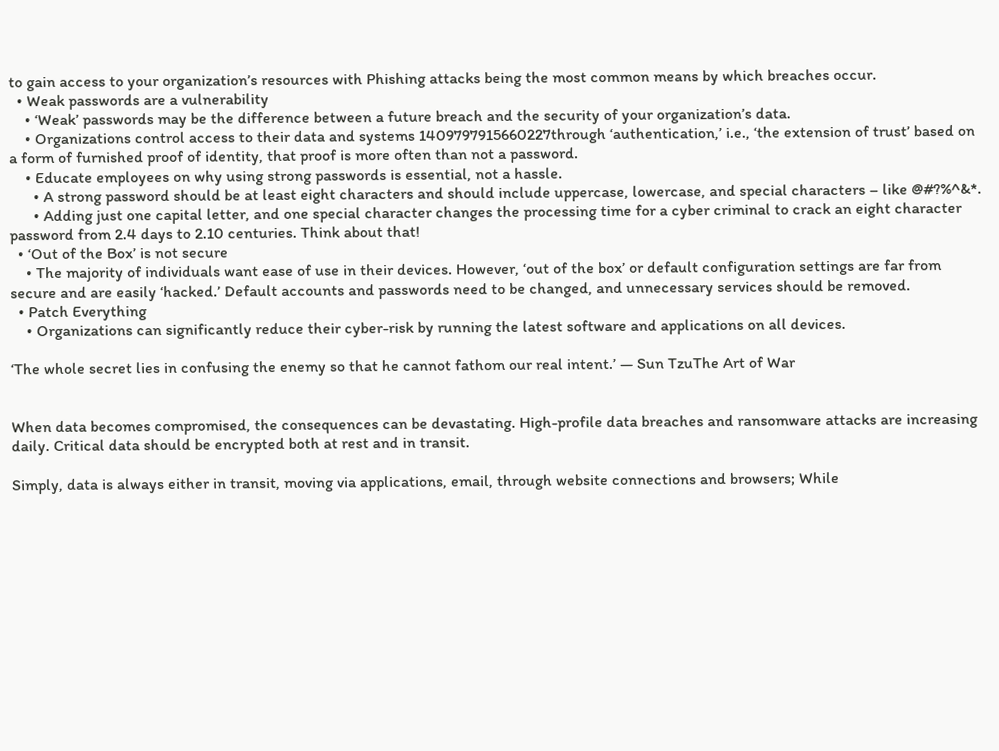to gain access to your organization’s resources with Phishing attacks being the most common means by which breaches occur.
  • Weak passwords are a vulnerability
    • ‘Weak’ passwords may be the difference between a future breach and the security of your organization’s data.
    • Organizations control access to their data and systems 1409797915660227through ‘authentication,’ i.e., ‘the extension of trust’ based on a form of furnished proof of identity, that proof is more often than not a password.
    • Educate employees on why using strong passwords is essential, not a hassle.
      • A strong password should be at least eight characters and should include uppercase, lowercase, and special characters – like @#?%^&*.
      • Adding just one capital letter, and one special character changes the processing time for a cyber criminal to crack an eight character password from 2.4 days to 2.10 centuries. Think about that!
  • ‘Out of the Box’ is not secure
    • The majority of individuals want ease of use in their devices. However, ‘out of the box’ or default configuration settings are far from secure and are easily ‘hacked.’ Default accounts and passwords need to be changed, and unnecessary services should be removed.
  • Patch Everything
    • Organizations can significantly reduce their cyber-risk by running the latest software and applications on all devices.

‘The whole secret lies in confusing the enemy so that he cannot fathom our real intent.’ ― Sun TzuThe Art of War


When data becomes compromised, the consequences can be devastating. High-profile data breaches and ransomware attacks are increasing daily. Critical data should be encrypted both at rest and in transit.

Simply, data is always either in transit, moving via applications, email, through website connections and browsers; While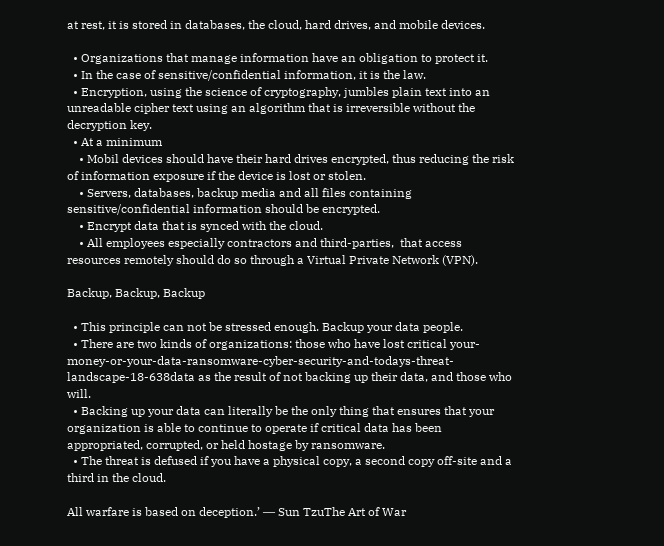at rest, it is stored in databases, the cloud, hard drives, and mobile devices.

  • Organizations that manage information have an obligation to protect it.
  • In the case of sensitive/confidential information, it is the law.
  • Encryption, using the science of cryptography, jumbles plain text into an unreadable cipher text using an algorithm that is irreversible without the decryption key.
  • At a minimum
    • Mobil devices should have their hard drives encrypted, thus reducing the risk of information exposure if the device is lost or stolen.
    • Servers, databases, backup media and all files containing sensitive/confidential information should be encrypted.
    • Encrypt data that is synced with the cloud.
    • All employees especially contractors and third-parties,  that access resources remotely should do so through a Virtual Private Network (VPN).

Backup, Backup, Backup

  • This principle can not be stressed enough. Backup your data people.
  • There are two kinds of organizations: those who have lost critical your-money-or-your-data-ransomware-cyber-security-and-todays-threat-landscape-18-638data as the result of not backing up their data, and those who will.
  • Backing up your data can literally be the only thing that ensures that your organization is able to continue to operate if critical data has been appropriated, corrupted, or held hostage by ransomware.
  • The threat is defused if you have a physical copy, a second copy off-site and a third in the cloud.

All warfare is based on deception.’ ― Sun TzuThe Art of War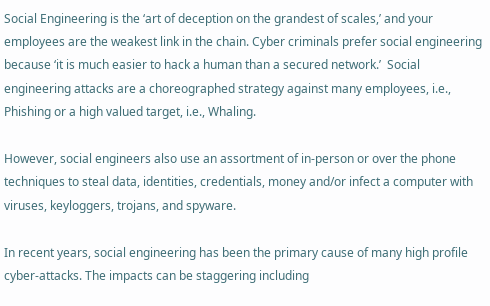Social Engineering is the ‘art of deception on the grandest of scales,’ and your employees are the weakest link in the chain. Cyber criminals prefer social engineering because ‘it is much easier to hack a human than a secured network.’  Social engineering attacks are a choreographed strategy against many employees, i.e., Phishing or a high valued target, i.e., Whaling.

However, social engineers also use an assortment of in-person or over the phone techniques to steal data, identities, credentials, money and/or infect a computer with viruses, keyloggers, trojans, and spyware.

In recent years, social engineering has been the primary cause of many high profile cyber-attacks. The impacts can be staggering including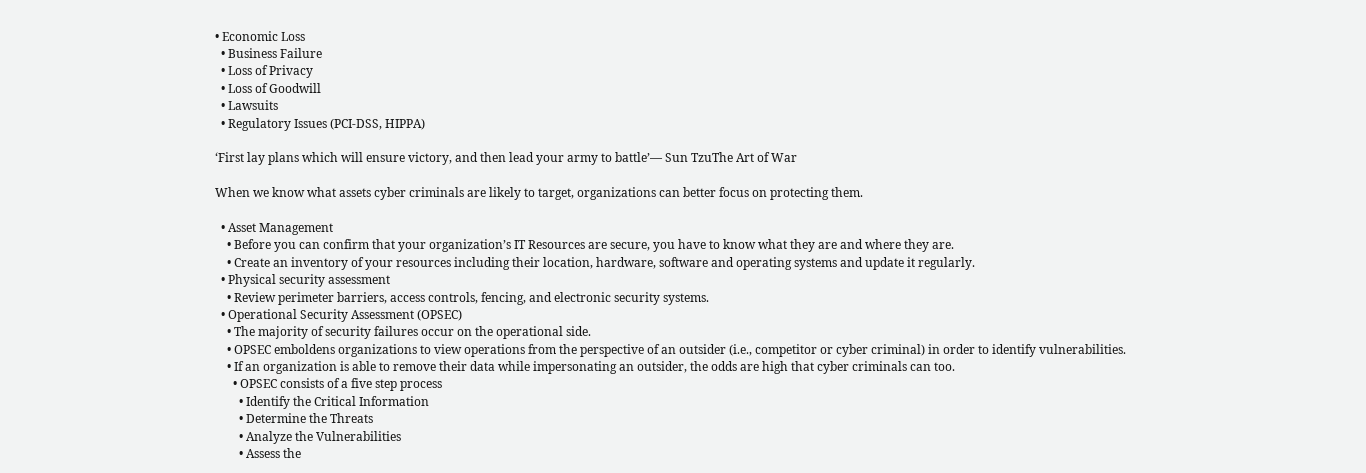• Economic Loss
  • Business Failure
  • Loss of Privacy
  • Loss of Goodwill
  • Lawsuits
  • Regulatory Issues (PCI-DSS, HIPPA)

‘First lay plans which will ensure victory, and then lead your army to battle’― Sun TzuThe Art of War

When we know what assets cyber criminals are likely to target, organizations can better focus on protecting them.

  • Asset Management
    • Before you can confirm that your organization’s IT Resources are secure, you have to know what they are and where they are.
    • Create an inventory of your resources including their location, hardware, software and operating systems and update it regularly.
  • Physical security assessment
    • Review perimeter barriers, access controls, fencing, and electronic security systems.
  • Operational Security Assessment (OPSEC)
    • The majority of security failures occur on the operational side.
    • OPSEC emboldens organizations to view operations from the perspective of an outsider (i.e., competitor or cyber criminal) in order to identify vulnerabilities.
    • If an organization is able to remove their data while impersonating an outsider, the odds are high that cyber criminals can too.
      • OPSEC consists of a five step process
        • Identify the Critical Information
        • Determine the Threats
        • Analyze the Vulnerabilities
        • Assess the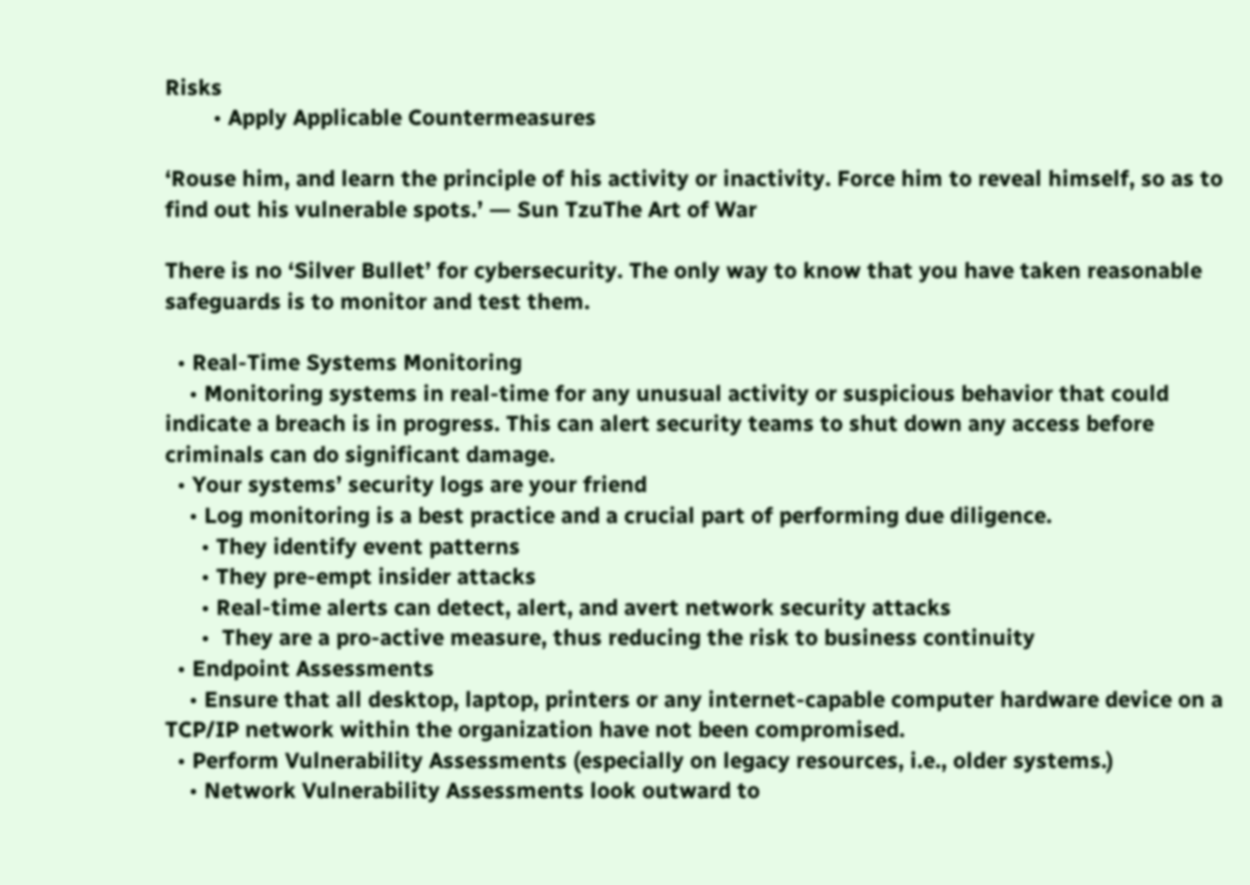Risks
        • Apply Applicable Countermeasures

‘Rouse him, and learn the principle of his activity or inactivity. Force him to reveal himself, so as to find out his vulnerable spots.’ ― Sun TzuThe Art of War

There is no ‘Silver Bullet’ for cybersecurity. The only way to know that you have taken reasonable safeguards is to monitor and test them.

  • Real-Time Systems Monitoring
    • Monitoring systems in real-time for any unusual activity or suspicious behavior that could indicate a breach is in progress. This can alert security teams to shut down any access before criminals can do significant damage.
  • Your systems’ security logs are your friend
    • Log monitoring is a best practice and a crucial part of performing due diligence.
      • They identify event patterns
      • They pre-empt insider attacks
      • Real-time alerts can detect, alert, and avert network security attacks
      •  They are a pro-active measure, thus reducing the risk to business continuity
  • Endpoint Assessments
    • Ensure that all desktop, laptop, printers or any internet-capable computer hardware device on a TCP/IP network within the organization have not been compromised.
  • Perform Vulnerability Assessments (especially on legacy resources, i.e., older systems.)
    • Network Vulnerability Assessments look outward to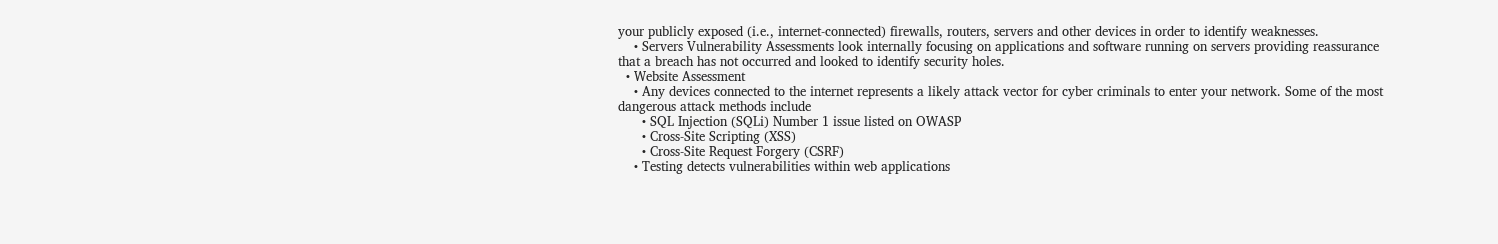your publicly exposed (i.e., internet-connected) firewalls, routers, servers and other devices in order to identify weaknesses.
    • Servers Vulnerability Assessments look internally focusing on applications and software running on servers providing reassurance that a breach has not occurred and looked to identify security holes.
  • Website Assessment
    • Any devices connected to the internet represents a likely attack vector for cyber criminals to enter your network. Some of the most dangerous attack methods include
      • SQL Injection (SQLi) Number 1 issue listed on OWASP
      • Cross-Site Scripting (XSS)
      • Cross-Site Request Forgery (CSRF)
    • Testing detects vulnerabilities within web applications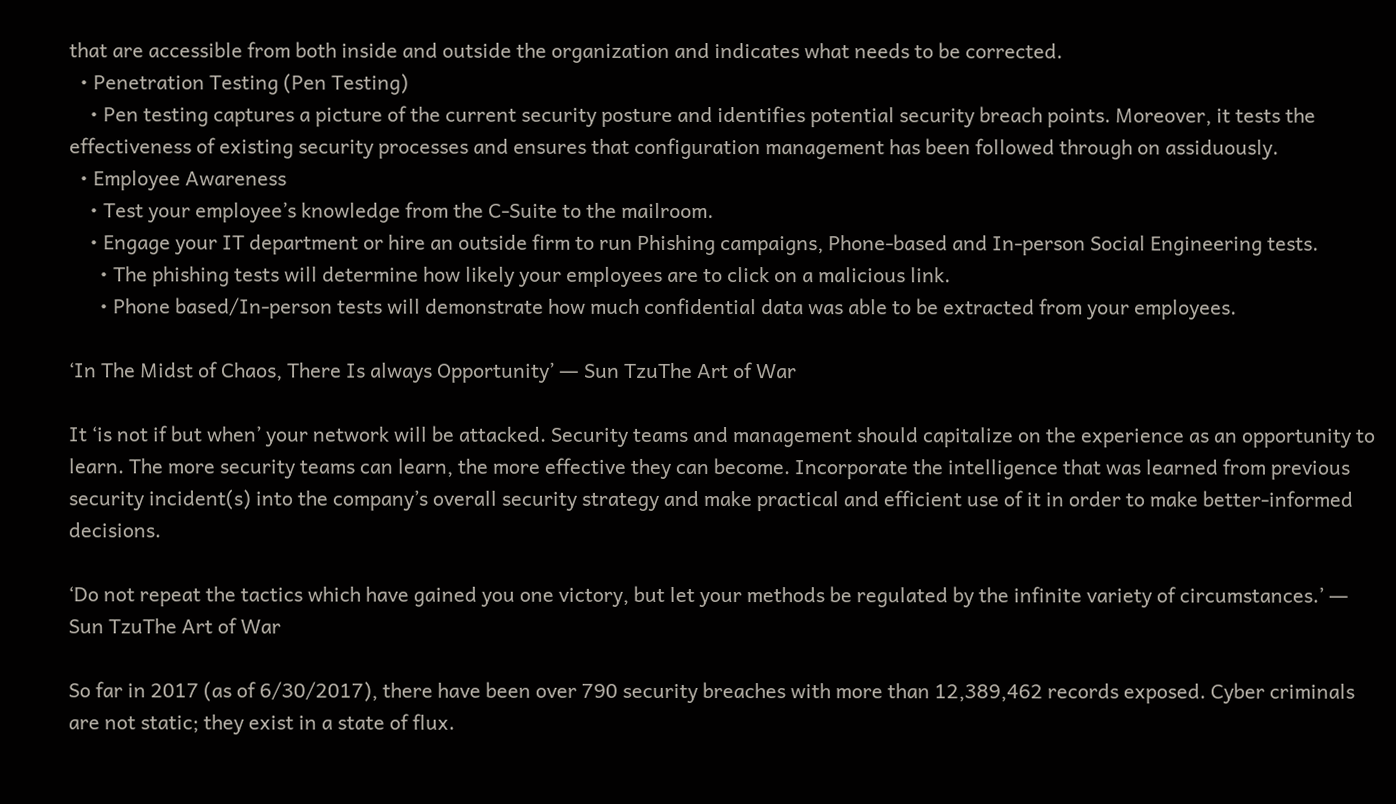that are accessible from both inside and outside the organization and indicates what needs to be corrected.
  • Penetration Testing (Pen Testing)
    • Pen testing captures a picture of the current security posture and identifies potential security breach points. Moreover, it tests the effectiveness of existing security processes and ensures that configuration management has been followed through on assiduously.
  • Employee Awareness
    • Test your employee’s knowledge from the C-Suite to the mailroom.
    • Engage your IT department or hire an outside firm to run Phishing campaigns, Phone-based and In-person Social Engineering tests.
      • The phishing tests will determine how likely your employees are to click on a malicious link.
      • Phone based/In-person tests will demonstrate how much confidential data was able to be extracted from your employees.

‘In The Midst of Chaos, There Is always Opportunity’ ― Sun TzuThe Art of War

It ‘is not if but when’ your network will be attacked. Security teams and management should capitalize on the experience as an opportunity to learn. The more security teams can learn, the more effective they can become. Incorporate the intelligence that was learned from previous security incident(s) into the company’s overall security strategy and make practical and efficient use of it in order to make better-informed decisions.

‘Do not repeat the tactics which have gained you one victory, but let your methods be regulated by the infinite variety of circumstances.’ ― Sun TzuThe Art of War

So far in 2017 (as of 6/30/2017), there have been over 790 security breaches with more than 12,389,462 records exposed. Cyber criminals are not static; they exist in a state of flux.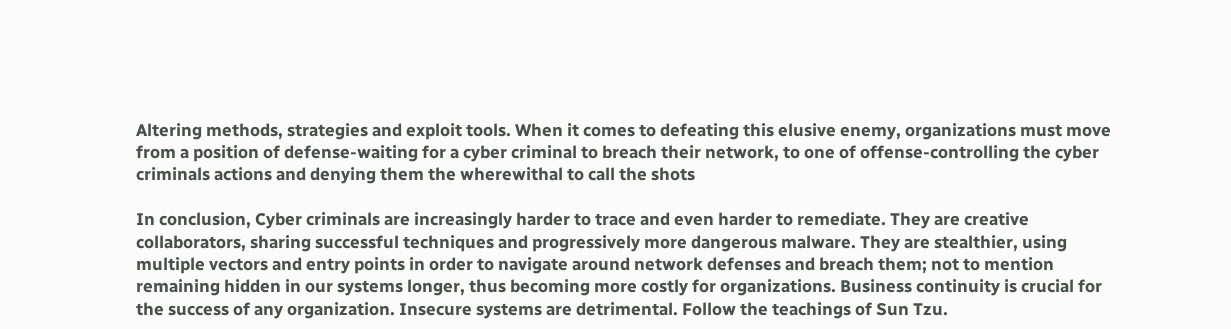Altering methods, strategies and exploit tools. When it comes to defeating this elusive enemy, organizations must move from a position of defense-waiting for a cyber criminal to breach their network, to one of offense-controlling the cyber criminals actions and denying them the wherewithal to call the shots

In conclusion, Cyber criminals are increasingly harder to trace and even harder to remediate. They are creative collaborators, sharing successful techniques and progressively more dangerous malware. They are stealthier, using multiple vectors and entry points in order to navigate around network defenses and breach them; not to mention remaining hidden in our systems longer, thus becoming more costly for organizations. Business continuity is crucial for the success of any organization. Insecure systems are detrimental. Follow the teachings of Sun Tzu.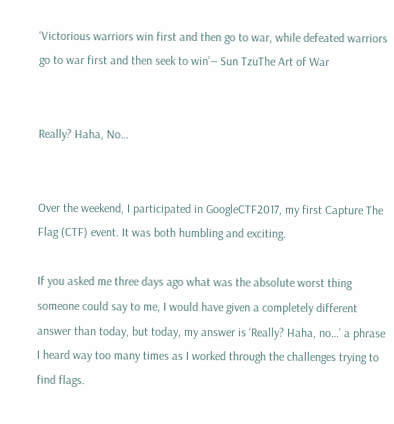‘Victorious warriors win first and then go to war, while defeated warriors go to war first and then seek to win’― Sun TzuThe Art of War


Really? Haha, No…


Over the weekend, I participated in GoogleCTF2017, my first Capture The Flag (CTF) event. It was both humbling and exciting.

If you asked me three days ago what was the absolute worst thing someone could say to me, I would have given a completely different answer than today, but today, my answer is ‘Really? Haha, no…’ a phrase I heard way too many times as I worked through the challenges trying to find flags.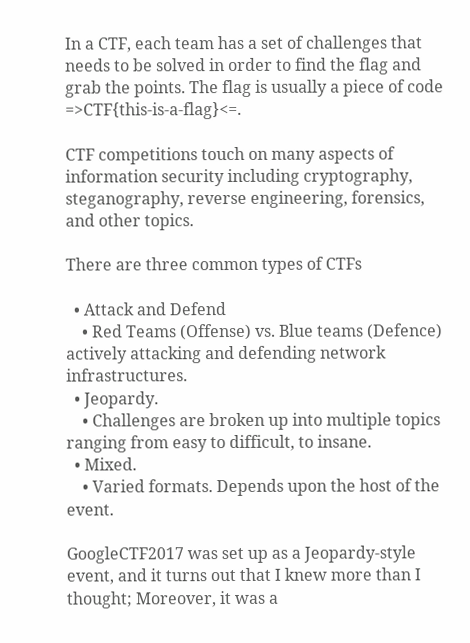In a CTF, each team has a set of challenges that needs to be solved in order to find the flag and grab the points. The flag is usually a piece of code =>CTF{this-is-a-flag}<=.

CTF competitions touch on many aspects of information security including cryptography, steganography, reverse engineering, forensics, and other topics.

There are three common types of CTFs

  • Attack and Defend
    • Red Teams (Offense) vs. Blue teams (Defence) actively attacking and defending network infrastructures.
  • Jeopardy.
    • Challenges are broken up into multiple topics ranging from easy to difficult, to insane.
  • Mixed.
    • Varied formats. Depends upon the host of the event.

GoogleCTF2017 was set up as a Jeopardy-style event, and it turns out that I knew more than I thought; Moreover, it was a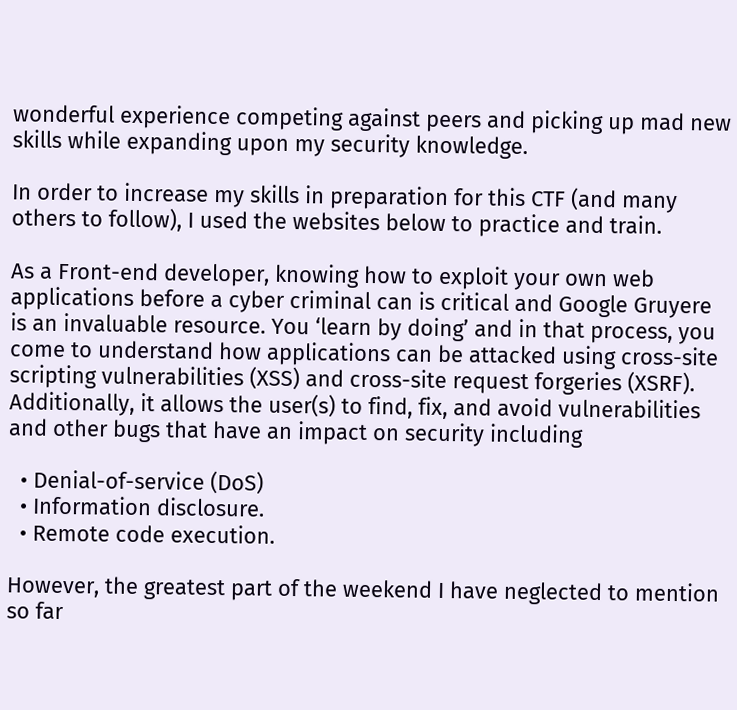wonderful experience competing against peers and picking up mad new skills while expanding upon my security knowledge.

In order to increase my skills in preparation for this CTF (and many others to follow), I used the websites below to practice and train.

As a Front-end developer, knowing how to exploit your own web applications before a cyber criminal can is critical and Google Gruyere is an invaluable resource. You ‘learn by doing’ and in that process, you come to understand how applications can be attacked using cross-site scripting vulnerabilities (XSS) and cross-site request forgeries (XSRF). Additionally, it allows the user(s) to find, fix, and avoid vulnerabilities and other bugs that have an impact on security including

  • Denial-of-service (DoS)
  • Information disclosure.
  • Remote code execution.

However, the greatest part of the weekend I have neglected to mention so far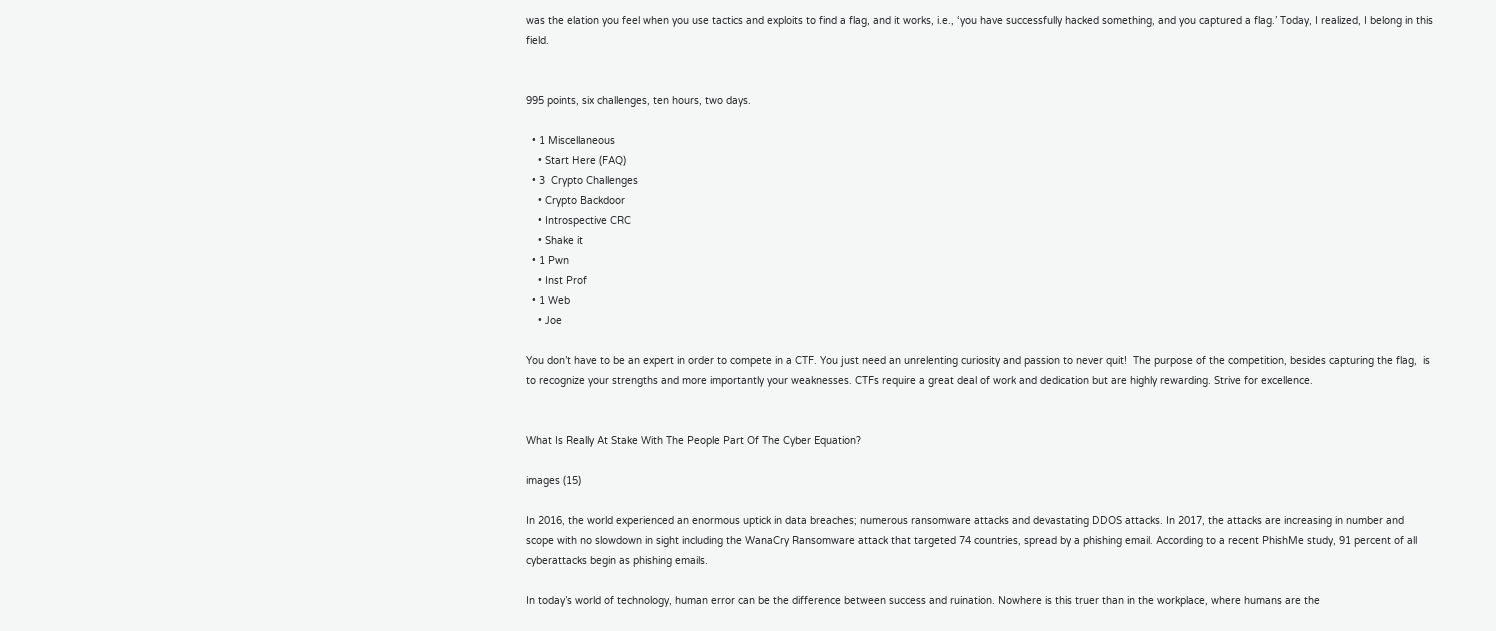was the elation you feel when you use tactics and exploits to find a flag, and it works, i.e., ‘you have successfully hacked something, and you captured a flag.’ Today, I realized, I belong in this field.


995 points, six challenges, ten hours, two days.

  • 1 Miscellaneous
    • Start Here (FAQ)
  • 3  Crypto Challenges
    • Crypto Backdoor
    • Introspective CRC
    • Shake it
  • 1 Pwn
    • Inst Prof
  • 1 Web
    • Joe

You don’t have to be an expert in order to compete in a CTF. You just need an unrelenting curiosity and passion to never quit!  The purpose of the competition, besides capturing the flag,  is to recognize your strengths and more importantly your weaknesses. CTFs require a great deal of work and dedication but are highly rewarding. Strive for excellence.


What Is Really At Stake With The People Part Of The Cyber Equation?

images (15)

In 2016, the world experienced an enormous uptick in data breaches; numerous ransomware attacks and devastating DDOS attacks. In 2017, the attacks are increasing in number and scope with no slowdown in sight including the WanaCry Ransomware attack that targeted 74 countries, spread by a phishing email. According to a recent PhishMe study, 91 percent of all cyberattacks begin as phishing emails.

In today’s world of technology, human error can be the difference between success and ruination. Nowhere is this truer than in the workplace, where humans are the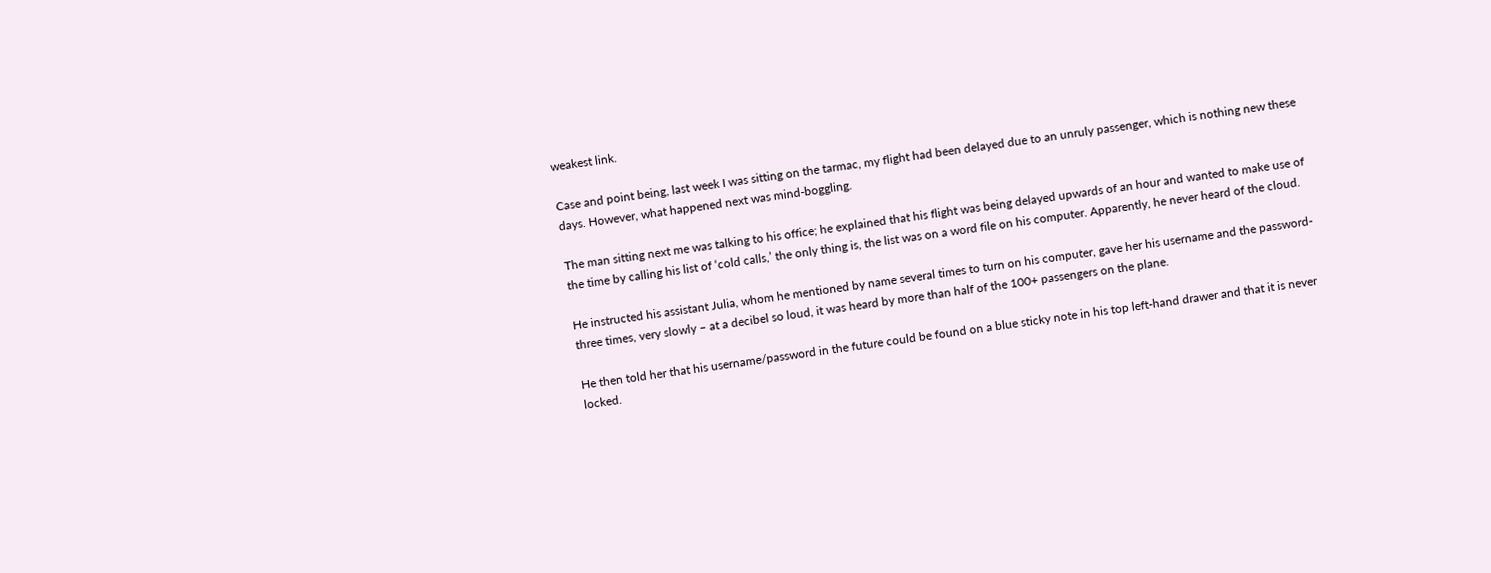weakest link.

Case and point being, last week I was sitting on the tarmac, my flight had been delayed due to an unruly passenger, which is nothing new these days. However, what happened next was mind-boggling.

The man sitting next me was talking to his office; he explained that his flight was being delayed upwards of an hour and wanted to make use of the time by calling his list of ‘cold calls,’ the only thing is, the list was on a word file on his computer. Apparently, he never heard of the cloud.

He instructed his assistant Julia, whom he mentioned by name several times to turn on his computer, gave her his username and the password- three times, very slowly – at a decibel so loud, it was heard by more than half of the 100+ passengers on the plane.

He then told her that his username/password in the future could be found on a blue sticky note in his top left-hand drawer and that it is never locked.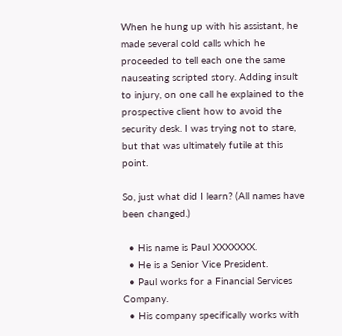When he hung up with his assistant, he made several cold calls which he proceeded to tell each one the same nauseating scripted story. Adding insult to injury, on one call he explained to the prospective client how to avoid the security desk. I was trying not to stare, but that was ultimately futile at this point.

So, just what did I learn? (All names have been changed.)

  • His name is Paul XXXXXXX.
  • He is a Senior Vice President.
  • Paul works for a Financial Services Company.
  • His company specifically works with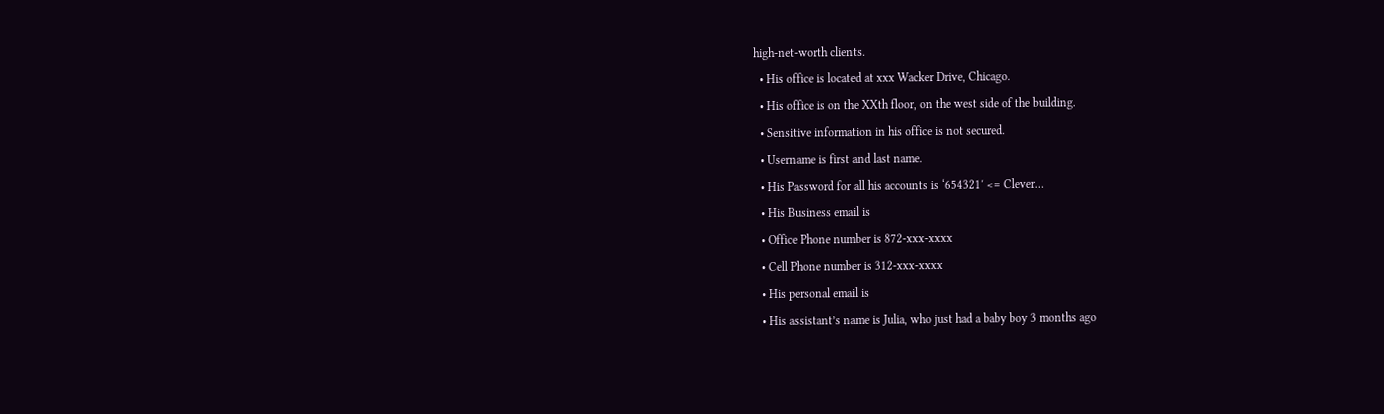high-net-worth clients.
  • His office is located at xxx Wacker Drive, Chicago.
  • His office is on the XXth floor, on the west side of the building.
  • Sensitive information in his office is not secured.
  • Username is first and last name.
  • His Password for all his accounts is ‘654321′ <= Clever…
  • His Business email is
  • Office Phone number is 872-xxx-xxxx
  • Cell Phone number is 312-xxx-xxxx
  • His personal email is
  • His assistant’s name is Julia, who just had a baby boy 3 months ago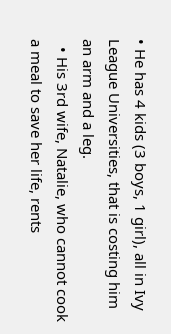• He has 4 kids (3 boys, 1 girl), all in Ivy League Universities, that is costing him an arm and a leg.
  • His 3rd wife, Natalie, who cannot cook a meal to save her life, rents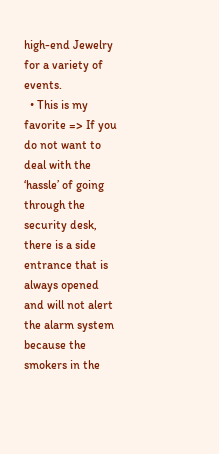high-end Jewelry for a variety of events.
  • This is my favorite => If you do not want to deal with the ‘hassle’ of going through the security desk, there is a side entrance that is always opened and will not alert the alarm system because the smokers in the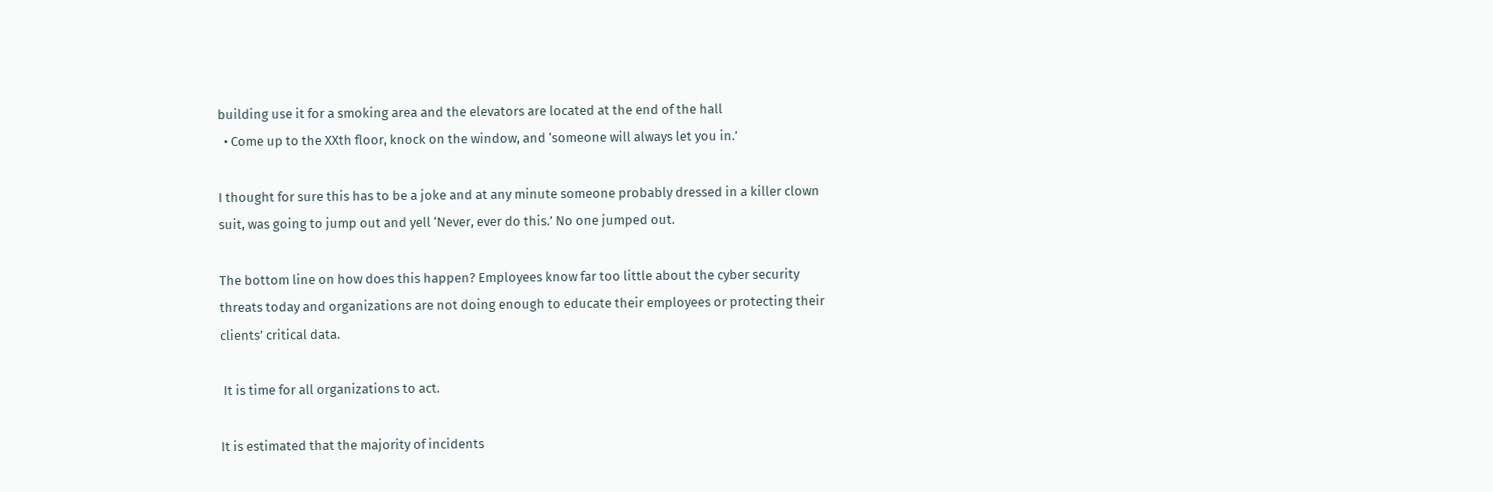building use it for a smoking area and the elevators are located at the end of the hall
  • Come up to the XXth floor, knock on the window, and ‘someone will always let you in.’

I thought for sure this has to be a joke and at any minute someone probably dressed in a killer clown suit, was going to jump out and yell ‘Never, ever do this.’ No one jumped out.

The bottom line on how does this happen? Employees know far too little about the cyber security threats today and organizations are not doing enough to educate their employees or protecting their clients’ critical data.

 It is time for all organizations to act.

It is estimated that the majority of incidents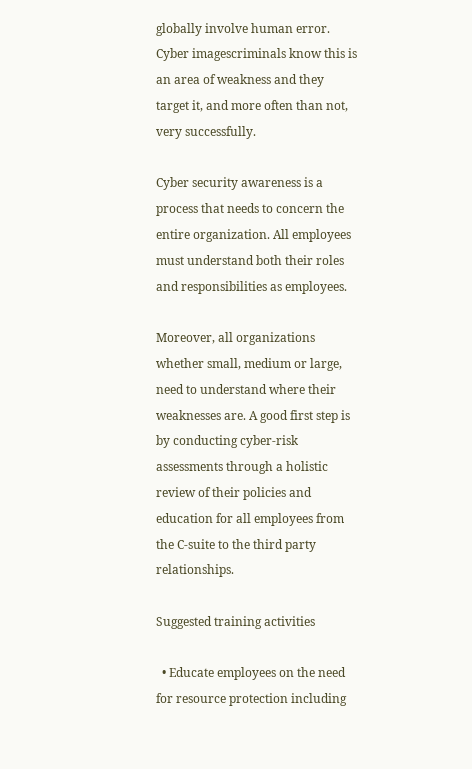globally involve human error. Cyber imagescriminals know this is an area of weakness and they target it, and more often than not, very successfully.

Cyber security awareness is a process that needs to concern the entire organization. All employees must understand both their roles and responsibilities as employees.

Moreover, all organizations whether small, medium or large, need to understand where their weaknesses are. A good first step is by conducting cyber-risk assessments through a holistic review of their policies and education for all employees from the C-suite to the third party relationships.

Suggested training activities

  • Educate employees on the need for resource protection including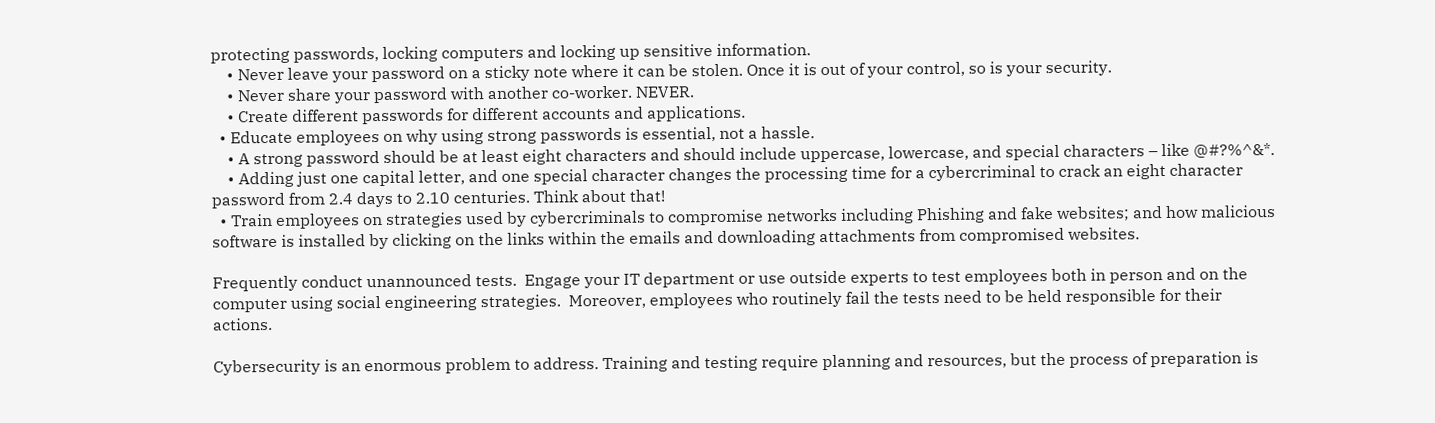protecting passwords, locking computers and locking up sensitive information.
    • Never leave your password on a sticky note where it can be stolen. Once it is out of your control, so is your security.
    • Never share your password with another co-worker. NEVER.
    • Create different passwords for different accounts and applications.
  • Educate employees on why using strong passwords is essential, not a hassle.
    • A strong password should be at least eight characters and should include uppercase, lowercase, and special characters – like @#?%^&*.
    • Adding just one capital letter, and one special character changes the processing time for a cybercriminal to crack an eight character password from 2.4 days to 2.10 centuries. Think about that!
  • Train employees on strategies used by cybercriminals to compromise networks including Phishing and fake websites; and how malicious software is installed by clicking on the links within the emails and downloading attachments from compromised websites.

Frequently conduct unannounced tests.  Engage your IT department or use outside experts to test employees both in person and on the computer using social engineering strategies.  Moreover, employees who routinely fail the tests need to be held responsible for their actions.

Cybersecurity is an enormous problem to address. Training and testing require planning and resources, but the process of preparation is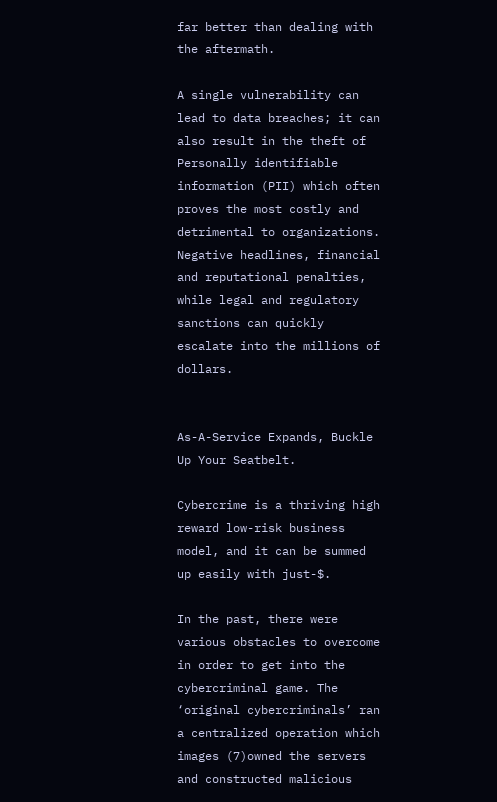far better than dealing with the aftermath.

A single vulnerability can lead to data breaches; it can also result in the theft of Personally identifiable information (PII) which often proves the most costly and detrimental to organizations. Negative headlines, financial and reputational penalties, while legal and regulatory sanctions can quickly escalate into the millions of dollars.


As-A-Service Expands, Buckle Up Your Seatbelt.

Cybercrime is a thriving high reward low-risk business model, and it can be summed up easily with just-$.

In the past, there were various obstacles to overcome in order to get into the cybercriminal game. The ‘original cybercriminals’ ran a centralized operation which images (7)owned the servers and constructed malicious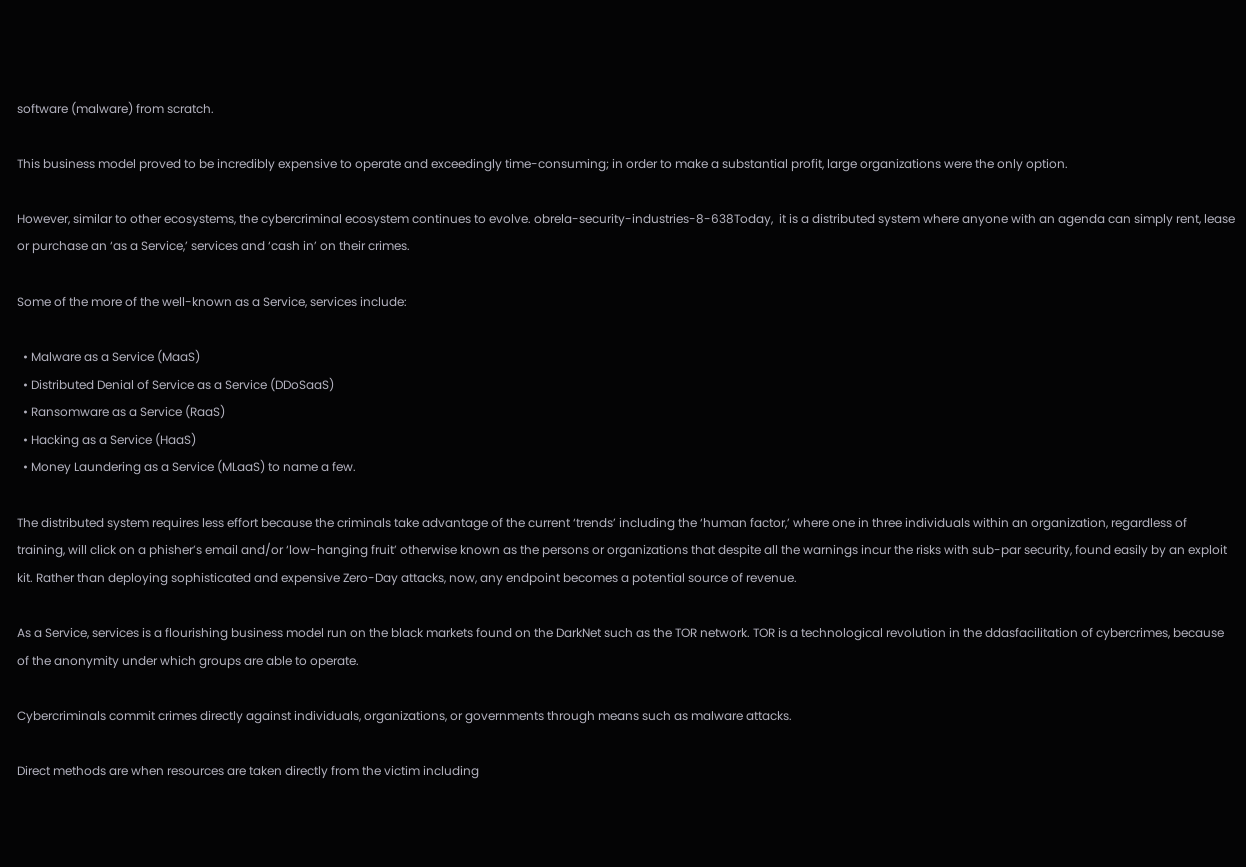software (malware) from scratch.

This business model proved to be incredibly expensive to operate and exceedingly time-consuming; in order to make a substantial profit, large organizations were the only option.

However, similar to other ecosystems, the cybercriminal ecosystem continues to evolve. obrela-security-industries-8-638Today,  it is a distributed system where anyone with an agenda can simply rent, lease or purchase an ‘as a Service,’ services and ‘cash in’ on their crimes.

Some of the more of the well-known as a Service, services include:

  • Malware as a Service (MaaS)
  • Distributed Denial of Service as a Service (DDoSaaS)
  • Ransomware as a Service (RaaS)
  • Hacking as a Service (HaaS)
  • Money Laundering as a Service (MLaaS) to name a few.

The distributed system requires less effort because the criminals take advantage of the current ‘trends’ including the ‘human factor,’ where one in three individuals within an organization, regardless of training, will click on a phisher’s email and/or ‘low-hanging fruit’ otherwise known as the persons or organizations that despite all the warnings incur the risks with sub-par security, found easily by an exploit kit. Rather than deploying sophisticated and expensive Zero-Day attacks, now, any endpoint becomes a potential source of revenue.

As a Service, services is a flourishing business model run on the black markets found on the DarkNet such as the TOR network. TOR is a technological revolution in the ddasfacilitation of cybercrimes, because of the anonymity under which groups are able to operate.

Cybercriminals commit crimes directly against individuals, organizations, or governments through means such as malware attacks.

Direct methods are when resources are taken directly from the victim including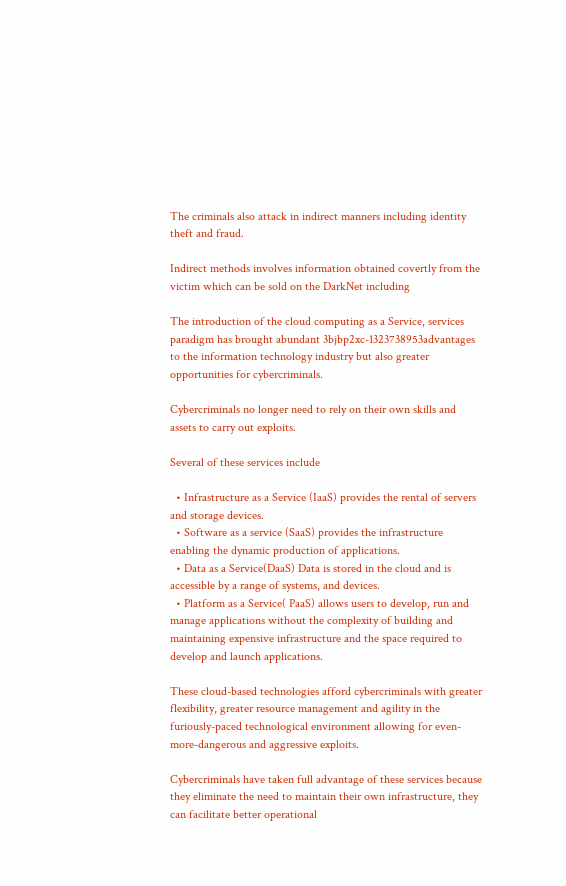The criminals also attack in indirect manners including identity theft and fraud.

Indirect methods involves information obtained covertly from the victim which can be sold on the DarkNet including

The introduction of the cloud computing as a Service, services paradigm has brought abundant 3bjbp2xc-1323738953advantages to the information technology industry but also greater opportunities for cybercriminals.

Cybercriminals no longer need to rely on their own skills and assets to carry out exploits.

Several of these services include

  • Infrastructure as a Service (IaaS) provides the rental of servers and storage devices.
  • Software as a service (SaaS) provides the infrastructure enabling the dynamic production of applications.
  • Data as a Service(DaaS) Data is stored in the cloud and is accessible by a range of systems, and devices.
  • Platform as a Service( PaaS) allows users to develop, run and manage applications without the complexity of building and maintaining expensive infrastructure and the space required to develop and launch applications.

These cloud-based technologies afford cybercriminals with greater flexibility, greater resource management and agility in the furiously-paced technological environment allowing for even-more-dangerous and aggressive exploits.

Cybercriminals have taken full advantage of these services because they eliminate the need to maintain their own infrastructure, they can facilitate better operational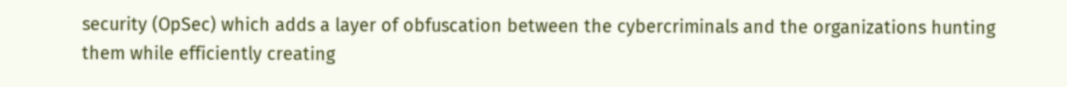security (OpSec) which adds a layer of obfuscation between the cybercriminals and the organizations hunting them while efficiently creating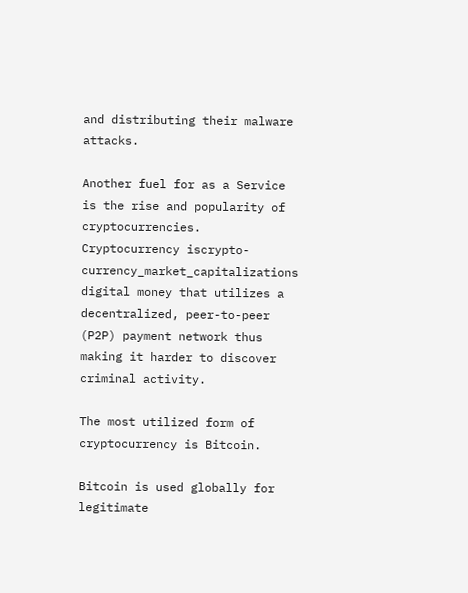and distributing their malware attacks.

Another fuel for as a Service is the rise and popularity of cryptocurrencies. Cryptocurrency iscrypto-currency_market_capitalizations digital money that utilizes a decentralized, peer-to-peer (P2P) payment network thus making it harder to discover criminal activity.

The most utilized form of cryptocurrency is Bitcoin.

Bitcoin is used globally for legitimate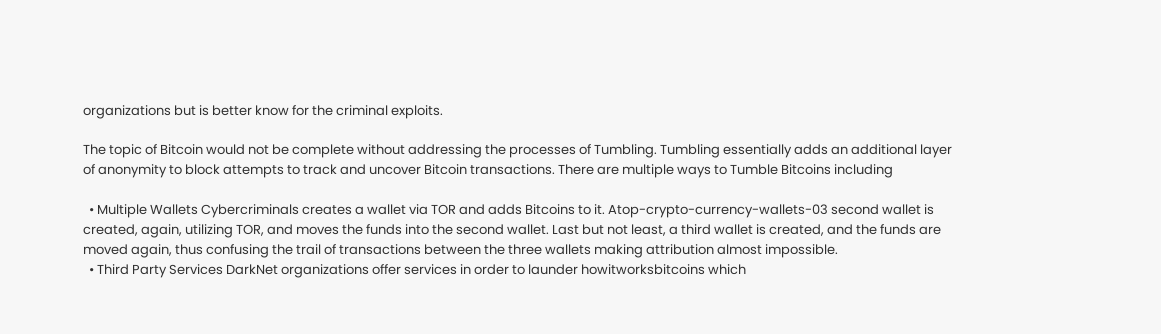organizations but is better know for the criminal exploits.

The topic of Bitcoin would not be complete without addressing the processes of Tumbling. Tumbling essentially adds an additional layer of anonymity to block attempts to track and uncover Bitcoin transactions. There are multiple ways to Tumble Bitcoins including

  • Multiple Wallets Cybercriminals creates a wallet via TOR and adds Bitcoins to it. Atop-crypto-currency-wallets-03 second wallet is created, again, utilizing TOR, and moves the funds into the second wallet. Last but not least, a third wallet is created, and the funds are moved again, thus confusing the trail of transactions between the three wallets making attribution almost impossible.
  • Third Party Services DarkNet organizations offer services in order to launder howitworksbitcoins which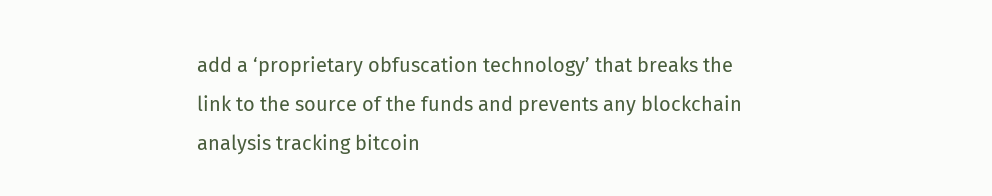add a ‘proprietary obfuscation technology’ that breaks the link to the source of the funds and prevents any blockchain analysis tracking bitcoin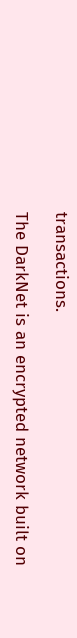transactions.

The DarkNet is an encrypted network built on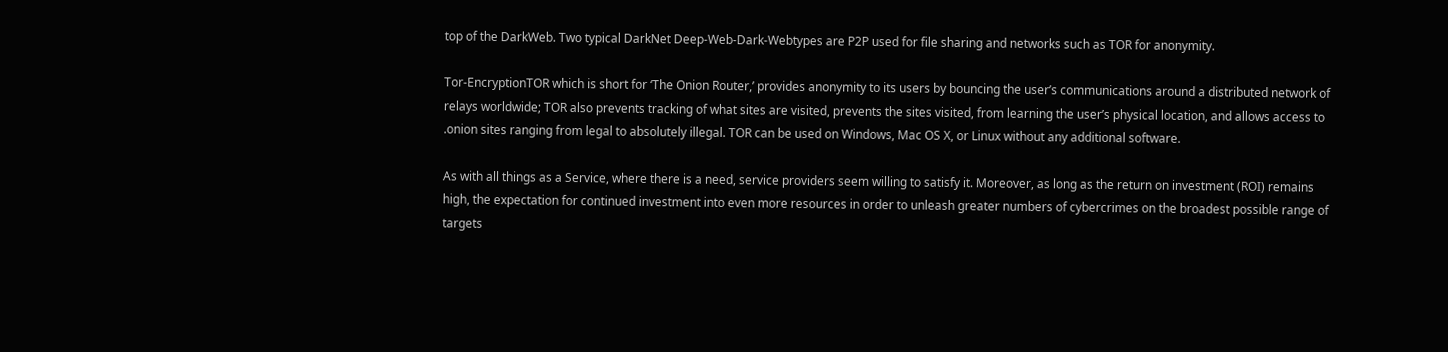top of the DarkWeb. Two typical DarkNet Deep-Web-Dark-Webtypes are P2P used for file sharing and networks such as TOR for anonymity.

Tor-EncryptionTOR which is short for ‘The Onion Router,’ provides anonymity to its users by bouncing the user’s communications around a distributed network of relays worldwide; TOR also prevents tracking of what sites are visited, prevents the sites visited, from learning the user’s physical location, and allows access to .onion sites ranging from legal to absolutely illegal. TOR can be used on Windows, Mac OS X, or Linux without any additional software.

As with all things as a Service, where there is a need, service providers seem willing to satisfy it. Moreover, as long as the return on investment (ROI) remains high, the expectation for continued investment into even more resources in order to unleash greater numbers of cybercrimes on the broadest possible range of targets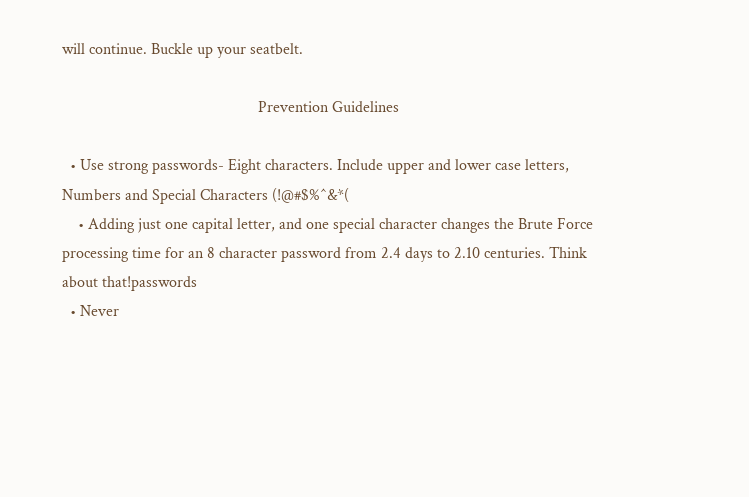will continue. Buckle up your seatbelt.

                                                 Prevention Guidelines

  • Use strong passwords- Eight characters. Include upper and lower case letters, Numbers and Special Characters (!@#$%^&*(
    • Adding just one capital letter, and one special character changes the Brute Force processing time for an 8 character password from 2.4 days to 2.10 centuries. Think about that!passwords
  • Never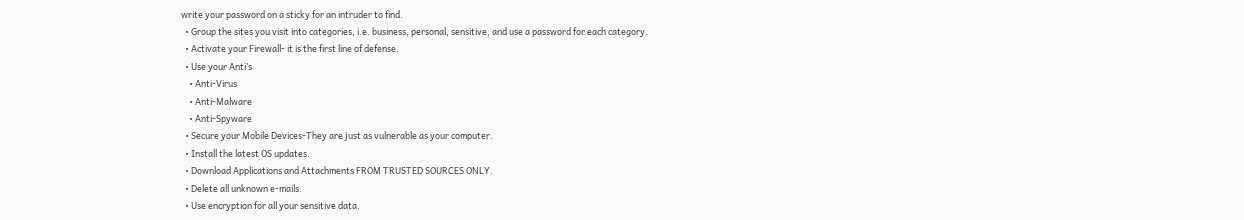write your password on a sticky for an intruder to find.
  • Group the sites you visit into categories, i.e. business, personal, sensitive, and use a password for each category.
  • Activate your Firewall- it is the first line of defense.
  • Use your Anti’s
    • Anti-Virus
    • Anti-Malware
    • Anti-Spyware
  • Secure your Mobile Devices-They are just as vulnerable as your computer.
  • Install the latest OS updates.
  • Download Applications and Attachments FROM TRUSTED SOURCES ONLY.
  • Delete all unknown e-mails.
  • Use encryption for all your sensitive data.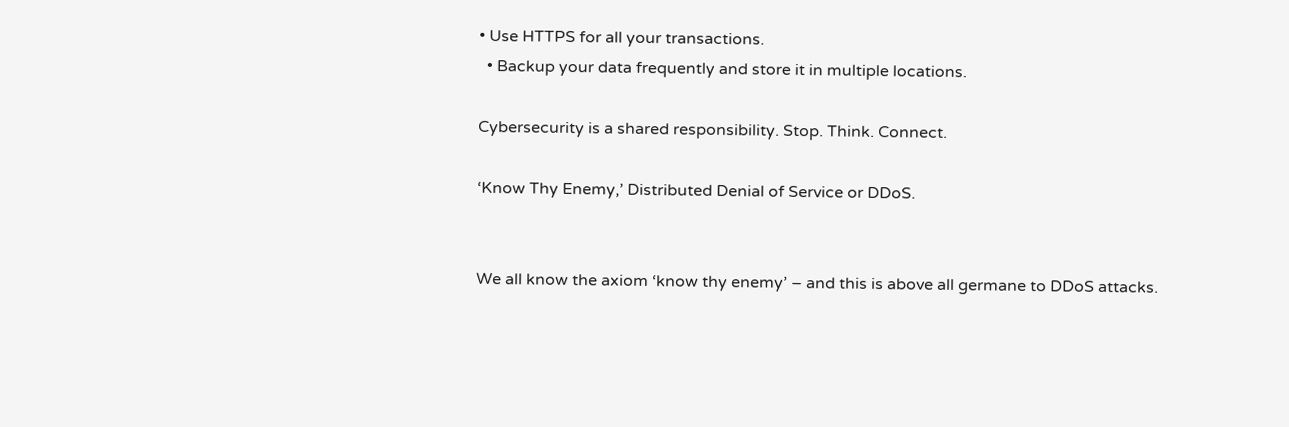• Use HTTPS for all your transactions.
  • Backup your data frequently and store it in multiple locations.

Cybersecurity is a shared responsibility. Stop. Think. Connect.

‘Know Thy Enemy,’ Distributed Denial of Service or DDoS.


We all know the axiom ‘know thy enemy’ – and this is above all germane to DDoS attacks.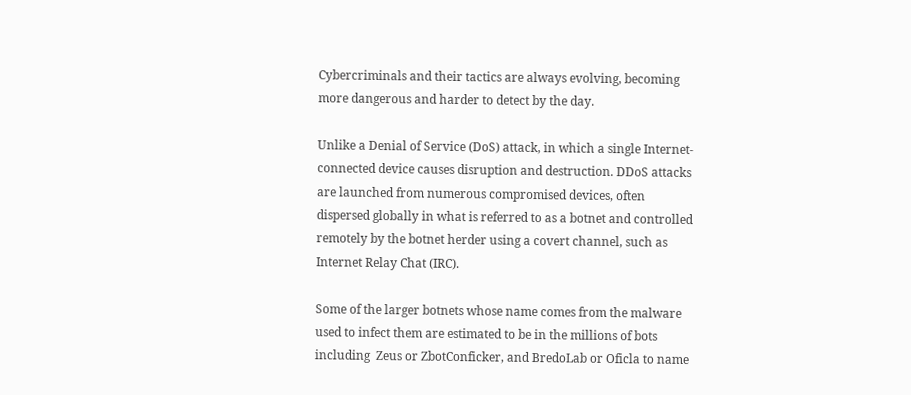Cybercriminals and their tactics are always evolving, becoming more dangerous and harder to detect by the day.

Unlike a Denial of Service (DoS) attack, in which a single Internet-connected device causes disruption and destruction. DDoS attacks are launched from numerous compromised devices, often dispersed globally in what is referred to as a botnet and controlled remotely by the botnet herder using a covert channel, such as Internet Relay Chat (IRC).

Some of the larger botnets whose name comes from the malware used to infect them are estimated to be in the millions of bots including  Zeus or ZbotConficker, and BredoLab or Oficla to name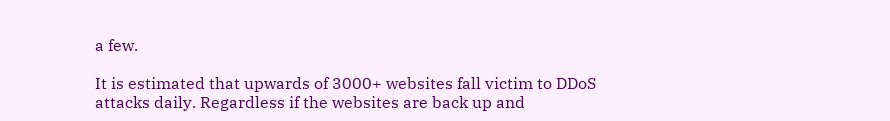a few.

It is estimated that upwards of 3000+ websites fall victim to DDoS attacks daily. Regardless if the websites are back up and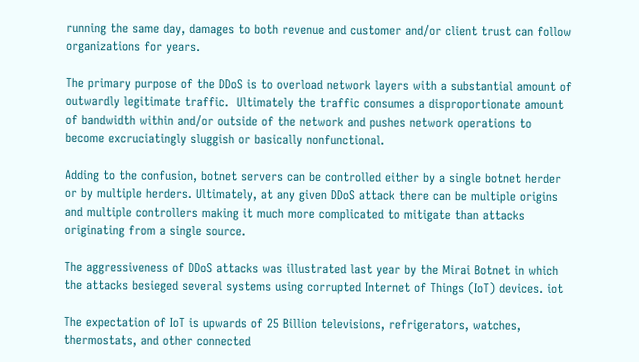running the same day, damages to both revenue and customer and/or client trust can follow organizations for years.

The primary purpose of the DDoS is to overload network layers with a substantial amount of outwardly legitimate traffic.  Ultimately the traffic consumes a disproportionate amount of bandwidth within and/or outside of the network and pushes network operations to become excruciatingly sluggish or basically nonfunctional.

Adding to the confusion, botnet servers can be controlled either by a single botnet herder or by multiple herders. Ultimately, at any given DDoS attack there can be multiple origins and multiple controllers making it much more complicated to mitigate than attacks originating from a single source.

The aggressiveness of DDoS attacks was illustrated last year by the Mirai Botnet in which the attacks besieged several systems using corrupted Internet of Things (IoT) devices. iot

The expectation of IoT is upwards of 25 Billion televisions, refrigerators, watches, thermostats, and other connected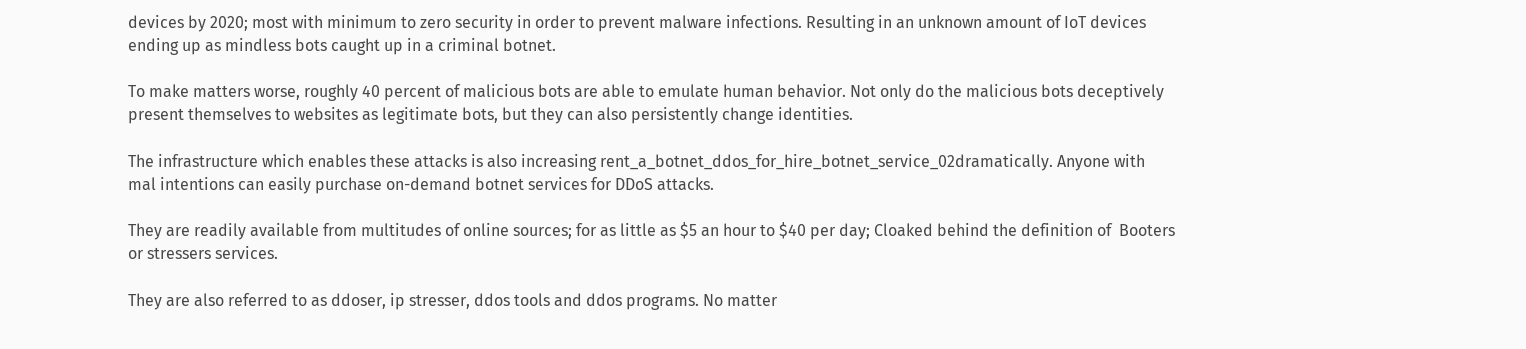devices by 2020; most with minimum to zero security in order to prevent malware infections. Resulting in an unknown amount of IoT devices ending up as mindless bots caught up in a criminal botnet.

To make matters worse, roughly 40 percent of malicious bots are able to emulate human behavior. Not only do the malicious bots deceptively present themselves to websites as legitimate bots, but they can also persistently change identities.

The infrastructure which enables these attacks is also increasing rent_a_botnet_ddos_for_hire_botnet_service_02dramatically. Anyone with mal intentions can easily purchase on-demand botnet services for DDoS attacks.

They are readily available from multitudes of online sources; for as little as $5 an hour to $40 per day; Cloaked behind the definition of  Booters or stressers services.

They are also referred to as ddoser, ip stresser, ddos tools and ddos programs. No matter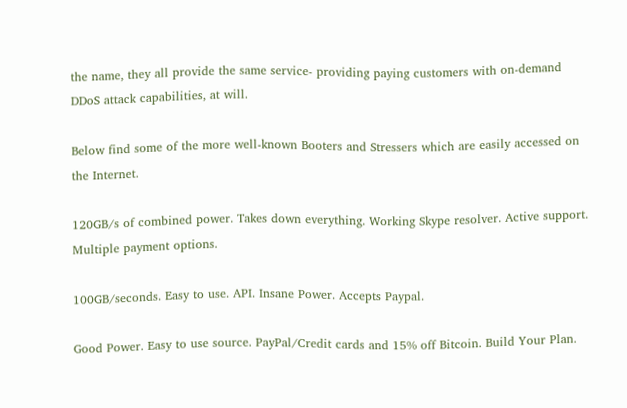the name, they all provide the same service- providing paying customers with on-demand DDoS attack capabilities, at will.

Below find some of the more well-known Booters and Stressers which are easily accessed on the Internet.

120GB/s of combined power. Takes down everything. Working Skype resolver. Active support. Multiple payment options.

100GB/seconds. Easy to use. API. Insane Power. Accepts Paypal.

Good Power. Easy to use source. PayPal/Credit cards and 15% off Bitcoin. Build Your Plan.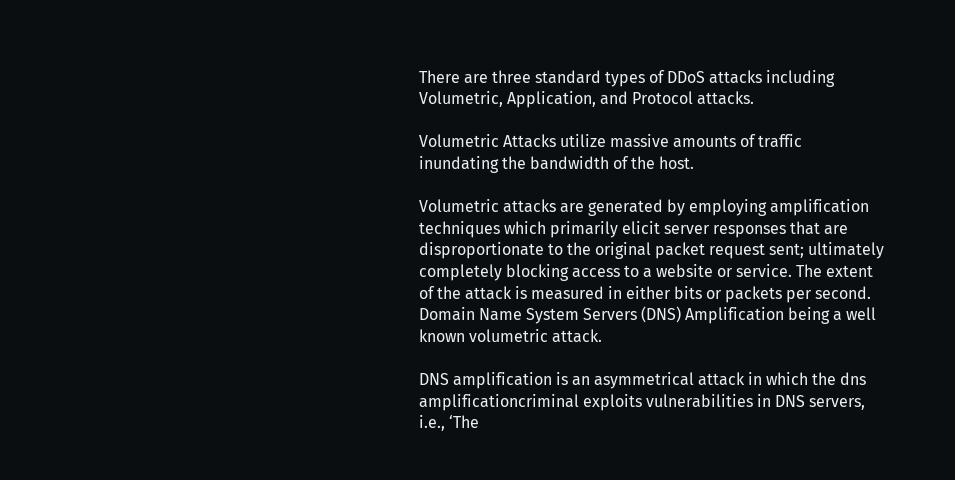There are three standard types of DDoS attacks including Volumetric, Application, and Protocol attacks.

Volumetric Attacks utilize massive amounts of traffic inundating the bandwidth of the host.

Volumetric attacks are generated by employing amplification techniques which primarily elicit server responses that are disproportionate to the original packet request sent; ultimately completely blocking access to a website or service. The extent of the attack is measured in either bits or packets per second. Domain Name System Servers (DNS) Amplification being a well known volumetric attack.

DNS amplification is an asymmetrical attack in which the dns amplificationcriminal exploits vulnerabilities in DNS servers, i.e., ‘The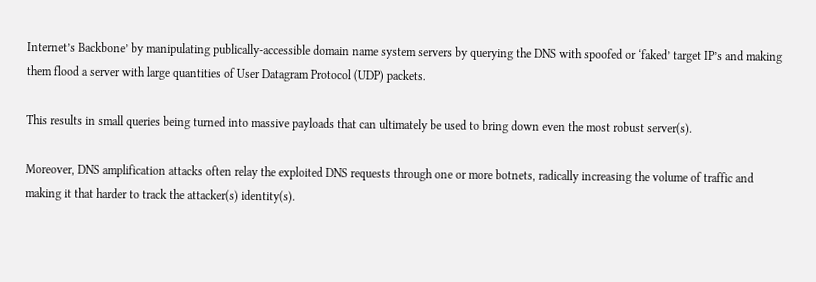Internet’s Backbone’ by manipulating publically-accessible domain name system servers by querying the DNS with spoofed or ‘faked’ target IP’s and making them flood a server with large quantities of User Datagram Protocol (UDP) packets.

This results in small queries being turned into massive payloads that can ultimately be used to bring down even the most robust server(s).

Moreover, DNS amplification attacks often relay the exploited DNS requests through one or more botnets, radically increasing the volume of traffic and making it that harder to track the attacker(s) identity(s).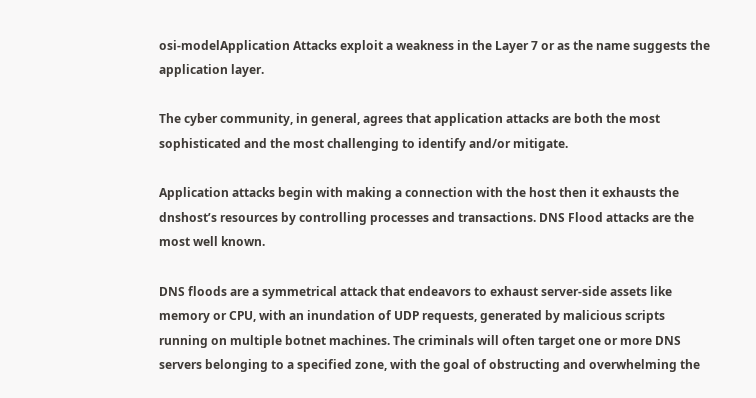osi-modelApplication Attacks exploit a weakness in the Layer 7 or as the name suggests the application layer.

The cyber community, in general, agrees that application attacks are both the most sophisticated and the most challenging to identify and/or mitigate.

Application attacks begin with making a connection with the host then it exhausts the dnshost’s resources by controlling processes and transactions. DNS Flood attacks are the most well known.

DNS floods are a symmetrical attack that endeavors to exhaust server-side assets like memory or CPU, with an inundation of UDP requests, generated by malicious scripts running on multiple botnet machines. The criminals will often target one or more DNS servers belonging to a specified zone, with the goal of obstructing and overwhelming the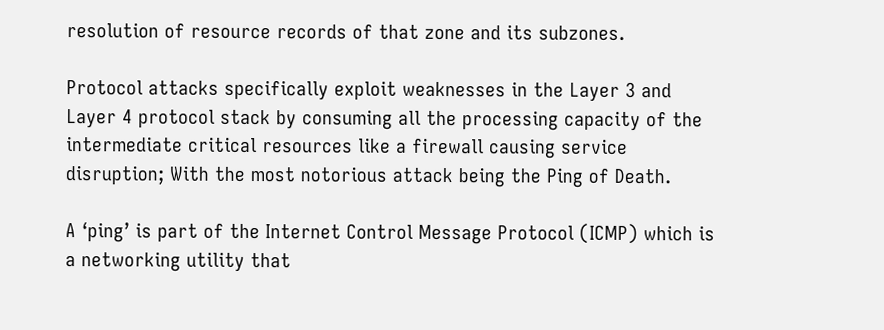resolution of resource records of that zone and its subzones.

Protocol attacks specifically exploit weaknesses in the Layer 3 and Layer 4 protocol stack by consuming all the processing capacity of the intermediate critical resources like a firewall causing service disruption; With the most notorious attack being the Ping of Death.

A ‘ping’ is part of the Internet Control Message Protocol (ICMP) which is a networking utility that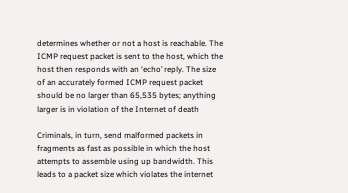determines whether or not a host is reachable. The ICMP request packet is sent to the host, which the host then responds with an ‘echo’ reply. The size of an accurately formed ICMP request packet should be no larger than 65,535 bytes; anything larger is in violation of the Internet of death

Criminals, in turn, send malformed packets in fragments as fast as possible in which the host attempts to assemble using up bandwidth. This leads to a packet size which violates the internet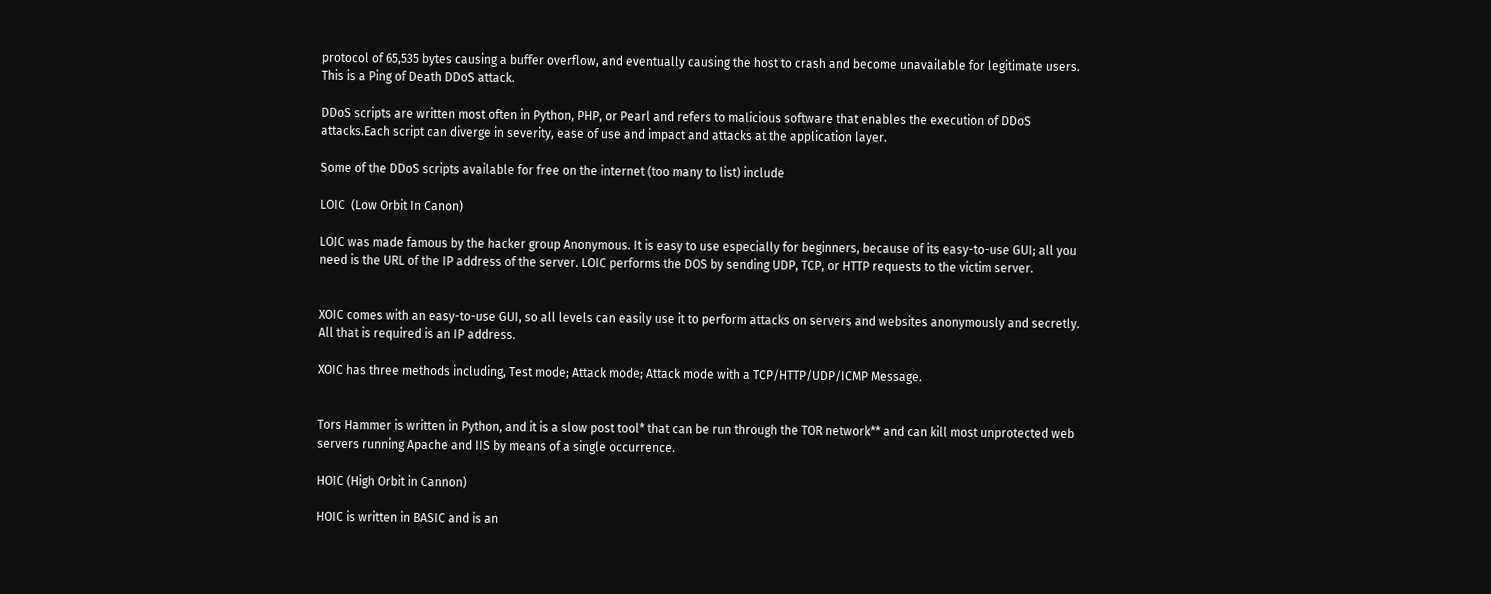protocol of 65,535 bytes causing a buffer overflow, and eventually causing the host to crash and become unavailable for legitimate users. This is a Ping of Death DDoS attack.

DDoS scripts are written most often in Python, PHP, or Pearl and refers to malicious software that enables the execution of DDoS attacks.Each script can diverge in severity, ease of use and impact and attacks at the application layer.

Some of the DDoS scripts available for free on the internet (too many to list) include

LOIC  (Low Orbit In Canon)

LOIC was made famous by the hacker group Anonymous. It is easy to use especially for beginners, because of its easy-to-use GUI; all you need is the URL of the IP address of the server. LOIC performs the DOS by sending UDP, TCP, or HTTP requests to the victim server.


XOIC comes with an easy-to-use GUI, so all levels can easily use it to perform attacks on servers and websites anonymously and secretly. All that is required is an IP address.

XOIC has three methods including, Test mode; Attack mode; Attack mode with a TCP/HTTP/UDP/ICMP Message.


Tors Hammer is written in Python, and it is a slow post tool* that can be run through the TOR network** and can kill most unprotected web servers running Apache and IIS by means of a single occurrence.

HOIC (High Orbit in Cannon)

HOIC is written in BASIC and is an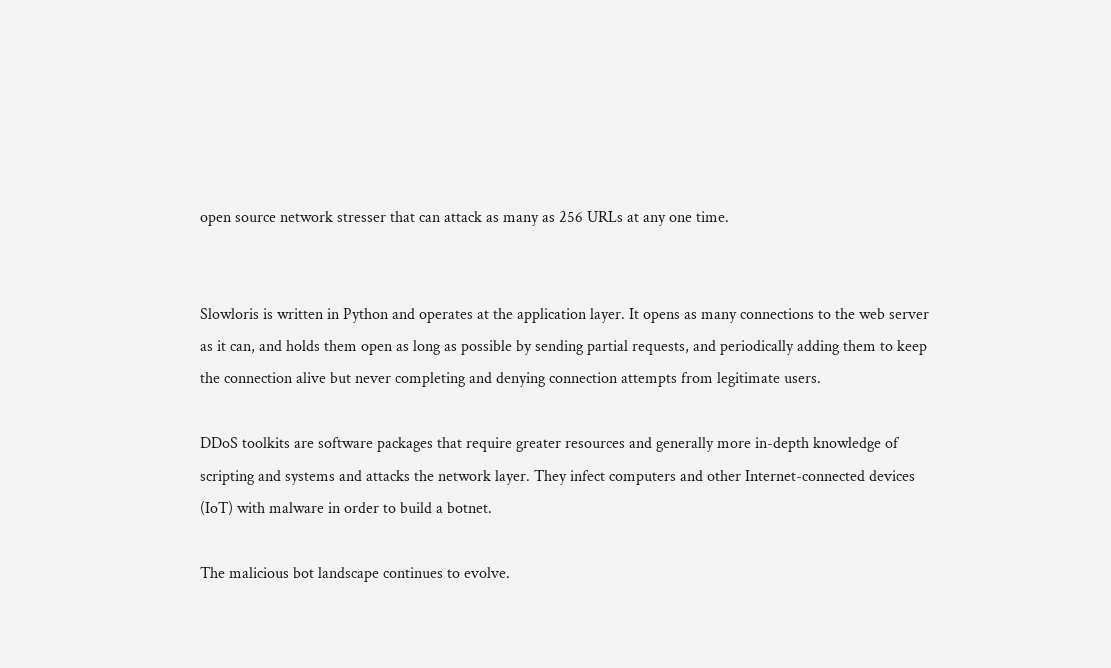open source network stresser that can attack as many as 256 URLs at any one time.


Slowloris is written in Python and operates at the application layer. It opens as many connections to the web server as it can, and holds them open as long as possible by sending partial requests, and periodically adding them to keep the connection alive but never completing and denying connection attempts from legitimate users.

DDoS toolkits are software packages that require greater resources and generally more in-depth knowledge of scripting and systems and attacks the network layer. They infect computers and other Internet-connected devices (IoT) with malware in order to build a botnet.

The malicious bot landscape continues to evolve.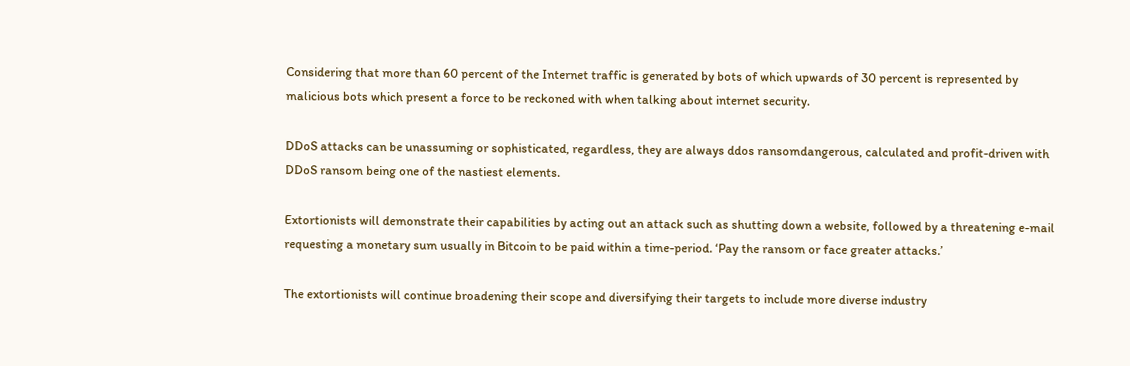Considering that more than 60 percent of the Internet traffic is generated by bots of which upwards of 30 percent is represented by malicious bots which present a force to be reckoned with when talking about internet security.

DDoS attacks can be unassuming or sophisticated, regardless, they are always ddos ransomdangerous, calculated and profit-driven with DDoS ransom being one of the nastiest elements.

Extortionists will demonstrate their capabilities by acting out an attack such as shutting down a website, followed by a threatening e-mail requesting a monetary sum usually in Bitcoin to be paid within a time-period. ‘Pay the ransom or face greater attacks.’

The extortionists will continue broadening their scope and diversifying their targets to include more diverse industry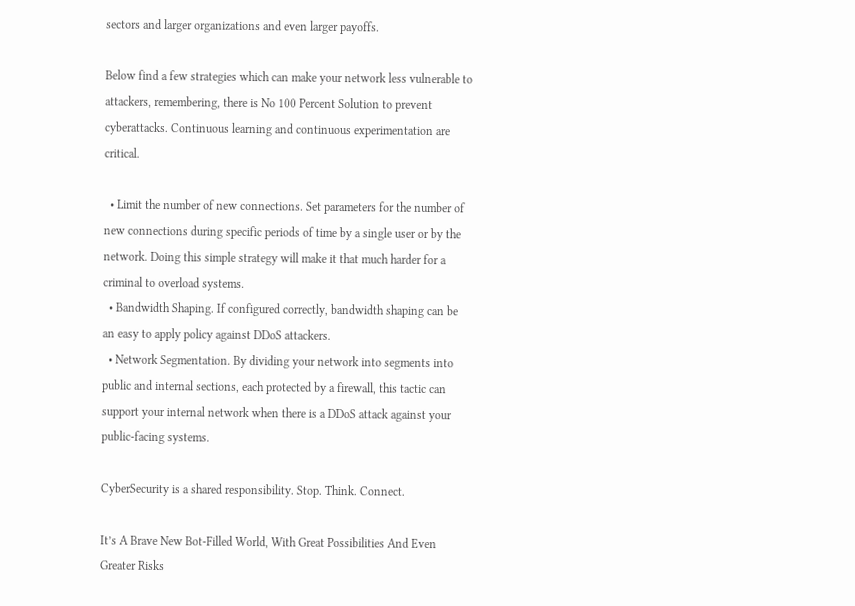sectors and larger organizations and even larger payoffs.

Below find a few strategies which can make your network less vulnerable to attackers, remembering, there is No 100 Percent Solution to prevent cyberattacks. Continuous learning and continuous experimentation are critical.

  • Limit the number of new connections. Set parameters for the number of new connections during specific periods of time by a single user or by the network. Doing this simple strategy will make it that much harder for a criminal to overload systems.
  • Bandwidth Shaping. If configured correctly, bandwidth shaping can be an easy to apply policy against DDoS attackers.
  • Network Segmentation. By dividing your network into segments into public and internal sections, each protected by a firewall, this tactic can support your internal network when there is a DDoS attack against your public-facing systems.

CyberSecurity is a shared responsibility. Stop. Think. Connect.

It’s A Brave New Bot-Filled World, With Great Possibilities And Even Greater Risks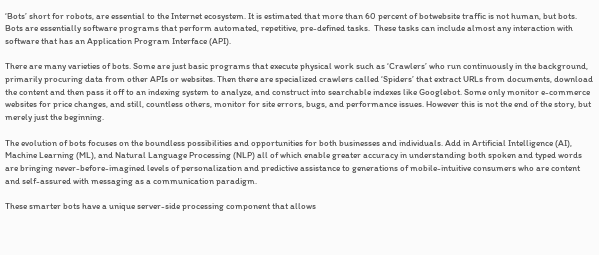‘Bots’ short for robots, are essential to the Internet ecosystem. It is estimated that more than 60 percent of botwebsite traffic is not human, but bots. Bots are essentially software programs that perform automated, repetitive, pre-defined tasks.  These tasks can include almost any interaction with software that has an Application Program Interface (API).

There are many varieties of bots. Some are just basic programs that execute physical work such as ‘Crawlers’ who run continuously in the background, primarily procuring data from other APIs or websites. Then there are specialized crawlers called ‘Spiders’ that extract URLs from documents, download the content and then pass it off to an indexing system to analyze, and construct into searchable indexes like Googlebot. Some only monitor e-commerce websites for price changes, and still, countless others, monitor for site errors, bugs, and performance issues. However this is not the end of the story, but merely just the beginning.

The evolution of bots focuses on the boundless possibilities and opportunities for both businesses and individuals. Add in Artificial Intelligence (AI), Machine Learning (ML), and Natural Language Processing (NLP) all of which enable greater accuracy in understanding both spoken and typed words are bringing never-before-imagined levels of personalization and predictive assistance to generations of mobile-intuitive consumers who are content and self-assured with messaging as a communication paradigm.

These smarter bots have a unique server-side processing component that allows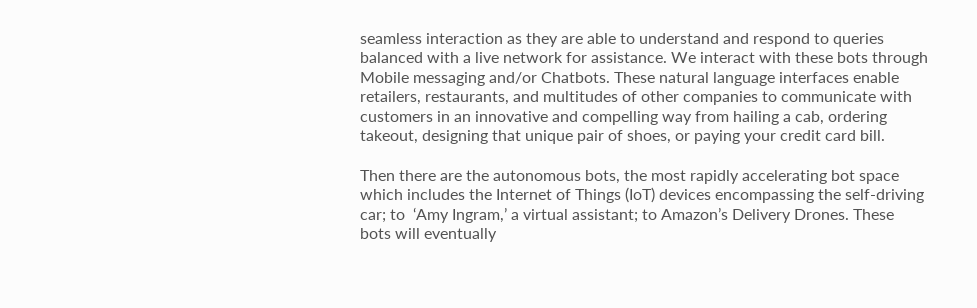seamless interaction as they are able to understand and respond to queries balanced with a live network for assistance. We interact with these bots through Mobile messaging and/or Chatbots. These natural language interfaces enable retailers, restaurants, and multitudes of other companies to communicate with customers in an innovative and compelling way from hailing a cab, ordering takeout, designing that unique pair of shoes, or paying your credit card bill.

Then there are the autonomous bots, the most rapidly accelerating bot space which includes the Internet of Things (IoT) devices encompassing the self-driving car; to  ‘Amy Ingram,’ a virtual assistant; to Amazon’s Delivery Drones. These bots will eventually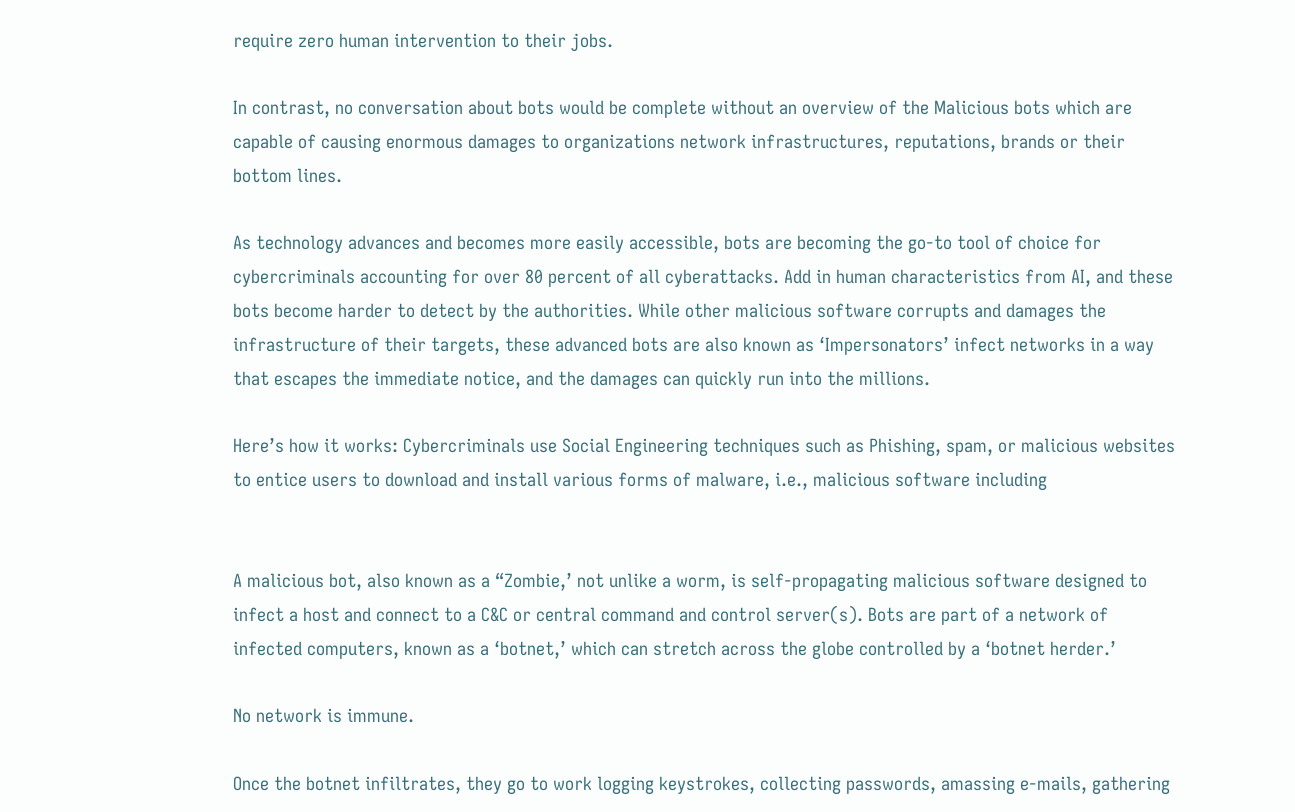require zero human intervention to their jobs.

In contrast, no conversation about bots would be complete without an overview of the Malicious bots which are capable of causing enormous damages to organizations network infrastructures, reputations, brands or their bottom lines.

As technology advances and becomes more easily accessible, bots are becoming the go-to tool of choice for cybercriminals accounting for over 80 percent of all cyberattacks. Add in human characteristics from AI, and these bots become harder to detect by the authorities. While other malicious software corrupts and damages the infrastructure of their targets, these advanced bots are also known as ‘Impersonators’ infect networks in a way that escapes the immediate notice, and the damages can quickly run into the millions.

Here’s how it works: Cybercriminals use Social Engineering techniques such as Phishing, spam, or malicious websites to entice users to download and install various forms of malware, i.e., malicious software including


A malicious bot, also known as a “Zombie,’ not unlike a worm, is self-propagating malicious software designed to infect a host and connect to a C&C or central command and control server(s). Bots are part of a network of infected computers, known as a ‘botnet,’ which can stretch across the globe controlled by a ‘botnet herder.’

No network is immune.

Once the botnet infiltrates, they go to work logging keystrokes, collecting passwords, amassing e-mails, gathering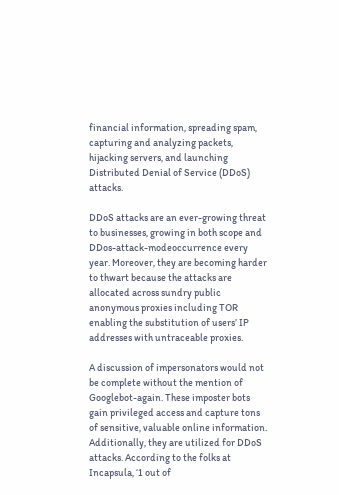financial information, spreading spam, capturing and analyzing packets, hijacking servers, and launching Distributed Denial of Service (DDoS) attacks.

DDoS attacks are an ever-growing threat to businesses, growing in both scope and DDos-attack-modeoccurrence every year. Moreover, they are becoming harder to thwart because the attacks are allocated across sundry public anonymous proxies including TOR enabling the substitution of users’ IP addresses with untraceable proxies.

A discussion of impersonators would not be complete without the mention of Googlebot-again. These imposter bots gain privileged access and capture tons of sensitive, valuable online information. Additionally, they are utilized for DDoS attacks. According to the folks at Incapsula, ‘1 out of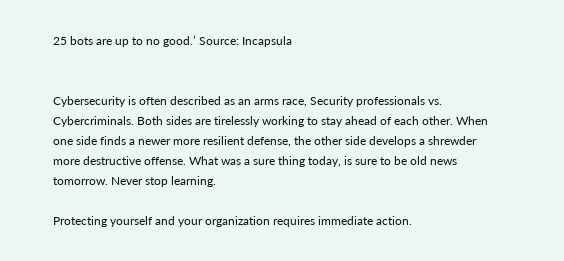25 bots are up to no good.’ Source: Incapsula


Cybersecurity is often described as an arms race, Security professionals vs. Cybercriminals. Both sides are tirelessly working to stay ahead of each other. When one side finds a newer more resilient defense, the other side develops a shrewder more destructive offense. What was a sure thing today, is sure to be old news tomorrow. Never stop learning.

Protecting yourself and your organization requires immediate action.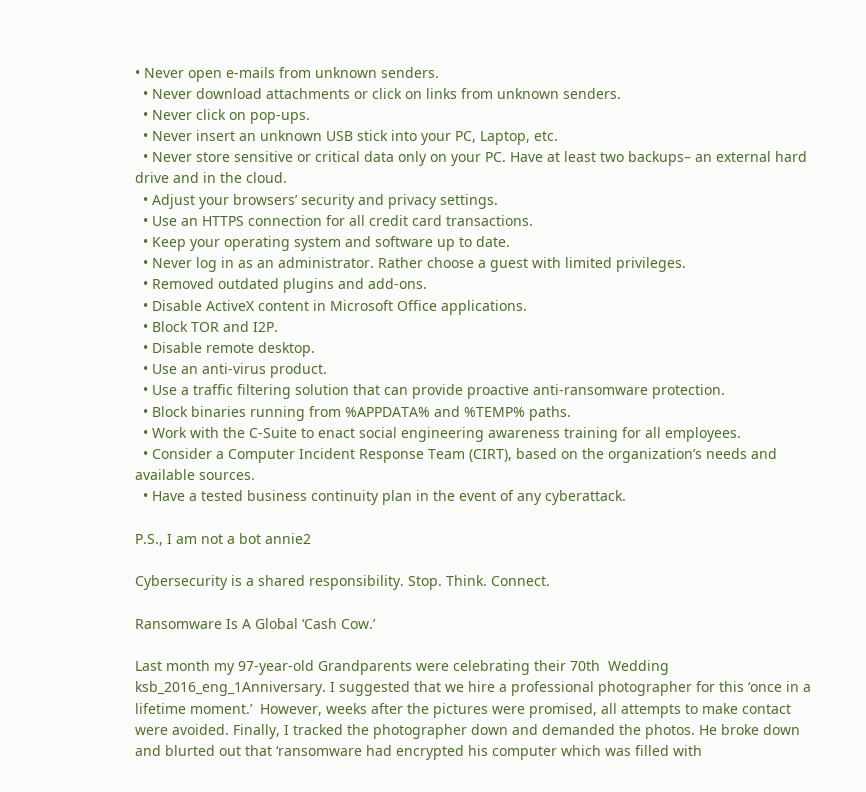• Never open e-mails from unknown senders.
  • Never download attachments or click on links from unknown senders.
  • Never click on pop-ups.
  • Never insert an unknown USB stick into your PC, Laptop, etc.
  • Never store sensitive or critical data only on your PC. Have at least two backups– an external hard drive and in the cloud.
  • Adjust your browsers’ security and privacy settings.
  • Use an HTTPS connection for all credit card transactions.
  • Keep your operating system and software up to date.
  • Never log in as an administrator. Rather choose a guest with limited privileges.
  • Removed outdated plugins and add-ons.
  • Disable ActiveX content in Microsoft Office applications.
  • Block TOR and I2P.
  • Disable remote desktop.
  • Use an anti-virus product.
  • Use a traffic filtering solution that can provide proactive anti-ransomware protection.
  • Block binaries running from %APPDATA% and %TEMP% paths.
  • Work with the C-Suite to enact social engineering awareness training for all employees.
  • Consider a Computer Incident Response Team (CIRT), based on the organization’s needs and available sources.
  • Have a tested business continuity plan in the event of any cyberattack.

P.S., I am not a bot annie2

Cybersecurity is a shared responsibility. Stop. Think. Connect.

Ransomware Is A Global ‘Cash Cow.’

Last month my 97-year-old Grandparents were celebrating their 70th  Wedding ksb_2016_eng_1Anniversary. I suggested that we hire a professional photographer for this ‘once in a lifetime moment.’  However, weeks after the pictures were promised, all attempts to make contact were avoided. Finally, I tracked the photographer down and demanded the photos. He broke down and blurted out that ‘ransomware had encrypted his computer which was filled with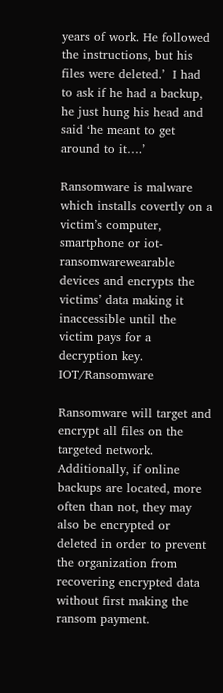years of work. He followed the instructions, but his files were deleted.’  I had to ask if he had a backup, he just hung his head and said ‘he meant to get around to it….’

Ransomware is malware which installs covertly on a victim’s computer, smartphone or iot-ransomwarewearable devices and encrypts the victims’ data making it inaccessible until the victim pays for a decryption key. IOT/Ransomware

Ransomware will target and encrypt all files on the targeted network. Additionally, if online backups are located, more often than not, they may also be encrypted or deleted in order to prevent the organization from recovering encrypted data without first making the ransom payment.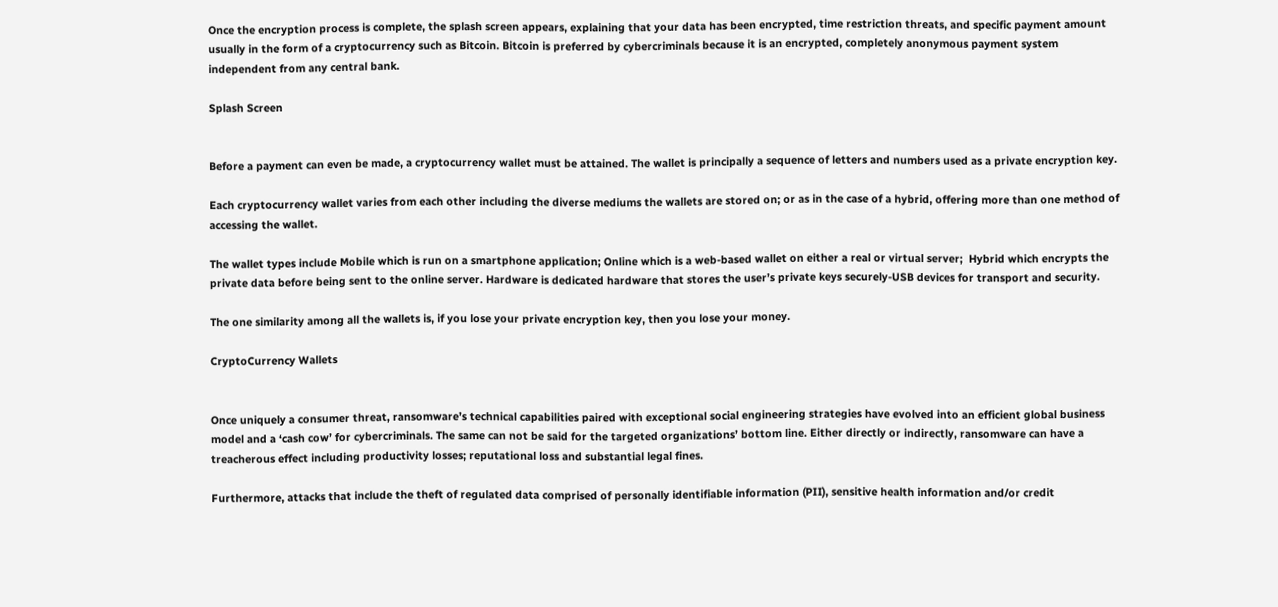Once the encryption process is complete, the splash screen appears, explaining that your data has been encrypted, time restriction threats, and specific payment amount usually in the form of a cryptocurrency such as Bitcoin. Bitcoin is preferred by cybercriminals because it is an encrypted, completely anonymous payment system independent from any central bank.

Splash Screen


Before a payment can even be made, a cryptocurrency wallet must be attained. The wallet is principally a sequence of letters and numbers used as a private encryption key.

Each cryptocurrency wallet varies from each other including the diverse mediums the wallets are stored on; or as in the case of a hybrid, offering more than one method of accessing the wallet.

The wallet types include Mobile which is run on a smartphone application; Online which is a web-based wallet on either a real or virtual server;  Hybrid which encrypts the private data before being sent to the online server. Hardware is dedicated hardware that stores the user’s private keys securely-USB devices for transport and security.

The one similarity among all the wallets is, if you lose your private encryption key, then you lose your money.

CryptoCurrency Wallets


Once uniquely a consumer threat, ransomware’s technical capabilities paired with exceptional social engineering strategies have evolved into an efficient global business model and a ‘cash cow’ for cybercriminals. The same can not be said for the targeted organizations’ bottom line. Either directly or indirectly, ransomware can have a treacherous effect including productivity losses; reputational loss and substantial legal fines.

Furthermore, attacks that include the theft of regulated data comprised of personally identifiable information (PII), sensitive health information and/or credit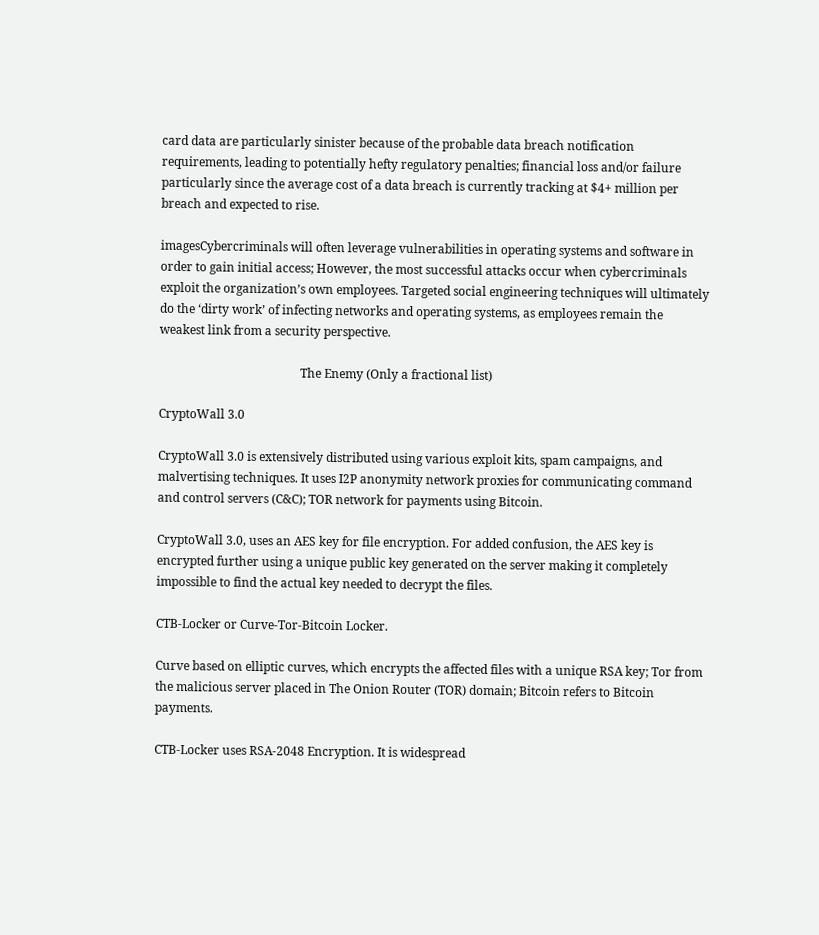card data are particularly sinister because of the probable data breach notification requirements, leading to potentially hefty regulatory penalties; financial loss and/or failure particularly since the average cost of a data breach is currently tracking at $4+ million per breach and expected to rise.

imagesCybercriminals will often leverage vulnerabilities in operating systems and software in order to gain initial access; However, the most successful attacks occur when cybercriminals exploit the organization’s own employees. Targeted social engineering techniques will ultimately do the ‘dirty work’ of infecting networks and operating systems, as employees remain the weakest link from a security perspective.

                                               The Enemy (Only a fractional list)

CryptoWall 3.0

CryptoWall 3.0 is extensively distributed using various exploit kits, spam campaigns, and malvertising techniques. It uses I2P anonymity network proxies for communicating command and control servers (C&C); TOR network for payments using Bitcoin.

CryptoWall 3.0, uses an AES key for file encryption. For added confusion, the AES key is encrypted further using a unique public key generated on the server making it completely impossible to find the actual key needed to decrypt the files.

CTB-Locker or Curve-Tor-Bitcoin Locker.

Curve based on elliptic curves, which encrypts the affected files with a unique RSA key; Tor from the malicious server placed in The Onion Router (TOR) domain; Bitcoin refers to Bitcoin payments.

CTB-Locker uses RSA-2048 Encryption. It is widespread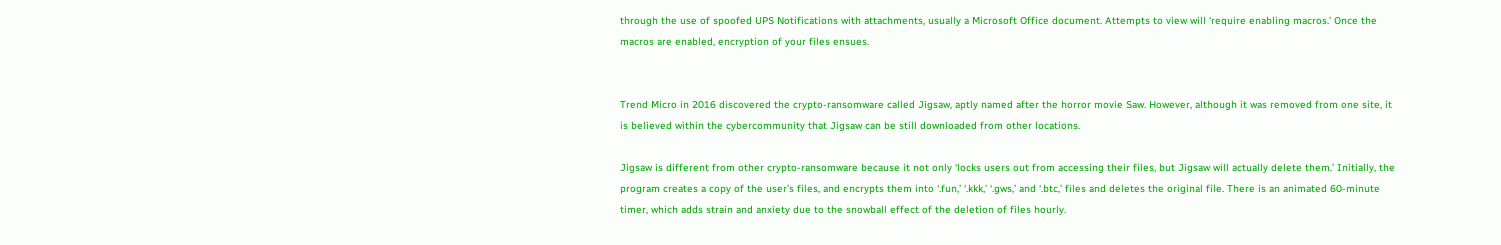through the use of spoofed UPS Notifications with attachments, usually a Microsoft Office document. Attempts to view will ‘require enabling macros.’ Once the macros are enabled, encryption of your files ensues.


Trend Micro in 2016 discovered the crypto-ransomware called Jigsaw, aptly named after the horror movie Saw. However, although it was removed from one site, it is believed within the cybercommunity that Jigsaw can be still downloaded from other locations.

Jigsaw is different from other crypto-ransomware because it not only ‘locks users out from accessing their files, but Jigsaw will actually delete them.’ Initially, the program creates a copy of the user’s files, and encrypts them into ‘.fun,’ ‘.kkk,’ ‘.gws,’ and ‘.btc,’ files and deletes the original file. There is an animated 60-minute timer, which adds strain and anxiety due to the snowball effect of the deletion of files hourly.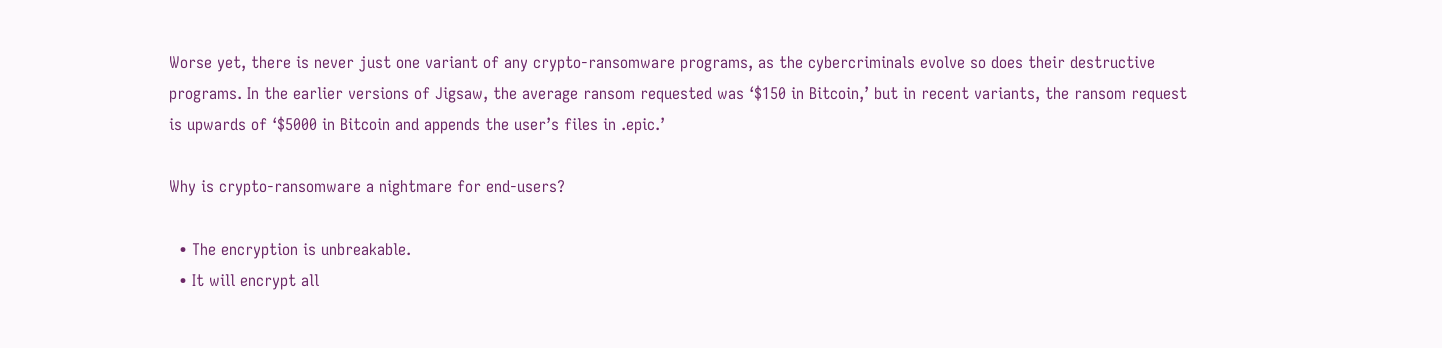Worse yet, there is never just one variant of any crypto-ransomware programs, as the cybercriminals evolve so does their destructive programs. In the earlier versions of Jigsaw, the average ransom requested was ‘$150 in Bitcoin,’ but in recent variants, the ransom request is upwards of ‘$5000 in Bitcoin and appends the user’s files in .epic.’

Why is crypto-ransomware a nightmare for end-users?

  • The encryption is unbreakable.
  • It will encrypt all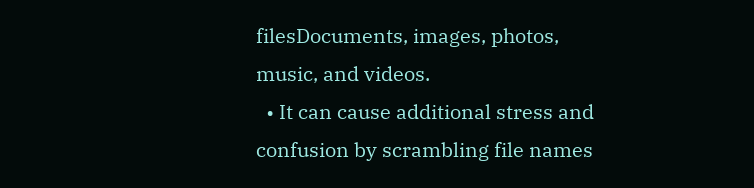filesDocuments, images, photos, music, and videos.
  • It can cause additional stress and confusion by scrambling file names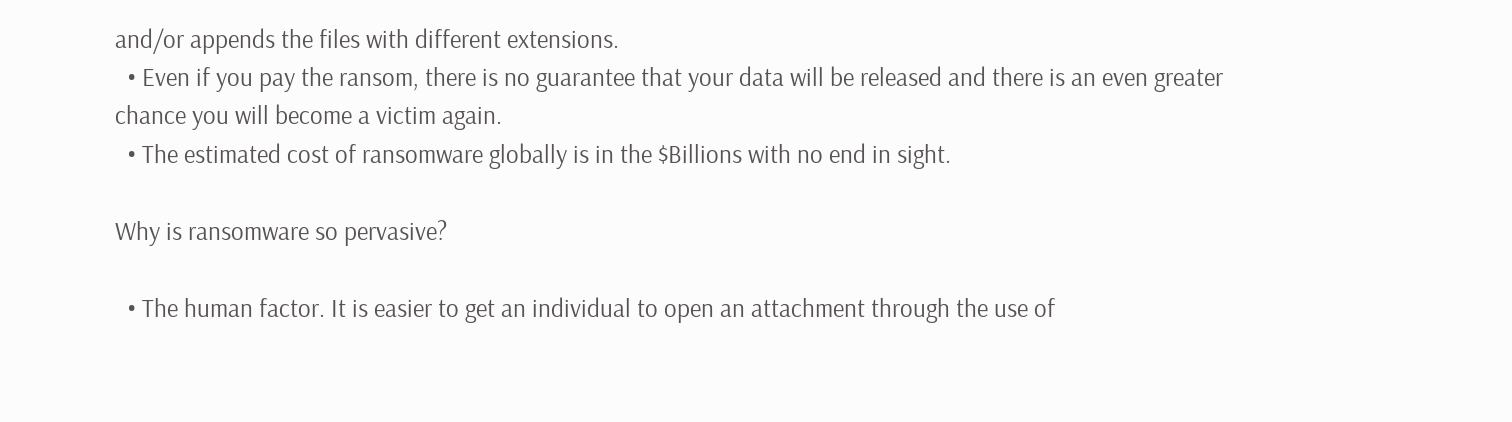and/or appends the files with different extensions.
  • Even if you pay the ransom, there is no guarantee that your data will be released and there is an even greater chance you will become a victim again.
  • The estimated cost of ransomware globally is in the $Billions with no end in sight.

Why is ransomware so pervasive?

  • The human factor. It is easier to get an individual to open an attachment through the use of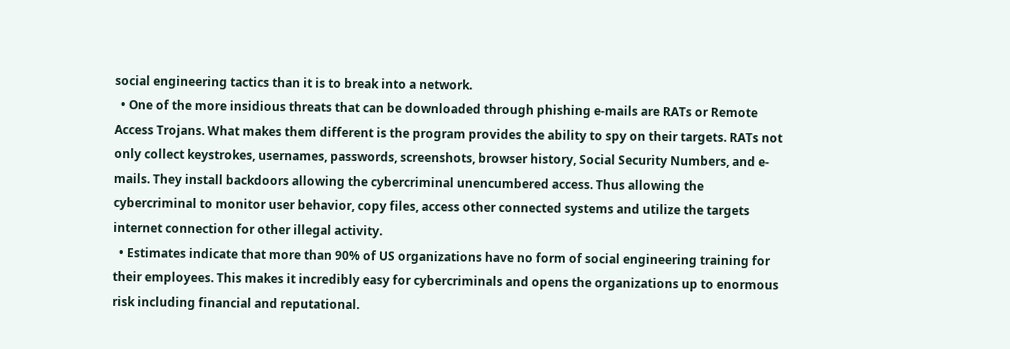social engineering tactics than it is to break into a network.
  • One of the more insidious threats that can be downloaded through phishing e-mails are RATs or Remote Access Trojans. What makes them different is the program provides the ability to spy on their targets. RATs not only collect keystrokes, usernames, passwords, screenshots, browser history, Social Security Numbers, and e-mails. They install backdoors allowing the cybercriminal unencumbered access. Thus allowing the cybercriminal to monitor user behavior, copy files, access other connected systems and utilize the targets internet connection for other illegal activity.
  • Estimates indicate that more than 90% of US organizations have no form of social engineering training for their employees. This makes it incredibly easy for cybercriminals and opens the organizations up to enormous risk including financial and reputational.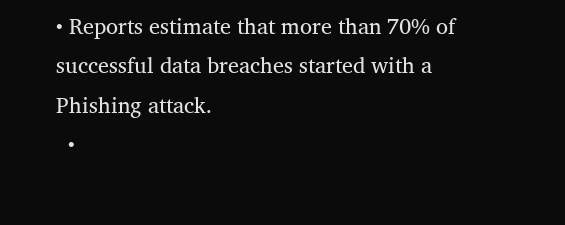• Reports estimate that more than 70% of successful data breaches started with a Phishing attack.
  •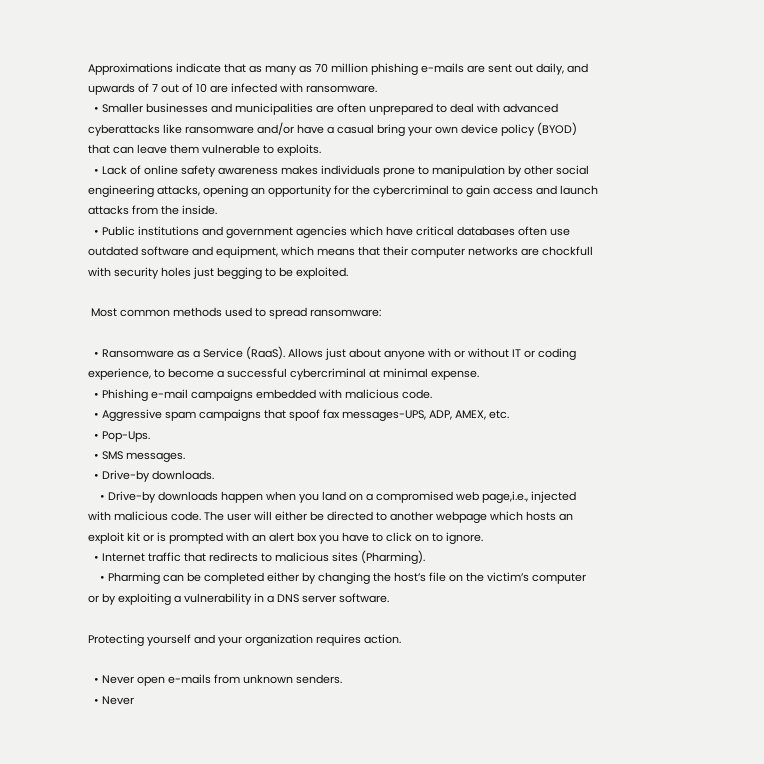Approximations indicate that as many as 70 million phishing e-mails are sent out daily, and upwards of 7 out of 10 are infected with ransomware.
  • Smaller businesses and municipalities are often unprepared to deal with advanced cyberattacks like ransomware and/or have a casual bring your own device policy (BYOD) that can leave them vulnerable to exploits.
  • Lack of online safety awareness makes individuals prone to manipulation by other social engineering attacks, opening an opportunity for the cybercriminal to gain access and launch attacks from the inside.
  • Public institutions and government agencies which have critical databases often use outdated software and equipment, which means that their computer networks are chockfull with security holes just begging to be exploited.

 Most common methods used to spread ransomware:

  • Ransomware as a Service (RaaS). Allows just about anyone with or without IT or coding experience, to become a successful cybercriminal at minimal expense.
  • Phishing e-mail campaigns embedded with malicious code.
  • Aggressive spam campaigns that spoof fax messages-UPS, ADP, AMEX, etc.
  • Pop-Ups.
  • SMS messages.
  • Drive-by downloads.
    • Drive-by downloads happen when you land on a compromised web page,i.e., injected with malicious code. The user will either be directed to another webpage which hosts an exploit kit or is prompted with an alert box you have to click on to ignore.
  • Internet traffic that redirects to malicious sites (Pharming).
    • Pharming can be completed either by changing the host’s file on the victim’s computer or by exploiting a vulnerability in a DNS server software.

Protecting yourself and your organization requires action.

  • Never open e-mails from unknown senders.
  • Never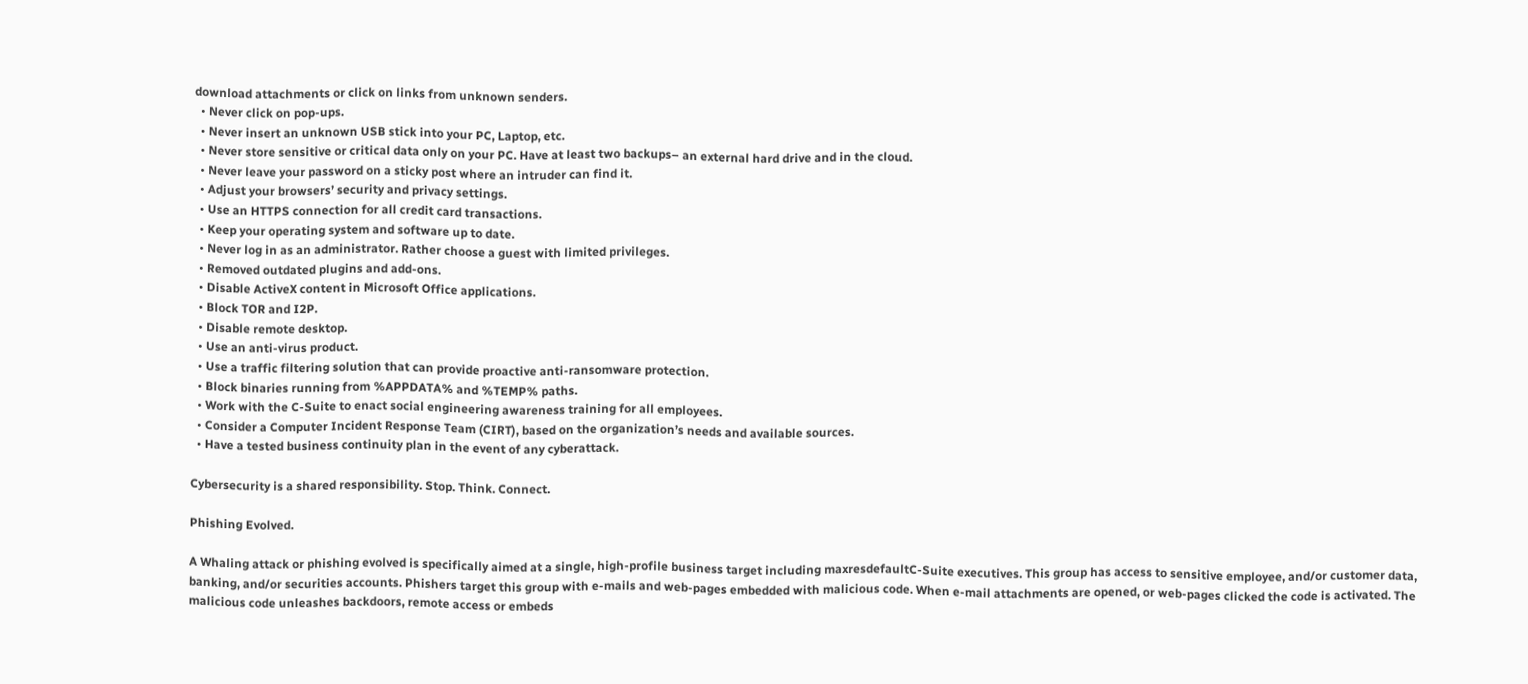download attachments or click on links from unknown senders.
  • Never click on pop-ups.
  • Never insert an unknown USB stick into your PC, Laptop, etc.
  • Never store sensitive or critical data only on your PC. Have at least two backups– an external hard drive and in the cloud.
  • Never leave your password on a sticky post where an intruder can find it.
  • Adjust your browsers’ security and privacy settings.
  • Use an HTTPS connection for all credit card transactions.
  • Keep your operating system and software up to date.
  • Never log in as an administrator. Rather choose a guest with limited privileges.
  • Removed outdated plugins and add-ons.
  • Disable ActiveX content in Microsoft Office applications.
  • Block TOR and I2P.
  • Disable remote desktop.
  • Use an anti-virus product.
  • Use a traffic filtering solution that can provide proactive anti-ransomware protection.
  • Block binaries running from %APPDATA% and %TEMP% paths.
  • Work with the C-Suite to enact social engineering awareness training for all employees.
  • Consider a Computer Incident Response Team (CIRT), based on the organization’s needs and available sources.
  • Have a tested business continuity plan in the event of any cyberattack.

Cybersecurity is a shared responsibility. Stop. Think. Connect.

Phishing Evolved.

A Whaling attack or phishing evolved is specifically aimed at a single, high-profile business target including maxresdefaultC-Suite executives. This group has access to sensitive employee, and/or customer data, banking, and/or securities accounts. Phishers target this group with e-mails and web-pages embedded with malicious code. When e-mail attachments are opened, or web-pages clicked the code is activated. The malicious code unleashes backdoors, remote access or embeds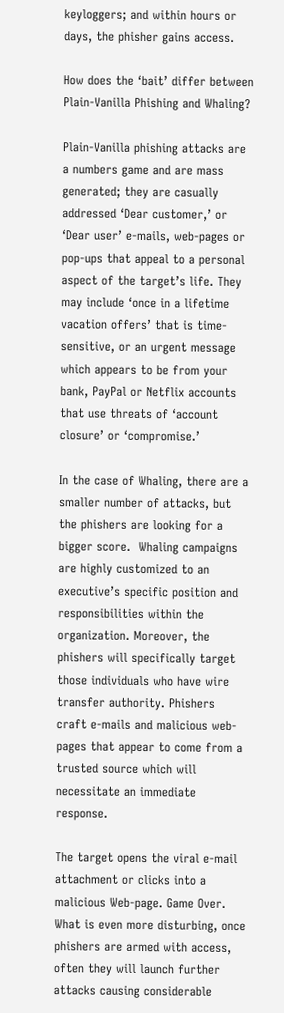keyloggers; and within hours or days, the phisher gains access.

How does the ‘bait’ differ between Plain-Vanilla Phishing and Whaling?

Plain-Vanilla phishing attacks are a numbers game and are mass generated; they are casually addressed ‘Dear customer,’ or ‘Dear user’ e-mails, web-pages or pop-ups that appeal to a personal aspect of the target’s life. They may include ‘once in a lifetime vacation offers’ that is time-sensitive, or an urgent message which appears to be from your bank, PayPal or Netflix accounts that use threats of ‘account closure’ or ‘compromise.’

In the case of Whaling, there are a smaller number of attacks, but the phishers are looking for a bigger score.  Whaling campaigns are highly customized to an executive’s specific position and responsibilities within the organization. Moreover, the phishers will specifically target those individuals who have wire transfer authority. Phishers craft e-mails and malicious web-pages that appear to come from a trusted source which will necessitate an immediate response.

The target opens the viral e-mail attachment or clicks into a malicious Web-page. Game Over. What is even more disturbing, once phishers are armed with access, often they will launch further attacks causing considerable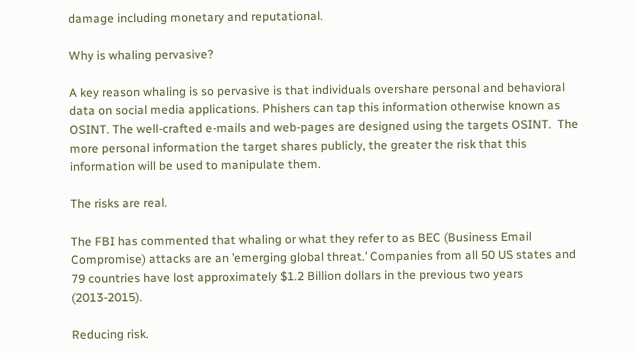damage including monetary and reputational.

Why is whaling pervasive?

A key reason whaling is so pervasive is that individuals overshare personal and behavioral data on social media applications. Phishers can tap this information otherwise known as OSINT. The well-crafted e-mails and web-pages are designed using the targets OSINT.  The more personal information the target shares publicly, the greater the risk that this information will be used to manipulate them.

The risks are real.

The FBI has commented that whaling or what they refer to as BEC (Business Email Compromise) attacks are an ’emerging global threat.’ Companies from all 50 US states and 79 countries have lost approximately $1.2 Billion dollars in the previous two years (2013-2015).

Reducing risk.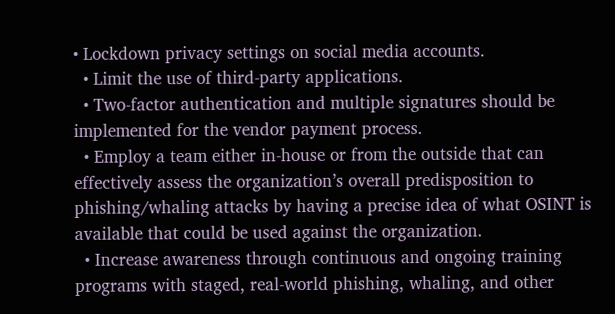• Lockdown privacy settings on social media accounts.
  • Limit the use of third-party applications.
  • Two-factor authentication and multiple signatures should be implemented for the vendor payment process.
  • Employ a team either in-house or from the outside that can effectively assess the organization’s overall predisposition to phishing/whaling attacks by having a precise idea of what OSINT is available that could be used against the organization.
  • Increase awareness through continuous and ongoing training programs with staged, real-world phishing, whaling, and other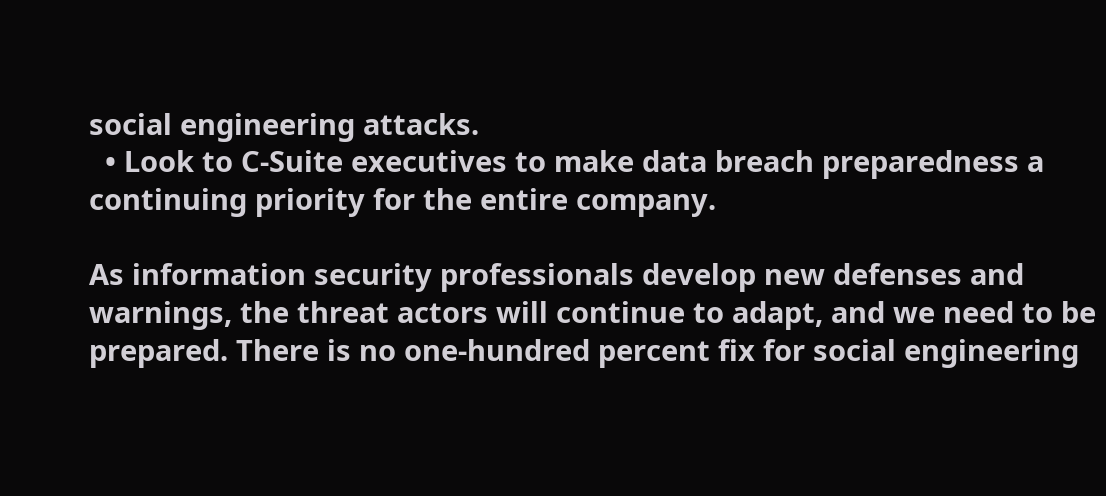social engineering attacks.
  • Look to C-Suite executives to make data breach preparedness a continuing priority for the entire company.

As information security professionals develop new defenses and warnings, the threat actors will continue to adapt, and we need to be prepared. There is no one-hundred percent fix for social engineering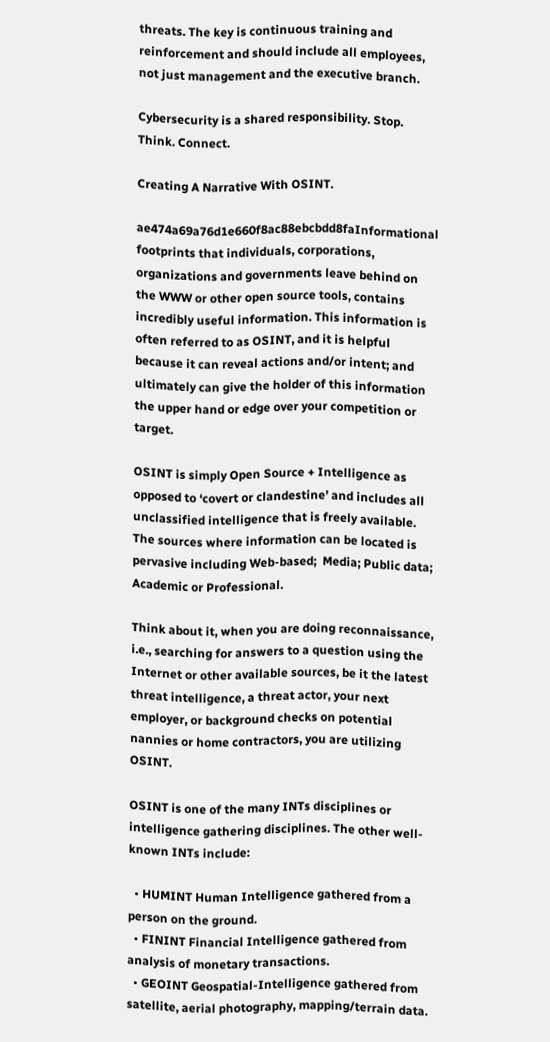threats. The key is continuous training and reinforcement and should include all employees, not just management and the executive branch.

Cybersecurity is a shared responsibility. Stop. Think. Connect.

Creating A Narrative With OSINT.

ae474a69a76d1e660f8ac88ebcbdd8faInformational footprints that individuals, corporations, organizations and governments leave behind on the WWW or other open source tools, contains incredibly useful information. This information is often referred to as OSINT, and it is helpful because it can reveal actions and/or intent; and ultimately can give the holder of this information the upper hand or edge over your competition or target.

OSINT is simply Open Source + Intelligence as opposed to ‘covert or clandestine’ and includes all unclassified intelligence that is freely available. The sources where information can be located is pervasive including Web-based;  Media; Public data; Academic or Professional.

Think about it, when you are doing reconnaissance, i.e., searching for answers to a question using the Internet or other available sources, be it the latest threat intelligence, a threat actor, your next employer, or background checks on potential nannies or home contractors, you are utilizing OSINT.

OSINT is one of the many INTs disciplines or intelligence gathering disciplines. The other well-known INTs include:

  • HUMINT Human Intelligence gathered from a person on the ground.
  • FININT Financial Intelligence gathered from analysis of monetary transactions.
  • GEOINT Geospatial-Intelligence gathered from satellite, aerial photography, mapping/terrain data.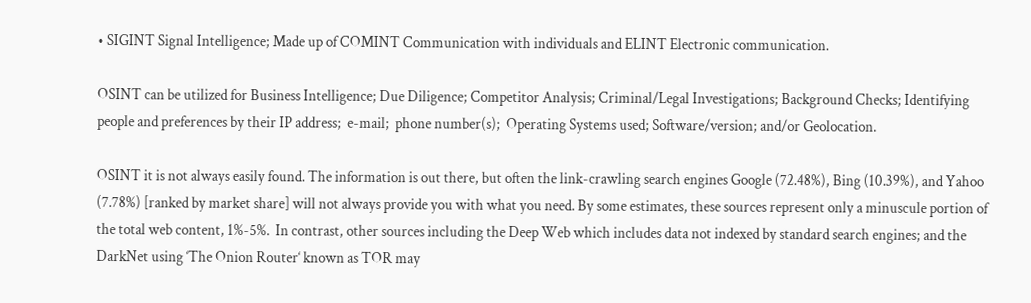• SIGINT Signal Intelligence; Made up of COMINT Communication with individuals and ELINT Electronic communication.

OSINT can be utilized for Business Intelligence; Due Diligence; Competitor Analysis; Criminal/Legal Investigations; Background Checks; Identifying people and preferences by their IP address;  e-mail;  phone number(s);  Operating Systems used; Software/version; and/or Geolocation.

OSINT it is not always easily found. The information is out there, but often the link-crawling search engines Google (72.48%), Bing (10.39%), and Yahoo (7.78%) [ranked by market share] will not always provide you with what you need. By some estimates, these sources represent only a minuscule portion of the total web content, 1%-5%.  In contrast, other sources including the Deep Web which includes data not indexed by standard search engines; and the DarkNet using ‘The Onion Router‘ known as TOR may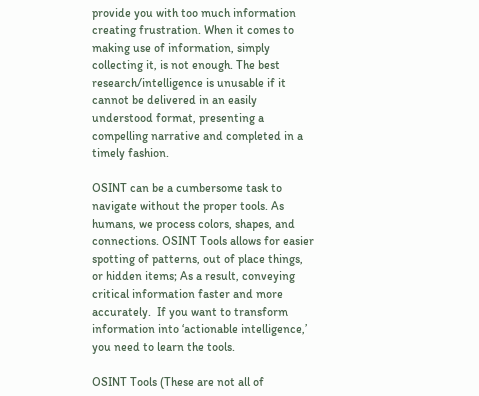provide you with too much information creating frustration. When it comes to making use of information, simply collecting it, is not enough. The best research/intelligence is unusable if it cannot be delivered in an easily understood format, presenting a compelling narrative and completed in a timely fashion.

OSINT can be a cumbersome task to navigate without the proper tools. As humans, we process colors, shapes, and connections. OSINT Tools allows for easier spotting of patterns, out of place things, or hidden items; As a result, conveying critical information faster and more accurately.  If you want to transform information into ‘actionable intelligence,’ you need to learn the tools.

OSINT Tools (These are not all of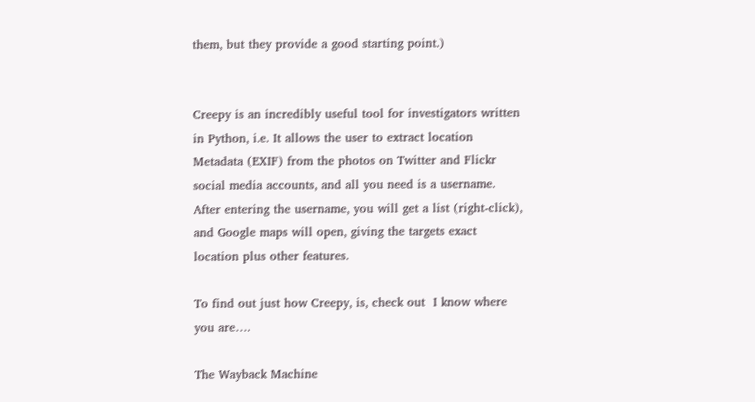them, but they provide a good starting point.)


Creepy is an incredibly useful tool for investigators written in Python, i.e. It allows the user to extract location Metadata (EXIF) from the photos on Twitter and Flickr social media accounts, and all you need is a username. After entering the username, you will get a list (right-click), and Google maps will open, giving the targets exact location plus other features.

To find out just how Creepy, is, check out  I know where you are….

The Wayback Machine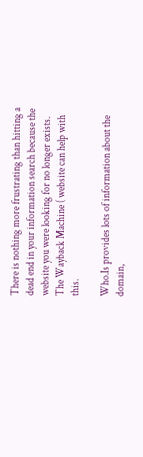There is nothing more frustrating than hitting a dead end in your information search because the website you were looking for no longer exists. The Wayback Machine ( website can help with this.

Who.Is provides lots of information about the domain,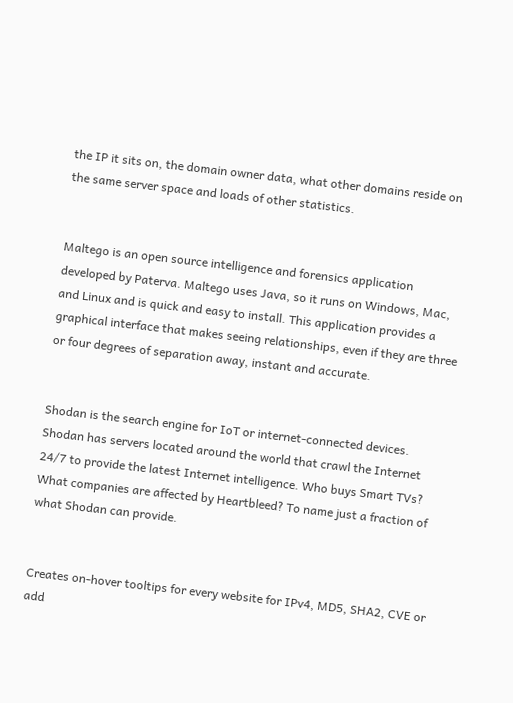the IP it sits on, the domain owner data, what other domains reside on the same server space and loads of other statistics.


Maltego is an open source intelligence and forensics application developed by Paterva. Maltego uses Java, so it runs on Windows, Mac, and Linux and is quick and easy to install. This application provides a graphical interface that makes seeing relationships, even if they are three or four degrees of separation away, instant and accurate.


Shodan is the search engine for IoT or internet-connected devices. Shodan has servers located around the world that crawl the Internet 24/7 to provide the latest Internet intelligence. Who buys Smart TVs? What companies are affected by Heartbleed? To name just a fraction of what Shodan can provide.


Creates on-hover tooltips for every website for IPv4, MD5, SHA2, CVE or add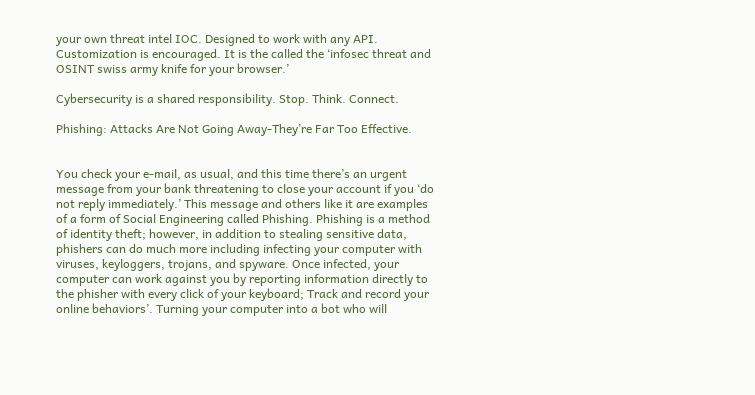your own threat intel IOC. Designed to work with any API. Customization is encouraged. It is the called the ‘infosec threat and OSINT swiss army knife for your browser.’

Cybersecurity is a shared responsibility. Stop. Think. Connect.

Phishing: Attacks Are Not Going Away-They’re Far Too Effective.


You check your e-mail, as usual, and this time there’s an urgent message from your bank threatening to close your account if you ‘do not reply immediately.’ This message and others like it are examples of a form of Social Engineering called Phishing. Phishing is a method of identity theft; however, in addition to stealing sensitive data, phishers can do much more including infecting your computer with viruses, keyloggers, trojans, and spyware. Once infected, your computer can work against you by reporting information directly to the phisher with every click of your keyboard; Track and record your online behaviors’. Turning your computer into a bot who will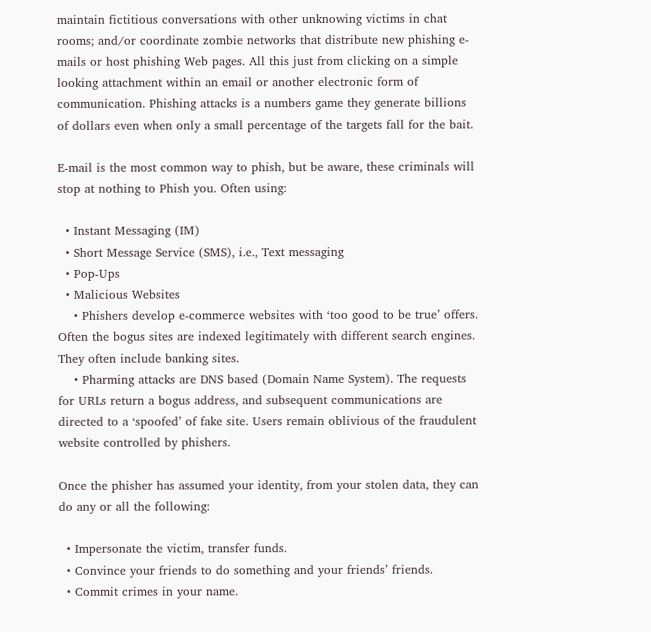maintain fictitious conversations with other unknowing victims in chat rooms; and/or coordinate zombie networks that distribute new phishing e-mails or host phishing Web pages. All this just from clicking on a simple looking attachment within an email or another electronic form of communication. Phishing attacks is a numbers game they generate billions of dollars even when only a small percentage of the targets fall for the bait.

E-mail is the most common way to phish, but be aware, these criminals will stop at nothing to Phish you. Often using:

  • Instant Messaging (IM)
  • Short Message Service (SMS), i.e., Text messaging
  • Pop-Ups
  • Malicious Websites
    • Phishers develop e-commerce websites with ‘too good to be true’ offers. Often the bogus sites are indexed legitimately with different search engines. They often include banking sites.
    • Pharming attacks are DNS based (Domain Name System). The requests for URLs return a bogus address, and subsequent communications are directed to a ‘spoofed’ of fake site. Users remain oblivious of the fraudulent website controlled by phishers.

Once the phisher has assumed your identity, from your stolen data, they can do any or all the following:

  • Impersonate the victim, transfer funds.
  • Convince your friends to do something and your friends’ friends.
  • Commit crimes in your name.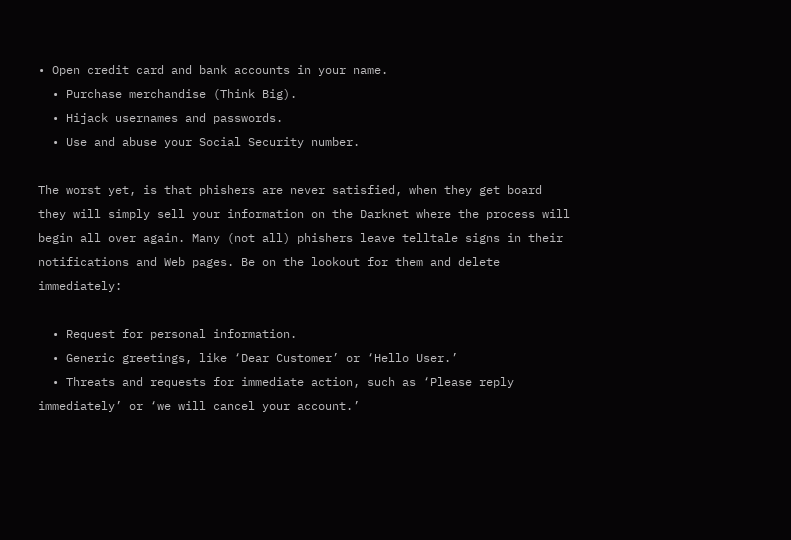• Open credit card and bank accounts in your name.
  • Purchase merchandise (Think Big).
  • Hijack usernames and passwords.
  • Use and abuse your Social Security number.

The worst yet, is that phishers are never satisfied, when they get board they will simply sell your information on the Darknet where the process will begin all over again. Many (not all) phishers leave telltale signs in their notifications and Web pages. Be on the lookout for them and delete immediately:

  • Request for personal information.
  • Generic greetings, like ‘Dear Customer’ or ‘Hello User.’
  • Threats and requests for immediate action, such as ‘Please reply immediately’ or ‘we will cancel your account.’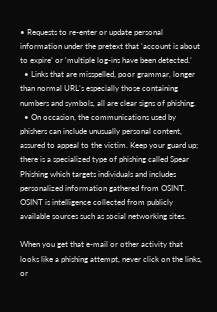• Requests to re-enter or update personal information under the pretext that ‘account is about to expire’ or ‘multiple log-ins have been detected.’
  • Links that are misspelled, poor grammar, longer than normal URL’s especially those containing numbers and symbols, all are clear signs of phishing.
  • On occasion, the communications used by phishers can include unusually personal content, assured to appeal to the victim. Keep your guard up; there is a specialized type of phishing called Spear Phishing which targets individuals and includes personalized information gathered from OSINT. OSINT is intelligence collected from publicly available sources such as social networking sites.

When you get that e-mail or other activity that looks like a phishing attempt, never click on the links, or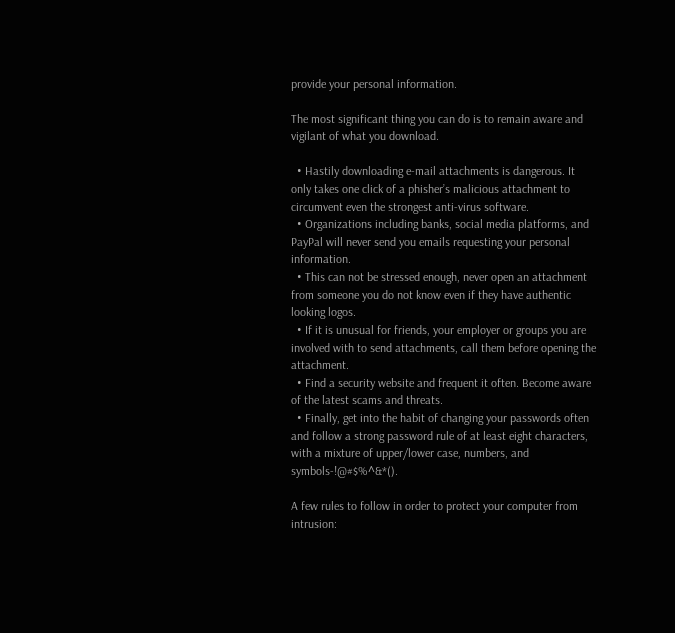provide your personal information.

The most significant thing you can do is to remain aware and vigilant of what you download.

  • Hastily downloading e-mail attachments is dangerous. It only takes one click of a phisher’s malicious attachment to circumvent even the strongest anti-virus software.
  • Organizations including banks, social media platforms, and PayPal will never send you emails requesting your personal information.
  • This can not be stressed enough, never open an attachment from someone you do not know even if they have authentic looking logos.
  • If it is unusual for friends, your employer or groups you are involved with to send attachments, call them before opening the attachment.
  • Find a security website and frequent it often. Become aware of the latest scams and threats.
  • Finally, get into the habit of changing your passwords often and follow a strong password rule of at least eight characters, with a mixture of upper/lower case, numbers, and symbols-!@#$%^&*().

A few rules to follow in order to protect your computer from intrusion: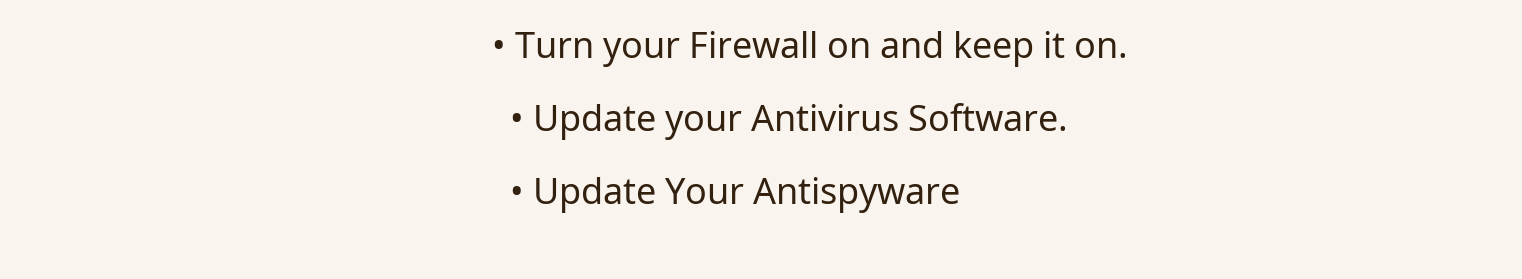• Turn your Firewall on and keep it on.
  • Update your Antivirus Software.
  • Update Your Antispyware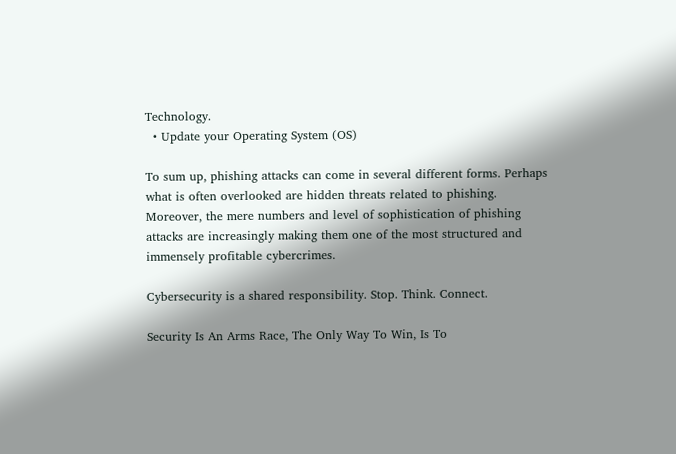Technology.
  • Update your Operating System (OS)

To sum up, phishing attacks can come in several different forms. Perhaps what is often overlooked are hidden threats related to phishing. Moreover, the mere numbers and level of sophistication of phishing attacks are increasingly making them one of the most structured and immensely profitable cybercrimes.

Cybersecurity is a shared responsibility. Stop. Think. Connect.

Security Is An Arms Race, The Only Way To Win, Is To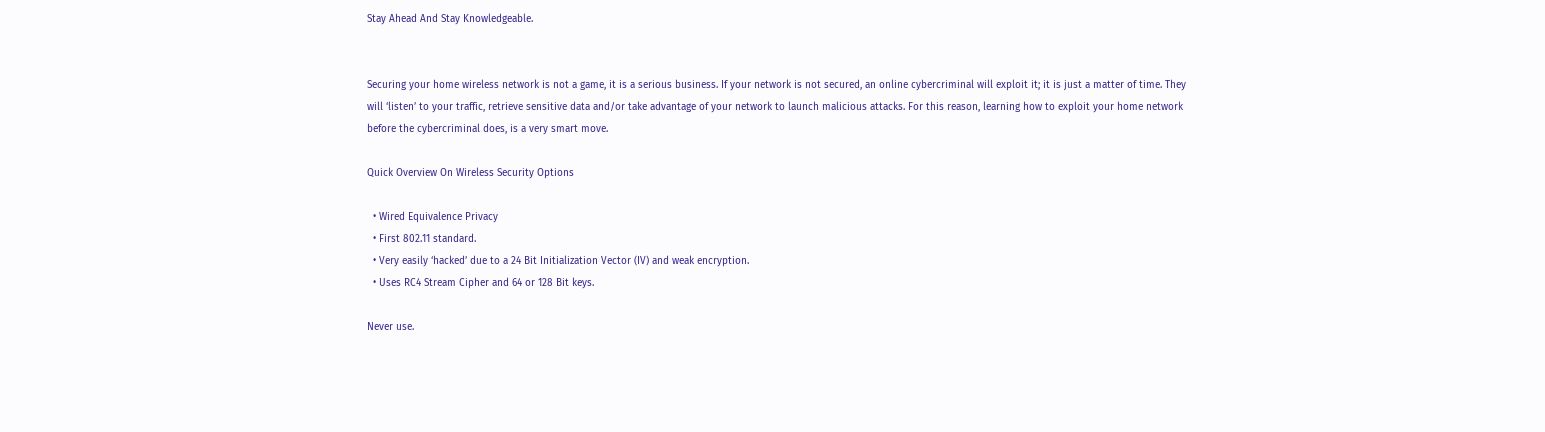Stay Ahead And Stay Knowledgeable.


Securing your home wireless network is not a game, it is a serious business. If your network is not secured, an online cybercriminal will exploit it; it is just a matter of time. They will ‘listen’ to your traffic, retrieve sensitive data and/or take advantage of your network to launch malicious attacks. For this reason, learning how to exploit your home network before the cybercriminal does, is a very smart move.

Quick Overview On Wireless Security Options

  • Wired Equivalence Privacy
  • First 802.11 standard.
  • Very easily ‘hacked’ due to a 24 Bit Initialization Vector (IV) and weak encryption.
  • Uses RC4 Stream Cipher and 64 or 128 Bit keys.

Never use.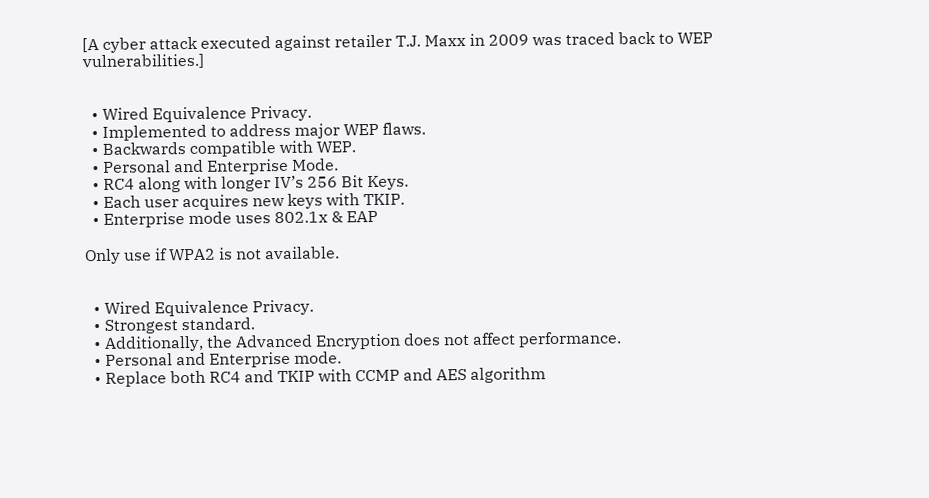[A cyber attack executed against retailer T.J. Maxx in 2009 was traced back to WEP vulnerabilities.]


  • Wired Equivalence Privacy.
  • Implemented to address major WEP flaws.
  • Backwards compatible with WEP.
  • Personal and Enterprise Mode.
  • RC4 along with longer IV’s 256 Bit Keys.
  • Each user acquires new keys with TKIP.
  • Enterprise mode uses 802.1x & EAP

Only use if WPA2 is not available.


  • Wired Equivalence Privacy.
  • Strongest standard.
  • Additionally, the Advanced Encryption does not affect performance.
  • Personal and Enterprise mode.
  • Replace both RC4 and TKIP with CCMP and AES algorithm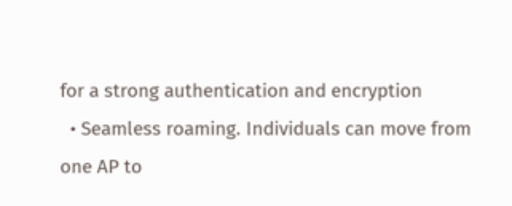for a strong authentication and encryption
  • Seamless roaming. Individuals can move from one AP to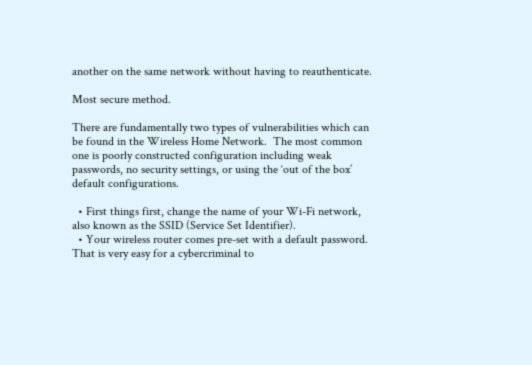another on the same network without having to reauthenticate.

Most secure method.

There are fundamentally two types of vulnerabilities which can be found in the Wireless Home Network.  The most common one is poorly constructed configuration including weak passwords, no security settings, or using the ‘out of the box’ default configurations.

  • First things first, change the name of your Wi-Fi network, also known as the SSID (Service Set Identifier).
  • Your wireless router comes pre-set with a default password. That is very easy for a cybercriminal to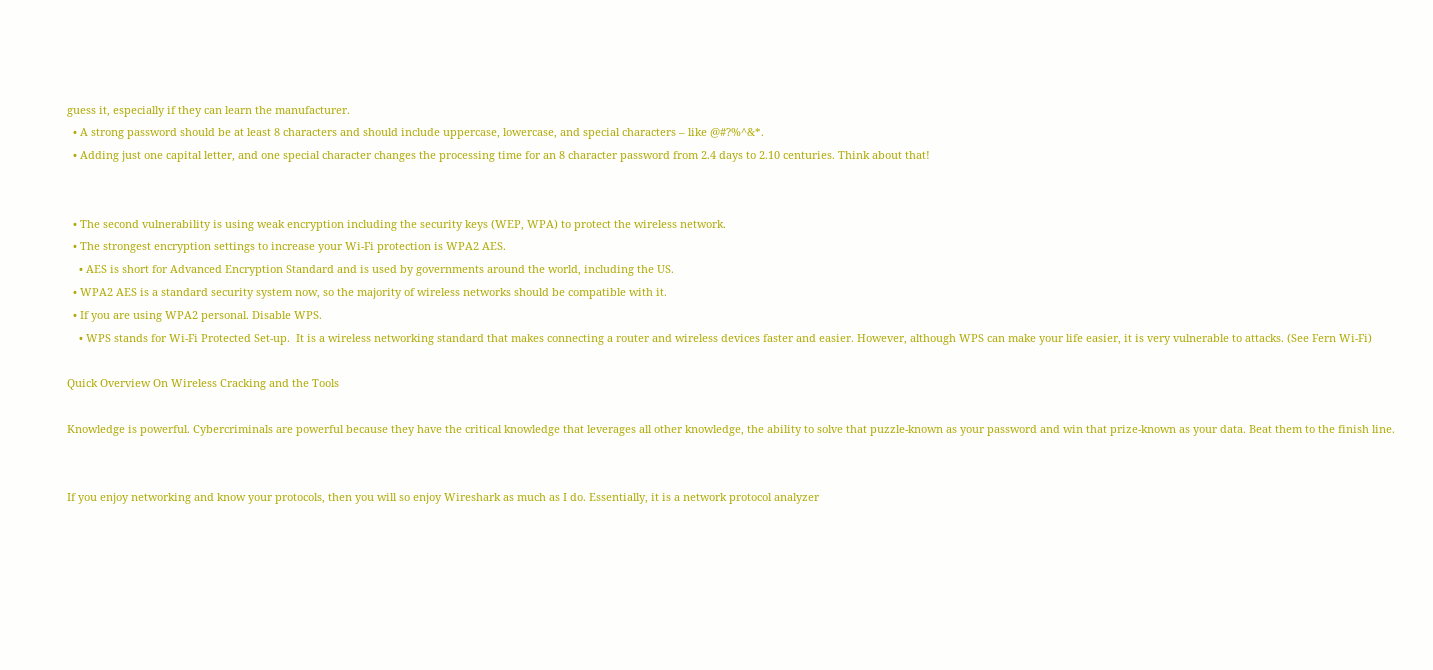guess it, especially if they can learn the manufacturer.
  • A strong password should be at least 8 characters and should include uppercase, lowercase, and special characters – like @#?%^&*.
  • Adding just one capital letter, and one special character changes the processing time for an 8 character password from 2.4 days to 2.10 centuries. Think about that!


  • The second vulnerability is using weak encryption including the security keys (WEP, WPA) to protect the wireless network.
  • The strongest encryption settings to increase your Wi-Fi protection is WPA2 AES.
    • AES is short for Advanced Encryption Standard and is used by governments around the world, including the US.
  • WPA2 AES is a standard security system now, so the majority of wireless networks should be compatible with it.
  • If you are using WPA2 personal. Disable WPS.
    • WPS stands for Wi-Fi Protected Set-up.  It is a wireless networking standard that makes connecting a router and wireless devices faster and easier. However, although WPS can make your life easier, it is very vulnerable to attacks. (See Fern Wi-Fi)

Quick Overview On Wireless Cracking and the Tools

Knowledge is powerful. Cybercriminals are powerful because they have the critical knowledge that leverages all other knowledge, the ability to solve that puzzle-known as your password and win that prize-known as your data. Beat them to the finish line.


If you enjoy networking and know your protocols, then you will so enjoy Wireshark as much as I do. Essentially, it is a network protocol analyzer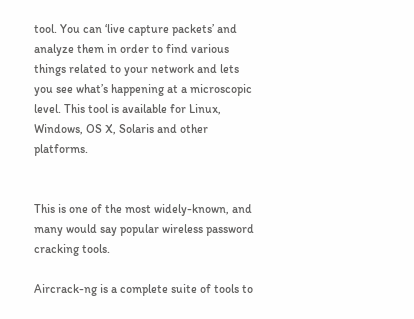tool. You can ‘live capture packets’ and analyze them in order to find various things related to your network and lets you see what’s happening at a microscopic level. This tool is available for Linux, Windows, OS X, Solaris and other platforms.


This is one of the most widely-known, and many would say popular wireless password cracking tools.

Aircrack-ng is a complete suite of tools to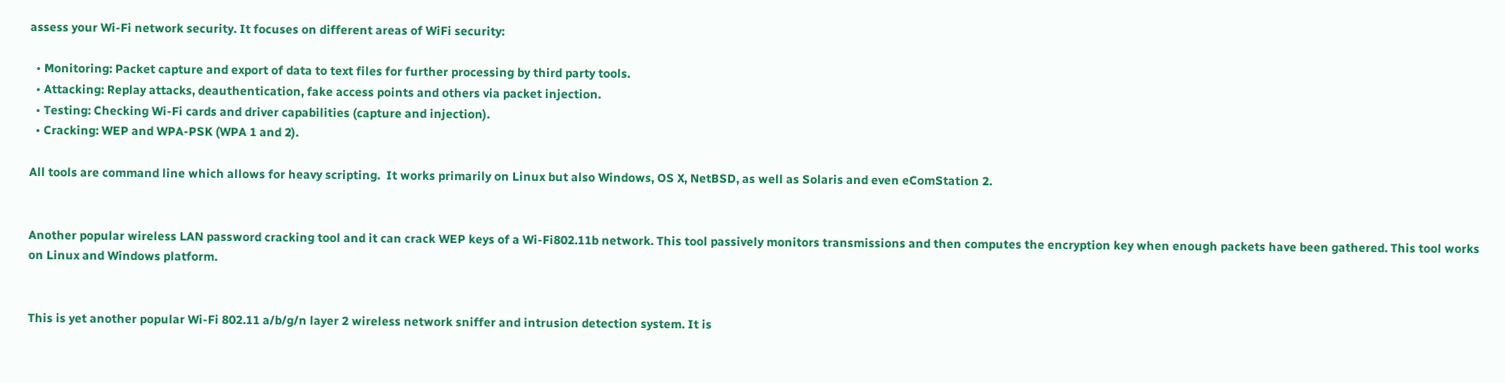assess your Wi-Fi network security. It focuses on different areas of WiFi security:

  • Monitoring: Packet capture and export of data to text files for further processing by third party tools.
  • Attacking: Replay attacks, deauthentication, fake access points and others via packet injection.
  • Testing: Checking Wi-Fi cards and driver capabilities (capture and injection).
  • Cracking: WEP and WPA-PSK (WPA 1 and 2).

All tools are command line which allows for heavy scripting.  It works primarily on Linux but also Windows, OS X, NetBSD, as well as Solaris and even eComStation 2.


Another popular wireless LAN password cracking tool and it can crack WEP keys of a Wi-Fi802.11b network. This tool passively monitors transmissions and then computes the encryption key when enough packets have been gathered. This tool works on Linux and Windows platform.


This is yet another popular Wi-Fi 802.11 a/b/g/n layer 2 wireless network sniffer and intrusion detection system. It is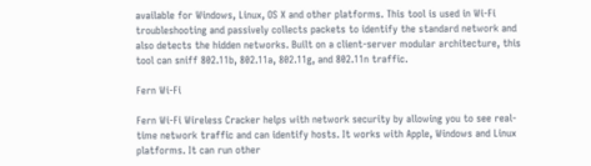available for Windows, Linux, OS X and other platforms. This tool is used in Wi-Fi troubleshooting and passively collects packets to identify the standard network and also detects the hidden networks. Built on a client-server modular architecture, this tool can sniff 802.11b, 802.11a, 802.11g, and 802.11n traffic.

Fern Wi-Fi

Fern Wi-Fi Wireless Cracker helps with network security by allowing you to see real-time network traffic and can identify hosts. It works with Apple, Windows and Linux platforms. It can run other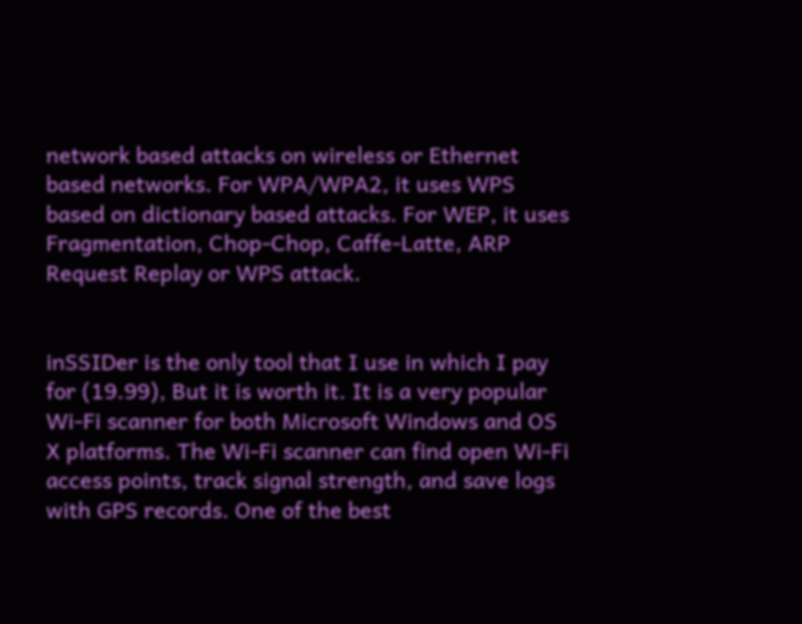network based attacks on wireless or Ethernet based networks. For WPA/WPA2, it uses WPS based on dictionary based attacks. For WEP, it uses Fragmentation, Chop-Chop, Caffe-Latte, ARP Request Replay or WPS attack.


inSSIDer is the only tool that I use in which I pay for (19.99), But it is worth it. It is a very popular Wi-Fi scanner for both Microsoft Windows and OS X platforms. The Wi-Fi scanner can find open Wi-Fi access points, track signal strength, and save logs with GPS records. One of the best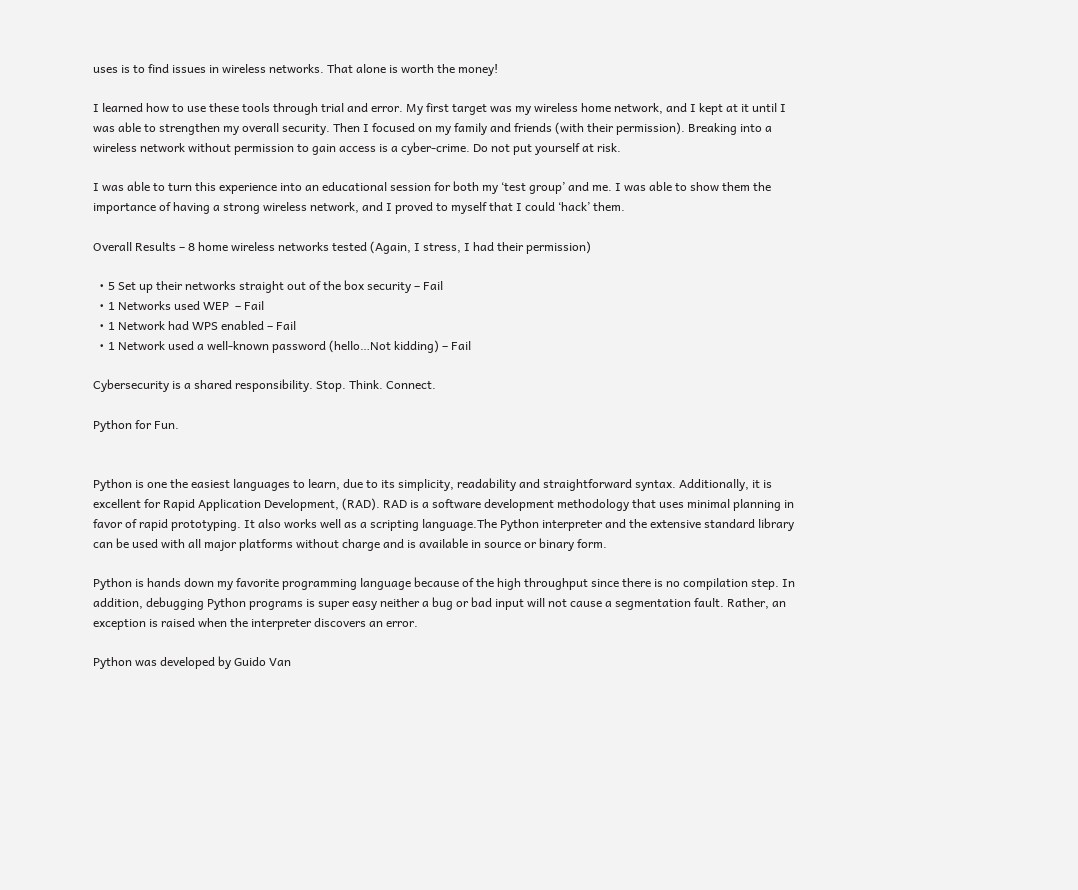uses is to find issues in wireless networks. That alone is worth the money!

I learned how to use these tools through trial and error. My first target was my wireless home network, and I kept at it until I was able to strengthen my overall security. Then I focused on my family and friends (with their permission). Breaking into a wireless network without permission to gain access is a cyber-crime. Do not put yourself at risk.

I was able to turn this experience into an educational session for both my ‘test group’ and me. I was able to show them the importance of having a strong wireless network, and I proved to myself that I could ‘hack’ them.

Overall Results – 8 home wireless networks tested (Again, I stress, I had their permission)

  • 5 Set up their networks straight out of the box security – Fail
  • 1 Networks used WEP  – Fail
  • 1 Network had WPS enabled – Fail
  • 1 Network used a well-known password (hello…Not kidding) – Fail

Cybersecurity is a shared responsibility. Stop. Think. Connect.

Python for Fun.


Python is one the easiest languages to learn, due to its simplicity, readability and straightforward syntax. Additionally, it is excellent for Rapid Application Development, (RAD). RAD is a software development methodology that uses minimal planning in favor of rapid prototyping. It also works well as a scripting language.The Python interpreter and the extensive standard library can be used with all major platforms without charge and is available in source or binary form.

Python is hands down my favorite programming language because of the high throughput since there is no compilation step. In addition, debugging Python programs is super easy neither a bug or bad input will not cause a segmentation fault. Rather, an exception is raised when the interpreter discovers an error.

Python was developed by Guido Van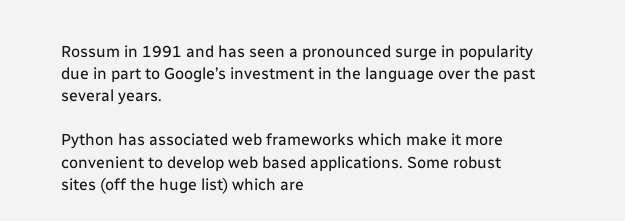Rossum in 1991 and has seen a pronounced surge in popularity due in part to Google’s investment in the language over the past several years.

Python has associated web frameworks which make it more convenient to develop web based applications. Some robust sites (off the huge list) which are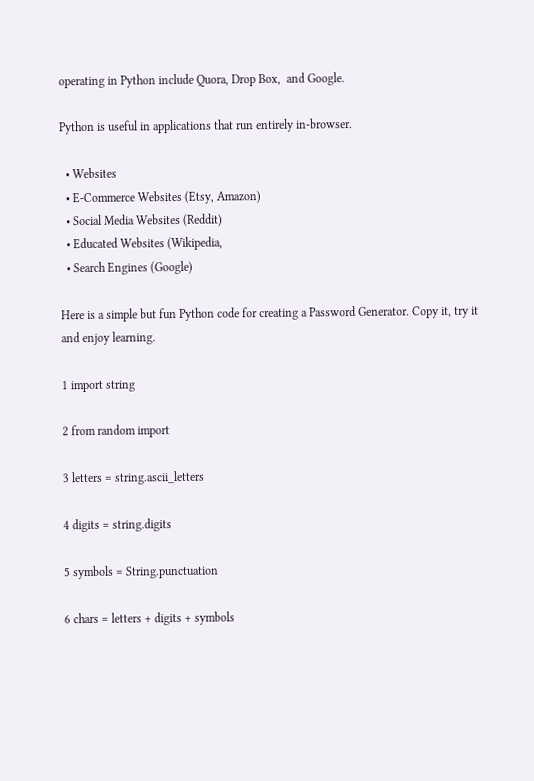operating in Python include Quora, Drop Box,  and Google.

Python is useful in applications that run entirely in-browser.

  • Websites
  • E-Commerce Websites (Etsy, Amazon)
  • Social Media Websites (Reddit)
  • Educated Websites (Wikipedia,
  • Search Engines (Google)

Here is a simple but fun Python code for creating a Password Generator. Copy it, try it and enjoy learning.

1 import string

2 from random import

3 letters = string.ascii_letters

4 digits = string.digits

5 symbols = String.punctuation

6 chars = letters + digits + symbols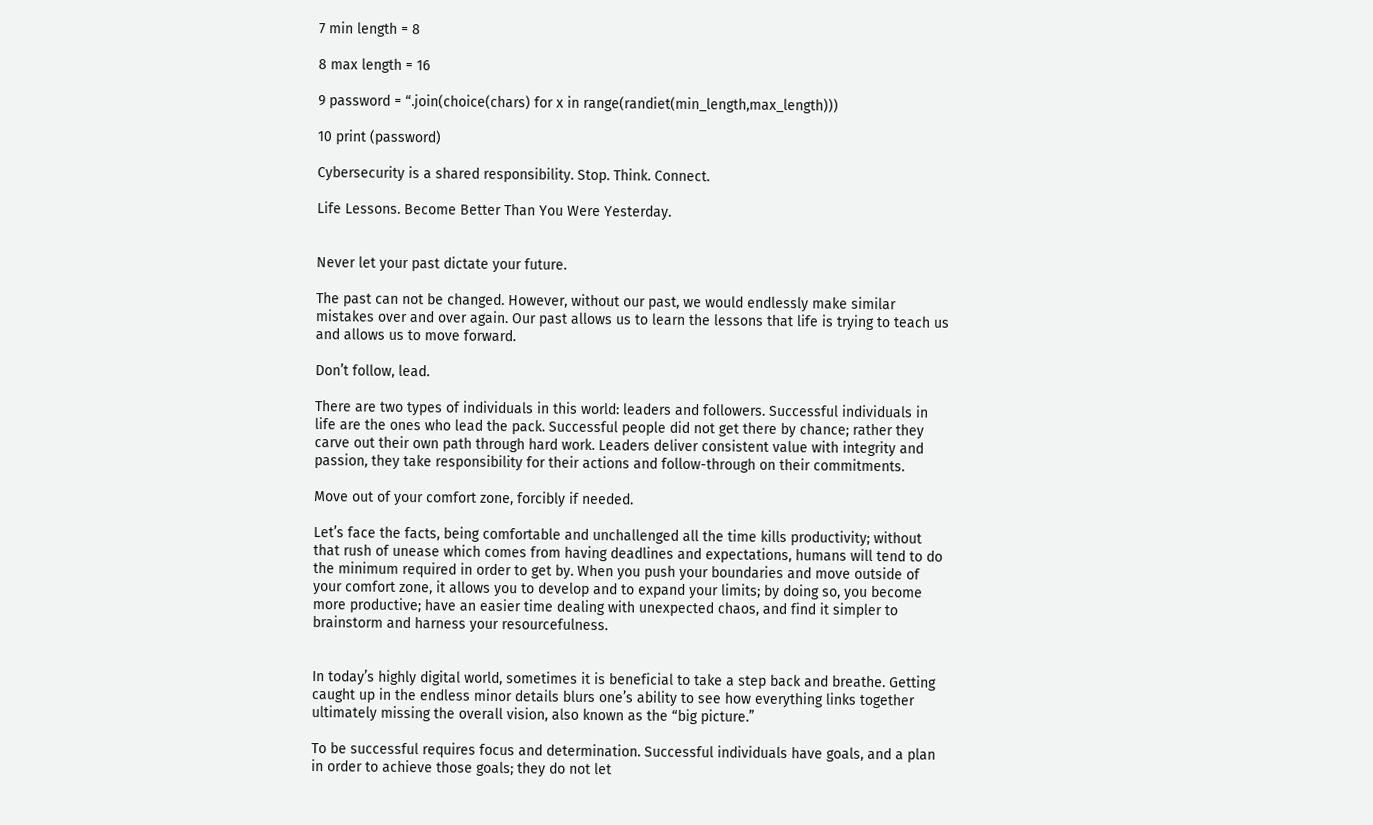7 min length = 8

8 max length = 16

9 password = “.join(choice(chars) for x in range(randiet(min_length,max_length)))

10 print (password)

Cybersecurity is a shared responsibility. Stop. Think. Connect.

Life Lessons. Become Better Than You Were Yesterday.


Never let your past dictate your future.

The past can not be changed. However, without our past, we would endlessly make similar mistakes over and over again. Our past allows us to learn the lessons that life is trying to teach us and allows us to move forward.

Don’t follow, lead.

There are two types of individuals in this world: leaders and followers. Successful individuals in life are the ones who lead the pack. Successful people did not get there by chance; rather they carve out their own path through hard work. Leaders deliver consistent value with integrity and passion, they take responsibility for their actions and follow-through on their commitments.

Move out of your comfort zone, forcibly if needed.

Let’s face the facts, being comfortable and unchallenged all the time kills productivity; without that rush of unease which comes from having deadlines and expectations, humans will tend to do the minimum required in order to get by. When you push your boundaries and move outside of your comfort zone, it allows you to develop and to expand your limits; by doing so, you become more productive; have an easier time dealing with unexpected chaos, and find it simpler to brainstorm and harness your resourcefulness.


In today’s highly digital world, sometimes it is beneficial to take a step back and breathe. Getting caught up in the endless minor details blurs one’s ability to see how everything links together ultimately missing the overall vision, also known as the “big picture.”

To be successful requires focus and determination. Successful individuals have goals, and a plan in order to achieve those goals; they do not let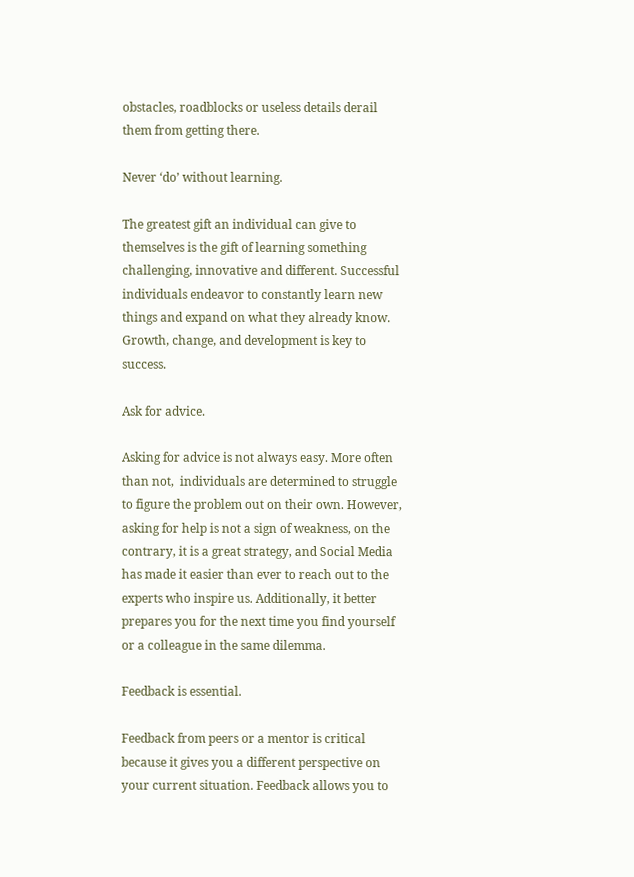obstacles, roadblocks or useless details derail them from getting there.

Never ‘do’ without learning.

The greatest gift an individual can give to themselves is the gift of learning something challenging, innovative and different. Successful individuals endeavor to constantly learn new things and expand on what they already know. Growth, change, and development is key to success.

Ask for advice.

Asking for advice is not always easy. More often than not,  individuals are determined to struggle to figure the problem out on their own. However, asking for help is not a sign of weakness, on the contrary, it is a great strategy, and Social Media has made it easier than ever to reach out to the experts who inspire us. Additionally, it better prepares you for the next time you find yourself or a colleague in the same dilemma.

Feedback is essential.

Feedback from peers or a mentor is critical because it gives you a different perspective on your current situation. Feedback allows you to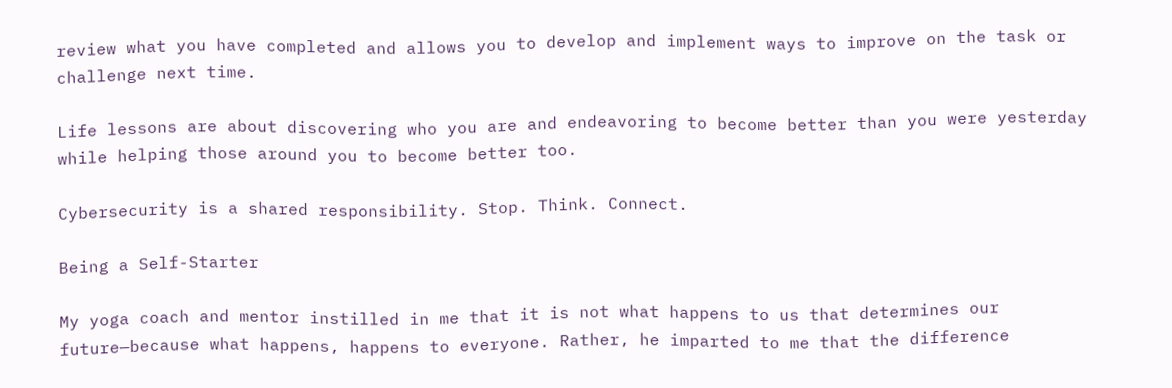review what you have completed and allows you to develop and implement ways to improve on the task or challenge next time.

Life lessons are about discovering who you are and endeavoring to become better than you were yesterday while helping those around you to become better too.

Cybersecurity is a shared responsibility. Stop. Think. Connect.

Being a Self-Starter

My yoga coach and mentor instilled in me that it is not what happens to us that determines our future—because what happens, happens to everyone. Rather, he imparted to me that the difference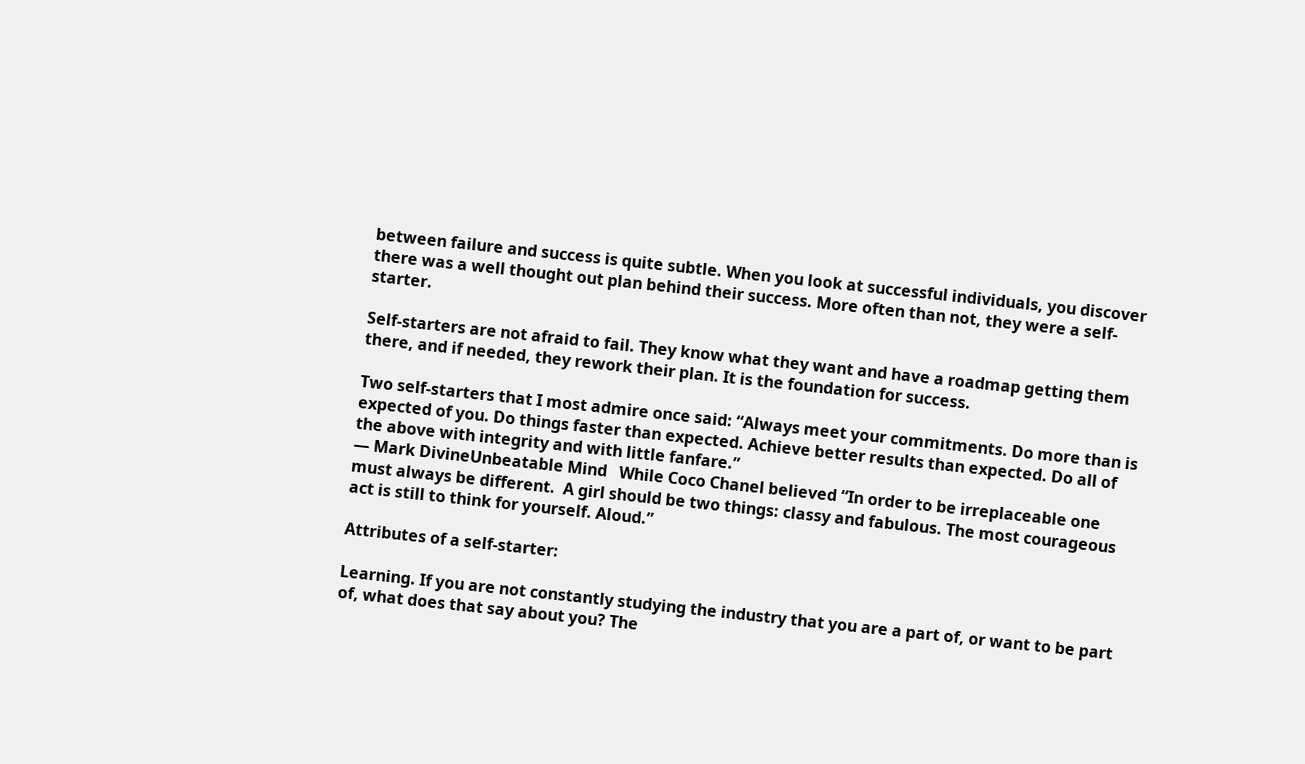between failure and success is quite subtle. When you look at successful individuals, you discover there was a well thought out plan behind their success. More often than not, they were a self-starter.

Self-starters are not afraid to fail. They know what they want and have a roadmap getting them there, and if needed, they rework their plan. It is the foundation for success.

Two self-starters that I most admire once said: “Always meet your commitments. Do more than is expected of you. Do things faster than expected. Achieve better results than expected. Do all of the above with integrity and with little fanfare.”
― Mark DivineUnbeatable Mind   While Coco Chanel believed “In order to be irreplaceable one must always be different.  A girl should be two things: classy and fabulous. The most courageous act is still to think for yourself. Aloud.”

Attributes of a self-starter:

Learning. If you are not constantly studying the industry that you are a part of, or want to be part of, what does that say about you? The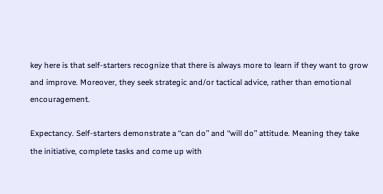key here is that self-starters recognize that there is always more to learn if they want to grow and improve. Moreover, they seek strategic and/or tactical advice, rather than emotional encouragement.

Expectancy. Self-starters demonstrate a “can do” and “will do” attitude. Meaning they take the initiative, complete tasks and come up with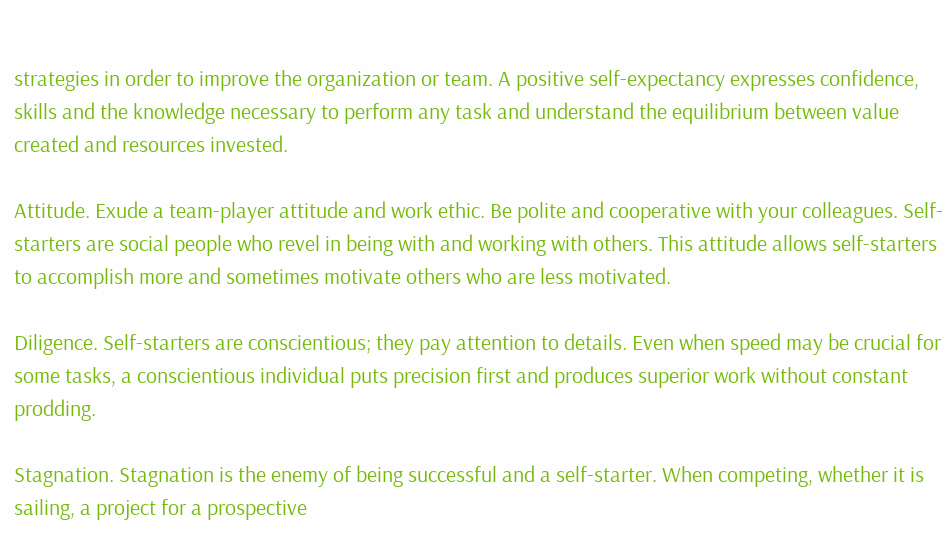strategies in order to improve the organization or team. A positive self-expectancy expresses confidence, skills and the knowledge necessary to perform any task and understand the equilibrium between value created and resources invested.

Attitude. Exude a team-player attitude and work ethic. Be polite and cooperative with your colleagues. Self-starters are social people who revel in being with and working with others. This attitude allows self-starters to accomplish more and sometimes motivate others who are less motivated.

Diligence. Self-starters are conscientious; they pay attention to details. Even when speed may be crucial for some tasks, a conscientious individual puts precision first and produces superior work without constant prodding.

Stagnation. Stagnation is the enemy of being successful and a self-starter. When competing, whether it is sailing, a project for a prospective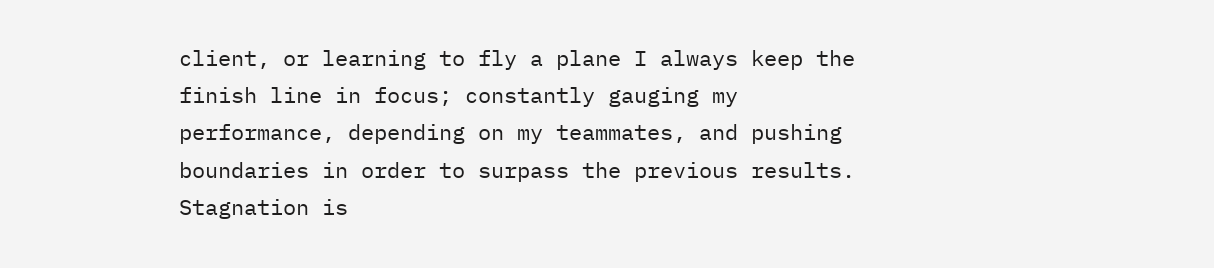client, or learning to fly a plane I always keep the finish line in focus; constantly gauging my performance, depending on my teammates, and pushing boundaries in order to surpass the previous results. Stagnation is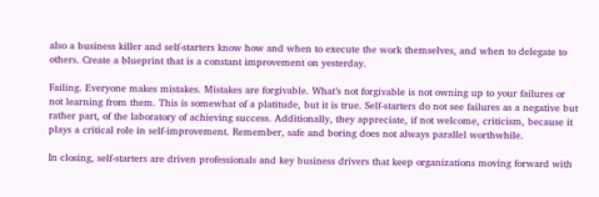also a business killer and self-starters know how and when to execute the work themselves, and when to delegate to others. Create a blueprint that is a constant improvement on yesterday.

Failing. Everyone makes mistakes. Mistakes are forgivable. What’s not forgivable is not owning up to your failures or not learning from them. This is somewhat of a platitude, but it is true. Self-starters do not see failures as a negative but rather part, of the laboratory of achieving success. Additionally, they appreciate, if not welcome, criticism, because it plays a critical role in self-improvement. Remember, safe and boring does not always parallel worthwhile.

In closing, self-starters are driven professionals and key business drivers that keep organizations moving forward with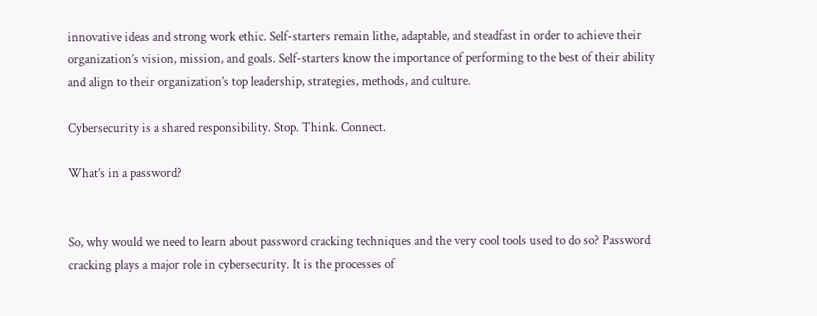innovative ideas and strong work ethic. Self-starters remain lithe, adaptable, and steadfast in order to achieve their organization’s vision, mission, and goals. Self-starters know the importance of performing to the best of their ability and align to their organization’s top leadership, strategies, methods, and culture.

Cybersecurity is a shared responsibility. Stop. Think. Connect.

What’s in a password?


So, why would we need to learn about password cracking techniques and the very cool tools used to do so? Password cracking plays a major role in cybersecurity. It is the processes of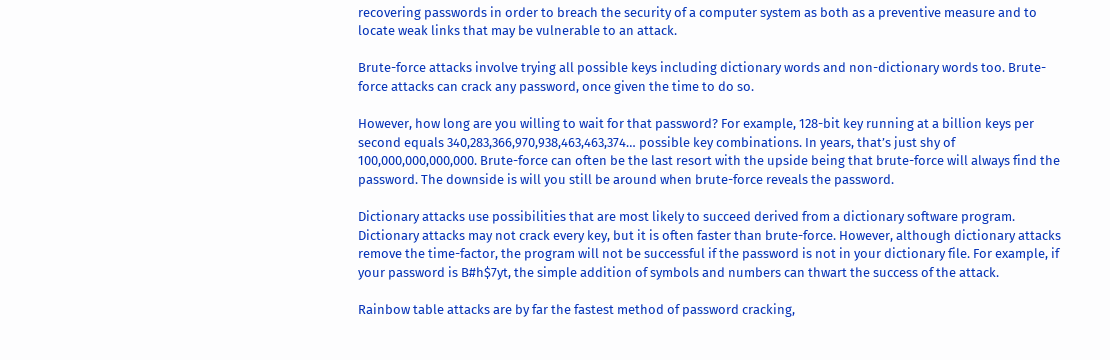recovering passwords in order to breach the security of a computer system as both as a preventive measure and to locate weak links that may be vulnerable to an attack.

Brute-force attacks involve trying all possible keys including dictionary words and non-dictionary words too. Brute-force attacks can crack any password, once given the time to do so.

However, how long are you willing to wait for that password? For example, 128-bit key running at a billion keys per second equals 340,283,366,970,938,463,463,374… possible key combinations. In years, that’s just shy of 100,000,000,000,000. Brute-force can often be the last resort with the upside being that brute-force will always find the password. The downside is will you still be around when brute-force reveals the password.

Dictionary attacks use possibilities that are most likely to succeed derived from a dictionary software program. Dictionary attacks may not crack every key, but it is often faster than brute-force. However, although dictionary attacks remove the time-factor, the program will not be successful if the password is not in your dictionary file. For example, if your password is B#h$7yt, the simple addition of symbols and numbers can thwart the success of the attack.

Rainbow table attacks are by far the fastest method of password cracking,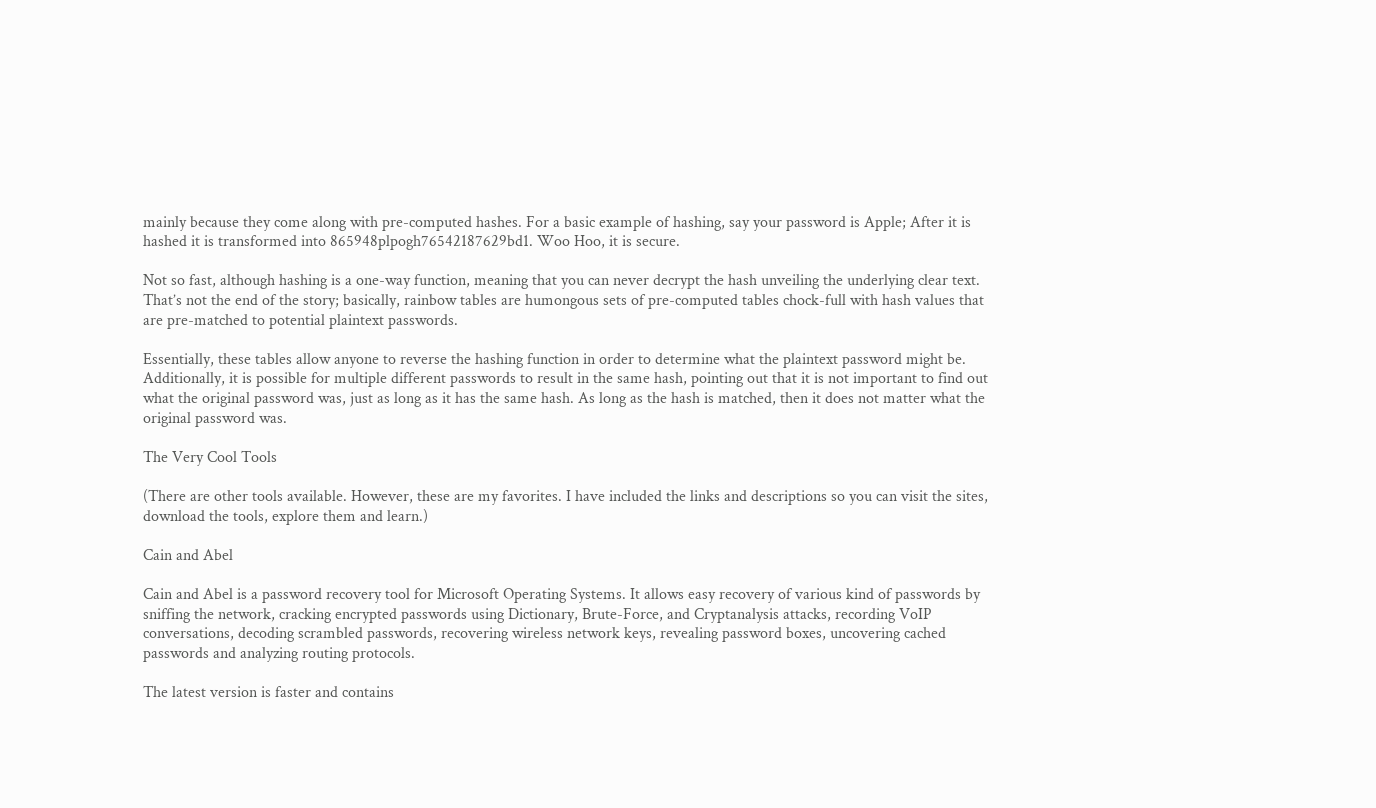mainly because they come along with pre-computed hashes. For a basic example of hashing, say your password is Apple; After it is hashed it is transformed into 865948plpogh76542187629bd1. Woo Hoo, it is secure.

Not so fast, although hashing is a one-way function, meaning that you can never decrypt the hash unveiling the underlying clear text. That’s not the end of the story; basically, rainbow tables are humongous sets of pre-computed tables chock-full with hash values that are pre-matched to potential plaintext passwords.

Essentially, these tables allow anyone to reverse the hashing function in order to determine what the plaintext password might be. Additionally, it is possible for multiple different passwords to result in the same hash, pointing out that it is not important to find out what the original password was, just as long as it has the same hash. As long as the hash is matched, then it does not matter what the original password was.

The Very Cool Tools

(There are other tools available. However, these are my favorites. I have included the links and descriptions so you can visit the sites, download the tools, explore them and learn.)

Cain and Abel

Cain and Abel is a password recovery tool for Microsoft Operating Systems. It allows easy recovery of various kind of passwords by sniffing the network, cracking encrypted passwords using Dictionary, Brute-Force, and Cryptanalysis attacks, recording VoIP conversations, decoding scrambled passwords, recovering wireless network keys, revealing password boxes, uncovering cached passwords and analyzing routing protocols.

The latest version is faster and contains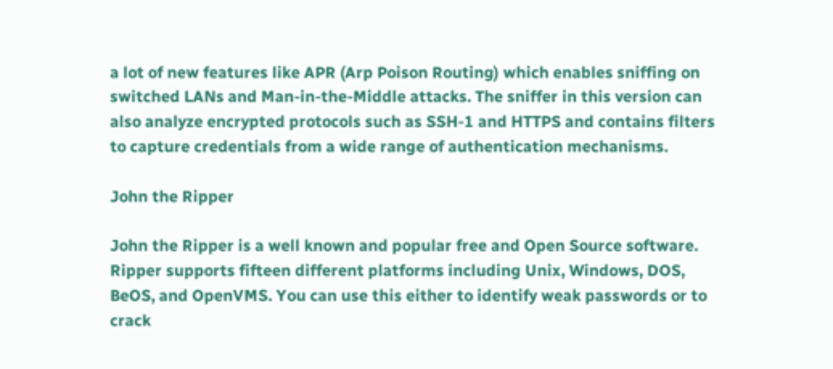a lot of new features like APR (Arp Poison Routing) which enables sniffing on switched LANs and Man-in-the-Middle attacks. The sniffer in this version can also analyze encrypted protocols such as SSH-1 and HTTPS and contains filters to capture credentials from a wide range of authentication mechanisms.

John the Ripper

John the Ripper is a well known and popular free and Open Source software. Ripper supports fifteen different platforms including Unix, Windows, DOS, BeOS, and OpenVMS. You can use this either to identify weak passwords or to crack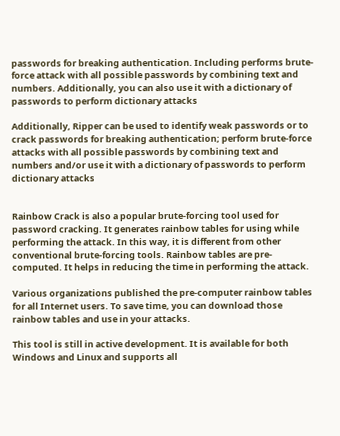passwords for breaking authentication. Including performs brute-force attack with all possible passwords by combining text and numbers. Additionally, you can also use it with a dictionary of passwords to perform dictionary attacks

Additionally, Ripper can be used to identify weak passwords or to crack passwords for breaking authentication; perform brute-force attacks with all possible passwords by combining text and numbers and/or use it with a dictionary of passwords to perform dictionary attacks


Rainbow Crack is also a popular brute-forcing tool used for password cracking. It generates rainbow tables for using while performing the attack. In this way, it is different from other conventional brute-forcing tools. Rainbow tables are pre-computed. It helps in reducing the time in performing the attack.

Various organizations published the pre-computer rainbow tables for all Internet users. To save time, you can download those rainbow tables and use in your attacks.

This tool is still in active development. It is available for both Windows and Linux and supports all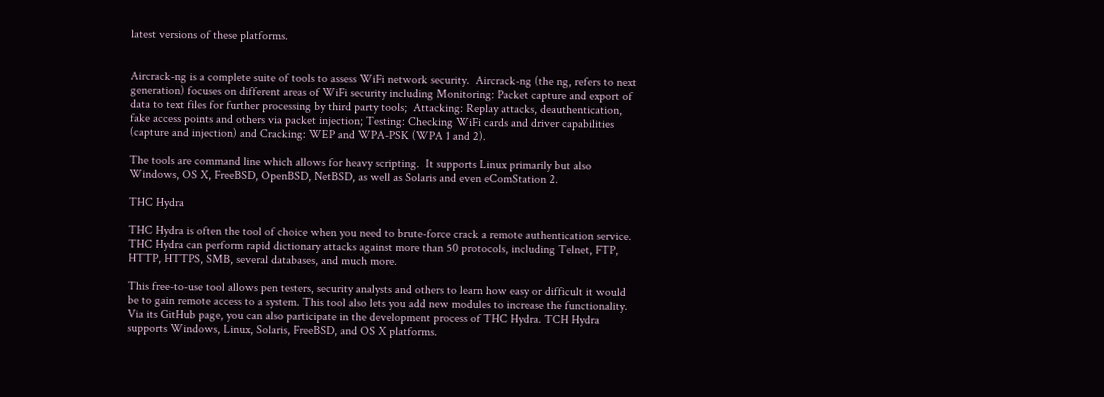latest versions of these platforms.


Aircrack-ng is a complete suite of tools to assess WiFi network security.  Aircrack-ng (the ng, refers to next generation) focuses on different areas of WiFi security including Monitoring: Packet capture and export of data to text files for further processing by third party tools;  Attacking: Replay attacks, deauthentication, fake access points and others via packet injection; Testing: Checking WiFi cards and driver capabilities (capture and injection) and Cracking: WEP and WPA-PSK (WPA 1 and 2).

The tools are command line which allows for heavy scripting.  It supports Linux primarily but also Windows, OS X, FreeBSD, OpenBSD, NetBSD, as well as Solaris and even eComStation 2.

THC Hydra

THC Hydra is often the tool of choice when you need to brute-force crack a remote authentication service. THC Hydra can perform rapid dictionary attacks against more than 50 protocols, including Telnet, FTP, HTTP, HTTPS, SMB, several databases, and much more.

This free-to-use tool allows pen testers, security analysts and others to learn how easy or difficult it would be to gain remote access to a system. This tool also lets you add new modules to increase the functionality. Via its GitHub page, you can also participate in the development process of THC Hydra. TCH Hydra supports Windows, Linux, Solaris, FreeBSD, and OS X platforms.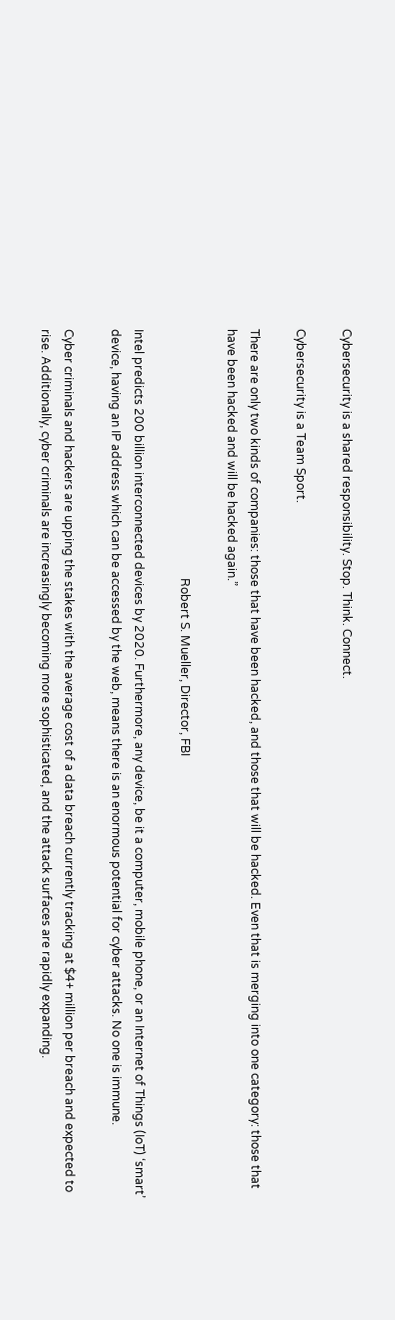Cybersecurity is a shared responsibility. Stop. Think. Connect.

Cybersecurity is a Team Sport.

There are only two kinds of companies: those that have been hacked, and those that will be hacked. Even that is merging into one category: those that have been hacked and will be hacked again.”

                                                                                   Robert S. Mueller, Director, FBI

Intel predicts 200 billion interconnected devices by 2020. Furthermore, any device, be it a computer, mobile phone, or an Internet of Things (IoT) ‘smart’ device, having an IP address which can be accessed by the web, means there is an enormous potential for cyber attacks. No one is immune.

Cyber criminals and hackers are upping the stakes with the average cost of a data breach currently tracking at $4+ million per breach and expected to rise. Additionally, cyber criminals are increasingly becoming more sophisticated, and the attack surfaces are rapidly expanding.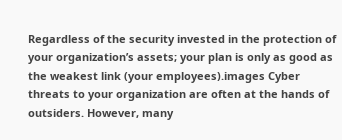Regardless of the security invested in the protection of your organization’s assets; your plan is only as good as the weakest link (your employees).images Cyber threats to your organization are often at the hands of outsiders. However, many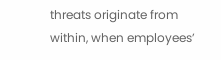threats originate from within, when employees’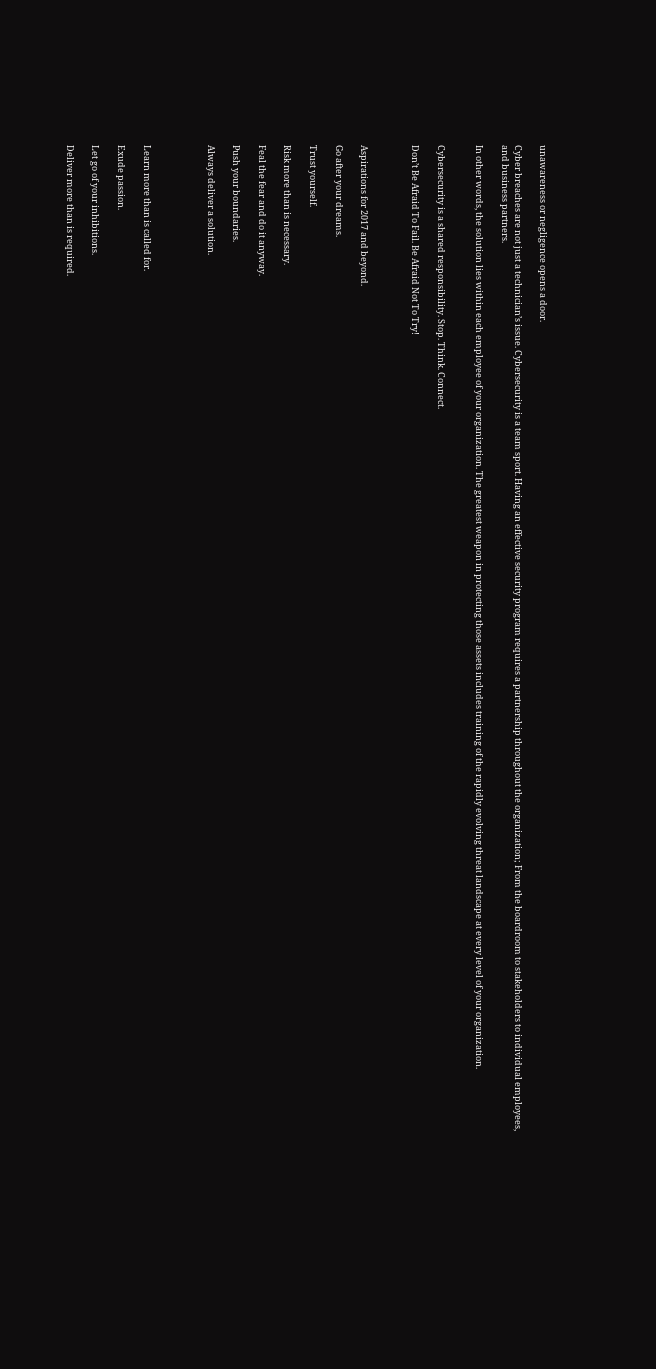unawareness or negligence opens a door.

Cyber breaches are not just a technician’s issue. Cybersecurity is a team sport. Having an effective security program requires a partnership throughout the organization; From the boardroom to stakeholders to individual employees, and business partners.

In other words, the solution lies within each employee of your organization. The greatest weapon in protecting those assets includes training of the rapidly evolving threat landscape at every level of your organization.


Cybersecurity is a shared responsibility. Stop. Think. Connect.

Don’t Be Afraid To Fail. Be Afraid Not To Try!



Aspirations for 2017 and beyond.

Go after your dreams.

Trust yourself.

Risk more than is necessary.

Feal the fear and do it anyway.

Push your boundaries.

Always deliver a solution.




Learn more than is called for.

Exude passion.

Let go of your inhibitions.

Deliver more than is required.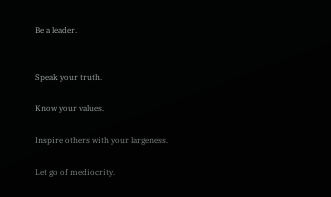Be a leader.


Speak your truth.

Know your values.

Inspire others with your largeness.

Let go of mediocrity.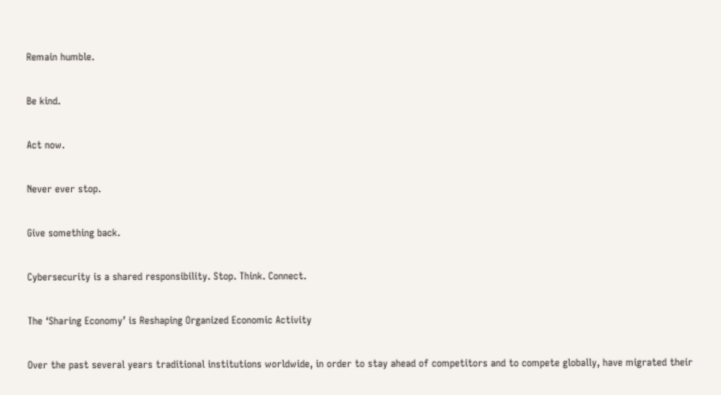Remain humble.

Be kind.

Act now.

Never ever stop.

Give something back.

Cybersecurity is a shared responsibility. Stop. Think. Connect.

The ‘Sharing Economy’ is Reshaping Organized Economic Activity

Over the past several years traditional institutions worldwide, in order to stay ahead of competitors and to compete globally, have migrated their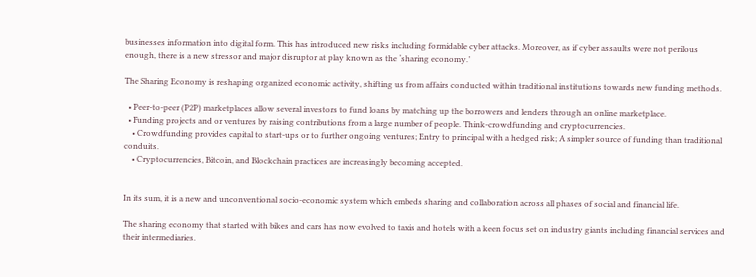businesses information into digital form. This has introduced new risks including formidable cyber attacks. Moreover, as if cyber assaults were not perilous enough, there is a new stressor and major disruptor at play known as the ‘sharing economy.’

The Sharing Economy is reshaping organized economic activity, shifting us from affairs conducted within traditional institutions towards new funding methods.

  • Peer-to-peer (P2P) marketplaces allow several investors to fund loans by matching up the borrowers and lenders through an online marketplace.
  • Funding projects and or ventures by raising contributions from a large number of people. Think-crowdfunding and cryptocurrencies.
    • Crowdfunding provides capital to start-ups or to further ongoing ventures; Entry to principal with a hedged risk; A simpler source of funding than traditional conduits.
    • Cryptocurrencies, Bitcoin, and Blockchain practices are increasingly becoming accepted.


In its sum, it is a new and unconventional socio-economic system which embeds sharing and collaboration across all phases of social and financial life.

The sharing economy that started with bikes and cars has now evolved to taxis and hotels with a keen focus set on industry giants including financial services and their intermediaries.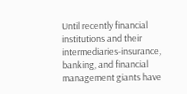Until recently financial institutions and their intermediaries-insurance, banking, and financial management giants have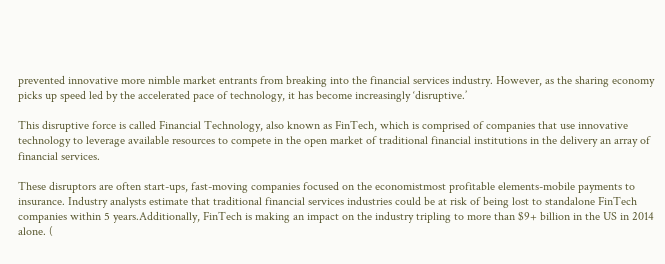prevented innovative more nimble market entrants from breaking into the financial services industry. However, as the sharing economy picks up speed led by the accelerated pace of technology, it has become increasingly ‘disruptive.’

This disruptive force is called Financial Technology, also known as FinTech, which is comprised of companies that use innovative technology to leverage available resources to compete in the open market of traditional financial institutions in the delivery an array of financial services.

These disruptors are often start-ups, fast-moving companies focused on the economistmost profitable elements-mobile payments to insurance. Industry analysts estimate that traditional financial services industries could be at risk of being lost to standalone FinTech companies within 5 years.Additionally, FinTech is making an impact on the industry tripling to more than $9+ billion in the US in 2014 alone. (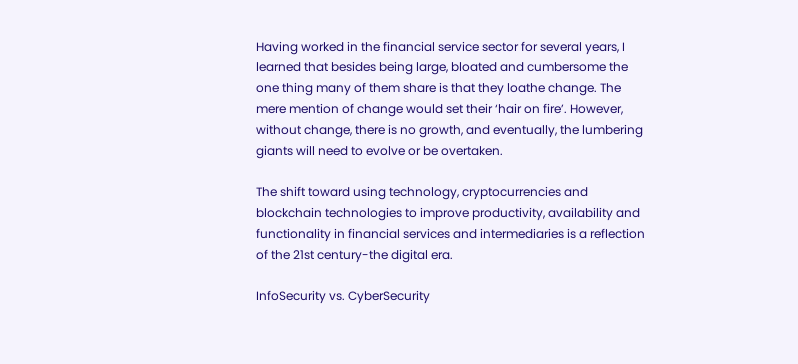Having worked in the financial service sector for several years, I learned that besides being large, bloated and cumbersome the one thing many of them share is that they loathe change. The mere mention of change would set their ‘hair on fire’. However, without change, there is no growth, and eventually, the lumbering giants will need to evolve or be overtaken.

The shift toward using technology, cryptocurrencies and blockchain technologies to improve productivity, availability and functionality in financial services and intermediaries is a reflection of the 21st century-the digital era.

InfoSecurity vs. CyberSecurity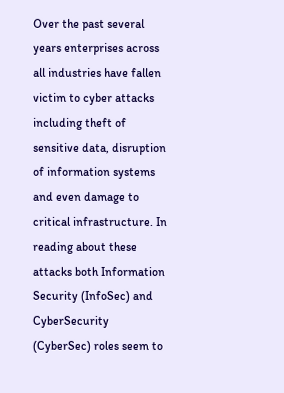Over the past several years enterprises across all industries have fallen victim to cyber attacks including theft of sensitive data, disruption of information systems and even damage to critical infrastructure. In reading about these attacks both Information Security (InfoSec) and CyberSecurity (CyberSec) roles seem to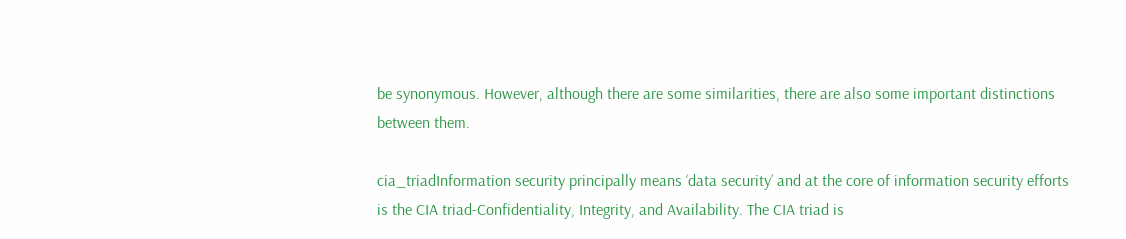be synonymous. However, although there are some similarities, there are also some important distinctions between them.

cia_triadInformation security principally means ‘data security’ and at the core of information security efforts is the CIA triad-Confidentiality, Integrity, and Availability. The CIA triad is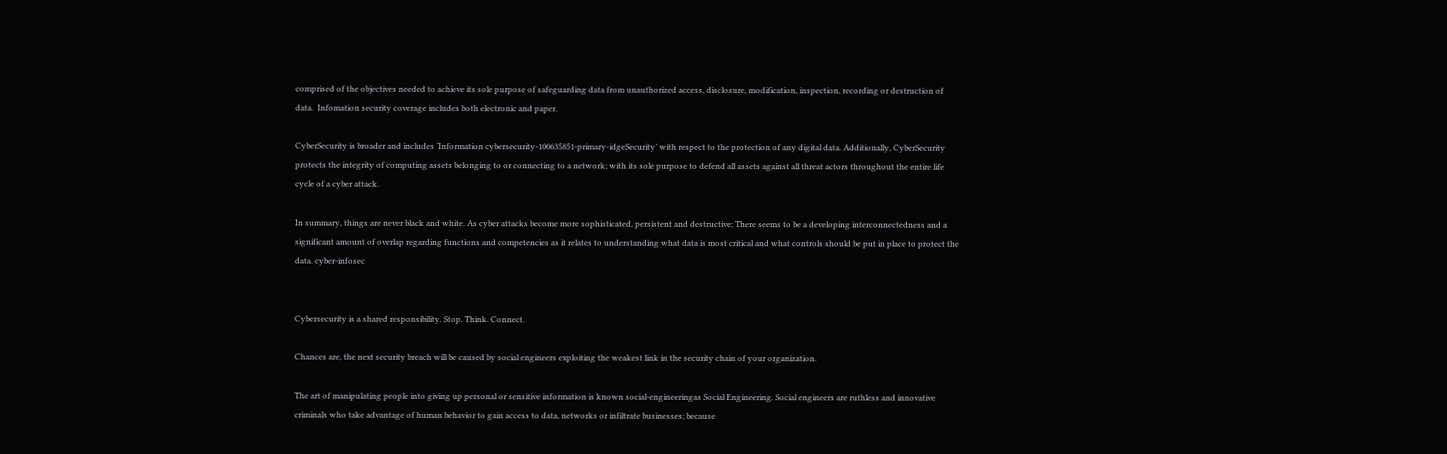comprised of the objectives needed to achieve its sole purpose of safeguarding data from unauthorized access, disclosure, modification, inspection, recording or destruction of data.  Infomation security coverage includes both electronic and paper.

CyberSecurity is broader and includes ‘Information cybersecurity-100635851-primary-idgeSecurity’ with respect to the protection of any digital data. Additionally, CyberSecurity protects the integrity of computing assets belonging to or connecting to a network; with its sole purpose to defend all assets against all threat actors throughout the entire life cycle of a cyber attack.

In summary, things are never black and white. As cyber attacks become more sophisticated, persistent and destructive; There seems to be a developing interconnectedness and a significant amount of overlap regarding functions and competencies as it relates to understanding what data is most critical and what controls should be put in place to protect the data. cyber-infosec


Cybersecurity is a shared responsibility. Stop. Think. Connect.

Chances are, the next security breach will be caused by social engineers exploiting the weakest link in the security chain of your organization.

The art of manipulating people into giving up personal or sensitive information is known social-engineeringas Social Engineering. Social engineers are ruthless and innovative criminals who take advantage of human behavior to gain access to data, networks or infiltrate businesses; because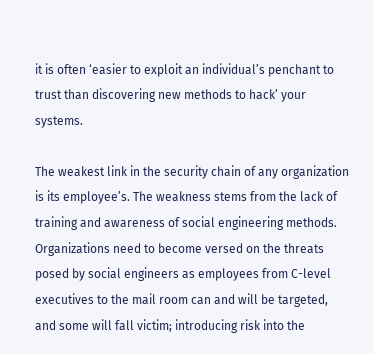it is often ‘easier to exploit an individual’s penchant to trust than discovering new methods to hack’ your systems.

The weakest link in the security chain of any organization is its employee’s. The weakness stems from the lack of training and awareness of social engineering methods. Organizations need to become versed on the threats posed by social engineers as employees from C-level executives to the mail room can and will be targeted, and some will fall victim; introducing risk into the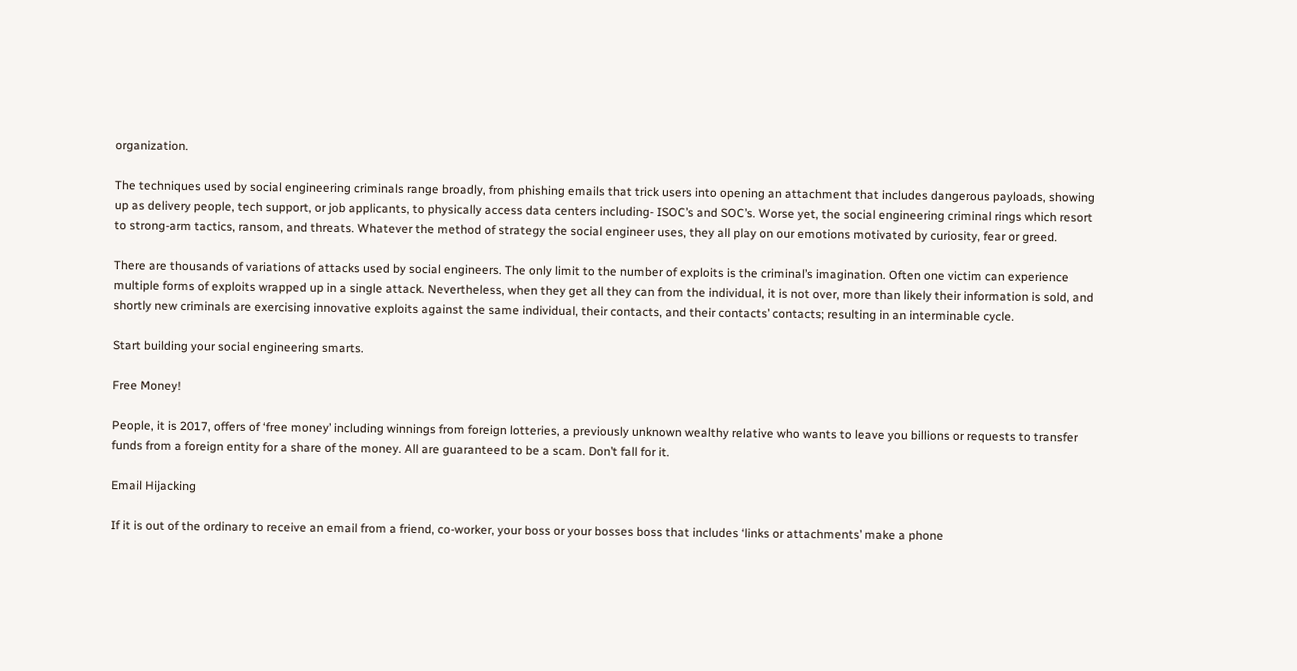organization.

The techniques used by social engineering criminals range broadly, from phishing emails that trick users into opening an attachment that includes dangerous payloads, showing up as delivery people, tech support, or job applicants, to physically access data centers including- ISOC’s and SOC’s. Worse yet, the social engineering criminal rings which resort to strong-arm tactics, ransom, and threats. Whatever the method of strategy the social engineer uses, they all play on our emotions motivated by curiosity, fear or greed.

There are thousands of variations of attacks used by social engineers. The only limit to the number of exploits is the criminal’s imagination. Often one victim can experience multiple forms of exploits wrapped up in a single attack. Nevertheless, when they get all they can from the individual, it is not over, more than likely their information is sold, and shortly new criminals are exercising innovative exploits against the same individual, their contacts, and their contacts’ contacts; resulting in an interminable cycle.

Start building your social engineering smarts.

Free Money!

People, it is 2017, offers of ‘free money’ including winnings from foreign lotteries, a previously unknown wealthy relative who wants to leave you billions or requests to transfer funds from a foreign entity for a share of the money. All are guaranteed to be a scam. Don’t fall for it.

Email Hijacking

If it is out of the ordinary to receive an email from a friend, co-worker, your boss or your bosses boss that includes ‘links or attachments’ make a phone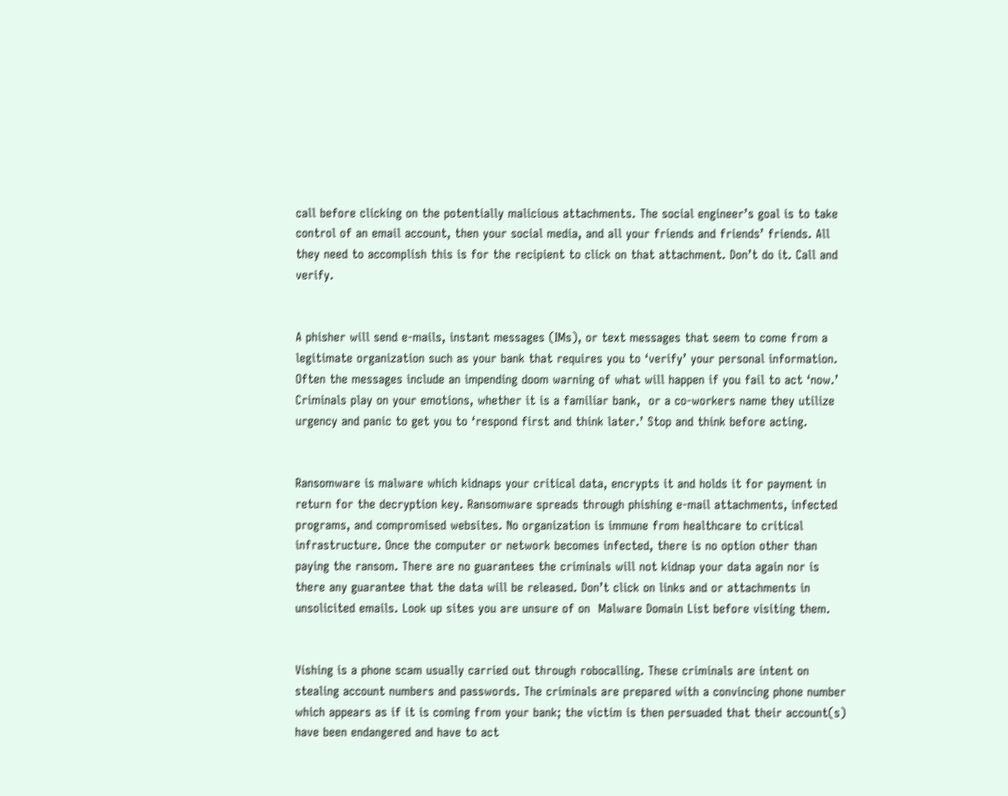call before clicking on the potentially malicious attachments. The social engineer’s goal is to take control of an email account, then your social media, and all your friends and friends’ friends. All they need to accomplish this is for the recipient to click on that attachment. Don’t do it. Call and verify.


A phisher will send e-mails, instant messages (IMs), or text messages that seem to come from a legitimate organization such as your bank that requires you to ‘verify’ your personal information. Often the messages include an impending doom warning of what will happen if you fail to act ‘now.’  Criminals play on your emotions, whether it is a familiar bank,  or a co-workers name they utilize urgency and panic to get you to ‘respond first and think later.’ Stop and think before acting.


Ransomware is malware which kidnaps your critical data, encrypts it and holds it for payment in return for the decryption key. Ransomware spreads through phishing e-mail attachments, infected programs, and compromised websites. No organization is immune from healthcare to critical infrastructure. Once the computer or network becomes infected, there is no option other than paying the ransom. There are no guarantees the criminals will not kidnap your data again nor is there any guarantee that the data will be released. Don’t click on links and or attachments in unsolicited emails. Look up sites you are unsure of on  Malware Domain List before visiting them.


Vishing is a phone scam usually carried out through robocalling. These criminals are intent on stealing account numbers and passwords. The criminals are prepared with a convincing phone number which appears as if it is coming from your bank; the victim is then persuaded that their account(s) have been endangered and have to act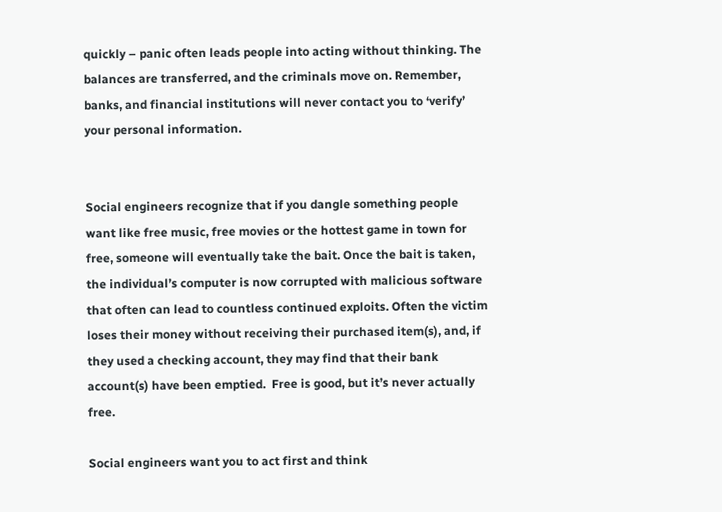quickly – panic often leads people into acting without thinking. The balances are transferred, and the criminals move on. Remember, banks, and financial institutions will never contact you to ‘verify’ your personal information.


Social engineers recognize that if you dangle something people want like free music, free movies or the hottest game in town for free, someone will eventually take the bait. Once the bait is taken, the individual’s computer is now corrupted with malicious software that often can lead to countless continued exploits. Often the victim loses their money without receiving their purchased item(s), and, if they used a checking account, they may find that their bank account(s) have been emptied.  Free is good, but it’s never actually free.

Social engineers want you to act first and think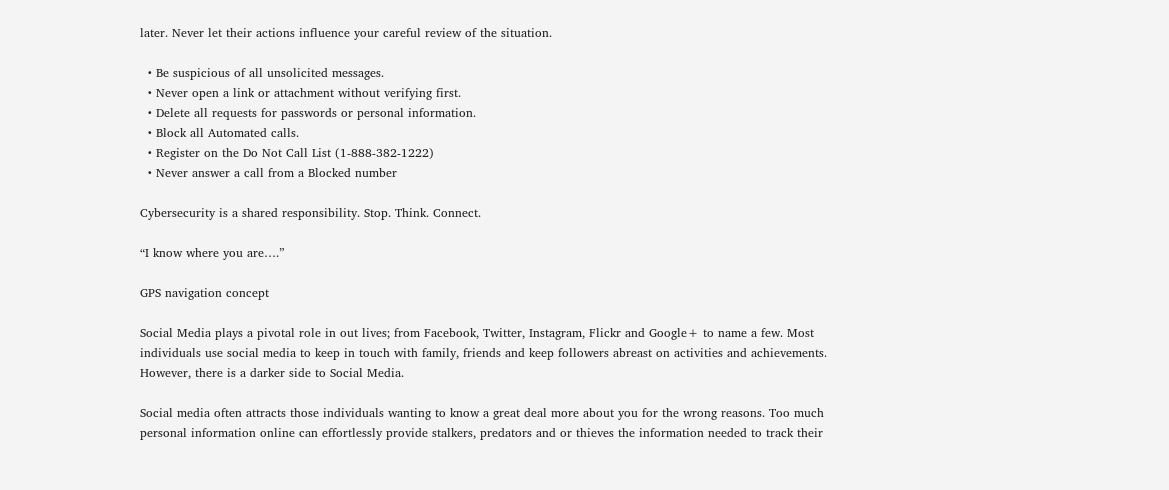later. Never let their actions influence your careful review of the situation.

  • Be suspicious of all unsolicited messages.
  • Never open a link or attachment without verifying first.
  • Delete all requests for passwords or personal information.
  • Block all Automated calls.
  • Register on the Do Not Call List (1-888-382-1222)
  • Never answer a call from a Blocked number

Cybersecurity is a shared responsibility. Stop. Think. Connect.

“I know where you are….”

GPS navigation concept

Social Media plays a pivotal role in out lives; from Facebook, Twitter, Instagram, Flickr and Google+ to name a few. Most individuals use social media to keep in touch with family, friends and keep followers abreast on activities and achievements. However, there is a darker side to Social Media.

Social media often attracts those individuals wanting to know a great deal more about you for the wrong reasons. Too much personal information online can effortlessly provide stalkers, predators and or thieves the information needed to track their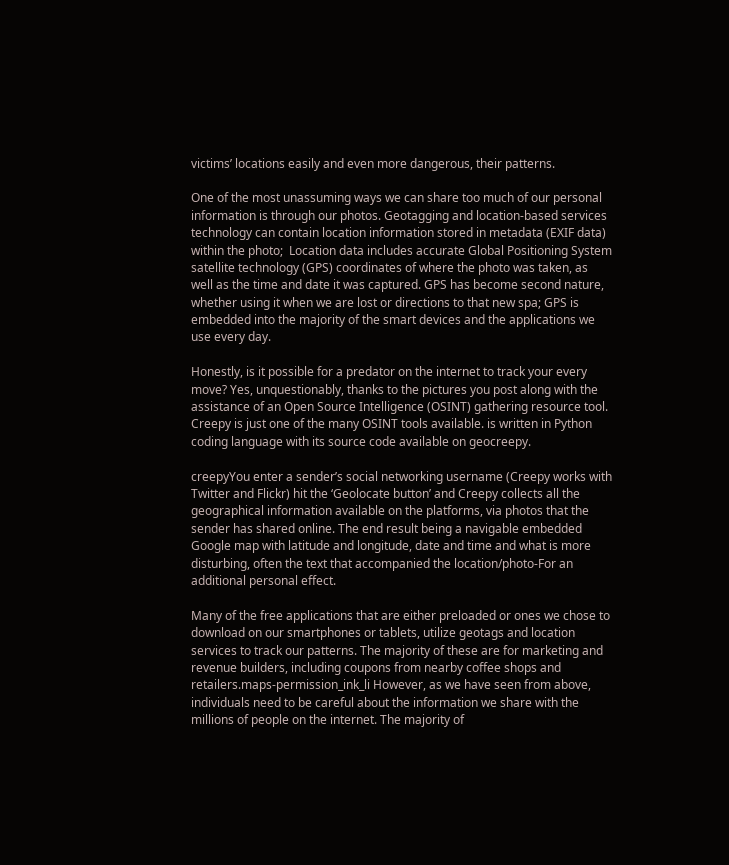victims’ locations easily and even more dangerous, their patterns.

One of the most unassuming ways we can share too much of our personal information is through our photos. Geotagging and location-based services technology can contain location information stored in metadata (EXIF data)  within the photo;  Location data includes accurate Global Positioning System satellite technology (GPS) coordinates of where the photo was taken, as well as the time and date it was captured. GPS has become second nature, whether using it when we are lost or directions to that new spa; GPS is embedded into the majority of the smart devices and the applications we use every day.

Honestly, is it possible for a predator on the internet to track your every move? Yes, unquestionably, thanks to the pictures you post along with the assistance of an Open Source Intelligence (OSINT) gathering resource tool. Creepy is just one of the many OSINT tools available. is written in Python coding language with its source code available on geocreepy.

creepyYou enter a sender’s social networking username (Creepy works with Twitter and Flickr) hit the ‘Geolocate button’ and Creepy collects all the geographical information available on the platforms, via photos that the sender has shared online. The end result being a navigable embedded Google map with latitude and longitude, date and time and what is more disturbing, often the text that accompanied the location/photo-For an additional personal effect.

Many of the free applications that are either preloaded or ones we chose to download on our smartphones or tablets, utilize geotags and location services to track our patterns. The majority of these are for marketing and revenue builders, including coupons from nearby coffee shops and retailers.maps-permission_ink_li However, as we have seen from above, individuals need to be careful about the information we share with the millions of people on the internet. The majority of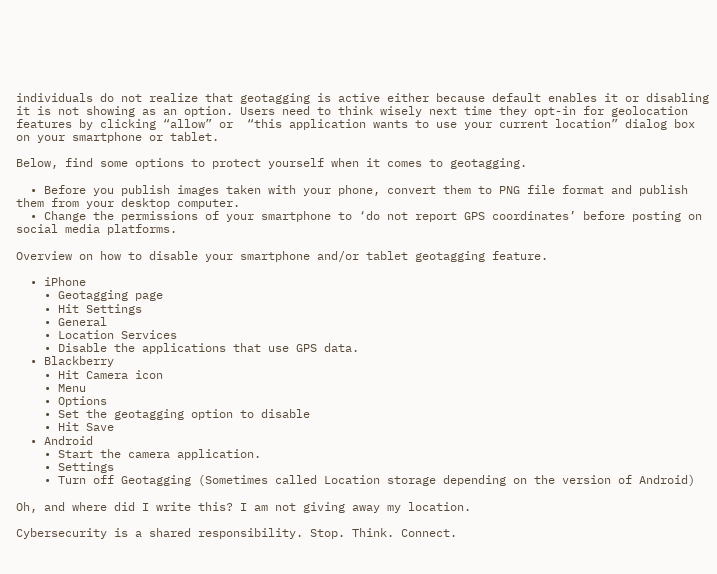individuals do not realize that geotagging is active either because default enables it or disabling it is not showing as an option. Users need to think wisely next time they opt-in for geolocation features by clicking “allow” or  “this application wants to use your current location” dialog box on your smartphone or tablet.

Below, find some options to protect yourself when it comes to geotagging.

  • Before you publish images taken with your phone, convert them to PNG file format and publish them from your desktop computer.
  • Change the permissions of your smartphone to ‘do not report GPS coordinates’ before posting on social media platforms.

Overview on how to disable your smartphone and/or tablet geotagging feature.

  • iPhone
    • Geotagging page
    • Hit Settings
    • General
    • Location Services
    • Disable the applications that use GPS data.
  • Blackberry
    • Hit Camera icon
    • Menu
    • Options
    • Set the geotagging option to disable
    • Hit Save
  • Android
    • Start the camera application.
    • Settings
    • Turn off Geotagging (Sometimes called Location storage depending on the version of Android)

Oh, and where did I write this? I am not giving away my location.

Cybersecurity is a shared responsibility. Stop. Think. Connect.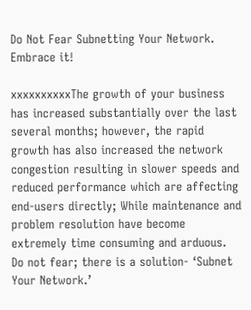Do Not Fear Subnetting Your Network. Embrace it!

xxxxxxxxxxThe growth of your business has increased substantially over the last several months; however, the rapid growth has also increased the network congestion resulting in slower speeds and reduced performance which are affecting end-users directly; While maintenance and problem resolution have become extremely time consuming and arduous.
Do not fear; there is a solution- ‘Subnet Your Network.’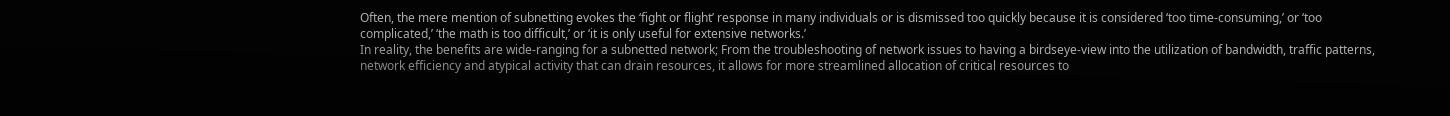Often, the mere mention of subnetting evokes the ‘fight or flight’ response in many individuals or is dismissed too quickly because it is considered ‘too time-consuming,’ or ‘too complicated,’ ‘the math is too difficult,’ or ‘it is only useful for extensive networks.’
In reality, the benefits are wide-ranging for a subnetted network; From the troubleshooting of network issues to having a birdseye-view into the utilization of bandwidth, traffic patterns, network efficiency and atypical activity that can drain resources, it allows for more streamlined allocation of critical resources to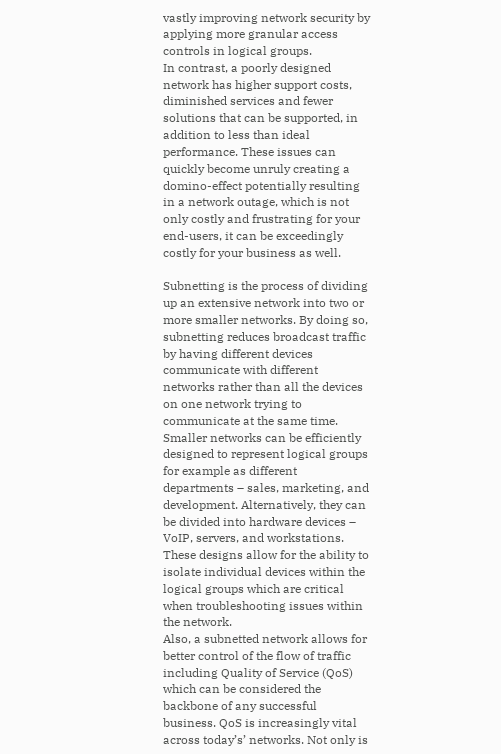vastly improving network security by applying more granular access controls in logical groups.
In contrast, a poorly designed network has higher support costs, diminished services and fewer solutions that can be supported, in addition to less than ideal performance. These issues can quickly become unruly creating a domino-effect potentially resulting in a network outage, which is not only costly and frustrating for your end-users, it can be exceedingly costly for your business as well.

Subnetting is the process of dividing up an extensive network into two or more smaller networks. By doing so, subnetting reduces broadcast traffic by having different devices communicate with different networks rather than all the devices on one network trying to communicate at the same time.
Smaller networks can be efficiently designed to represent logical groups for example as different departments – sales, marketing, and development. Alternatively, they can be divided into hardware devices – VoIP, servers, and workstations. These designs allow for the ability to isolate individual devices within the logical groups which are critical when troubleshooting issues within the network.
Also, a subnetted network allows for better control of the flow of traffic including Quality of Service (QoS) which can be considered the backbone of any successful business. QoS is increasingly vital across today’s’ networks. Not only is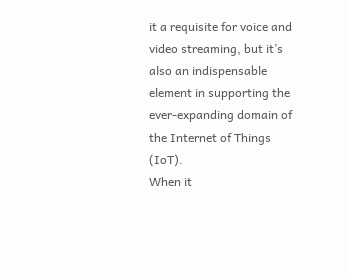it a requisite for voice and video streaming, but it’s also an indispensable element in supporting the ever-expanding domain of the Internet of Things (IoT).
When it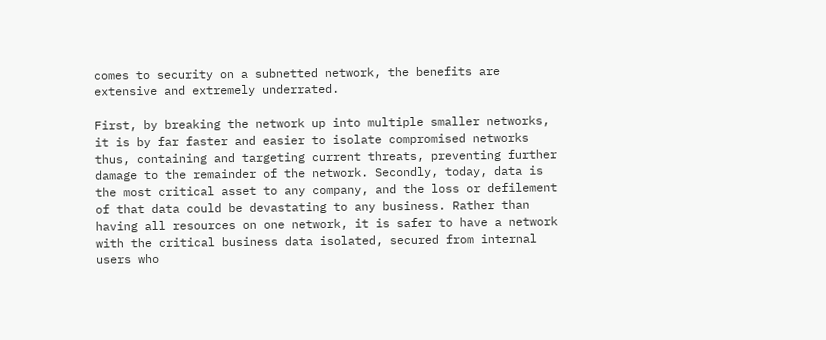comes to security on a subnetted network, the benefits are extensive and extremely underrated.

First, by breaking the network up into multiple smaller networks, it is by far faster and easier to isolate compromised networks thus, containing and targeting current threats, preventing further damage to the remainder of the network. Secondly, today, data is the most critical asset to any company, and the loss or defilement of that data could be devastating to any business. Rather than having all resources on one network, it is safer to have a network with the critical business data isolated, secured from internal users who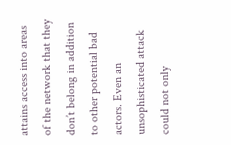attains access into areas of the network that they don’t belong in addition to other potential bad actors. Even an unsophisticated attack could not only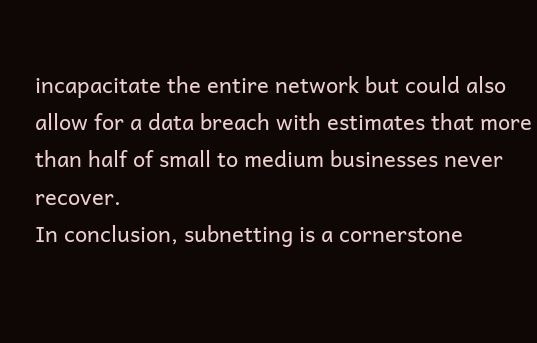incapacitate the entire network but could also allow for a data breach with estimates that more than half of small to medium businesses never recover.
In conclusion, subnetting is a cornerstone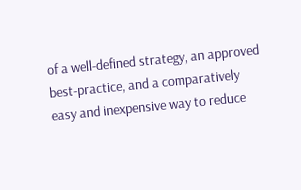of a well-defined strategy, an approved best-practice, and a comparatively easy and inexpensive way to reduce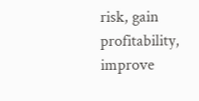risk, gain profitability, improve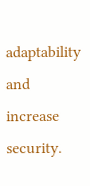adaptability and increase security.